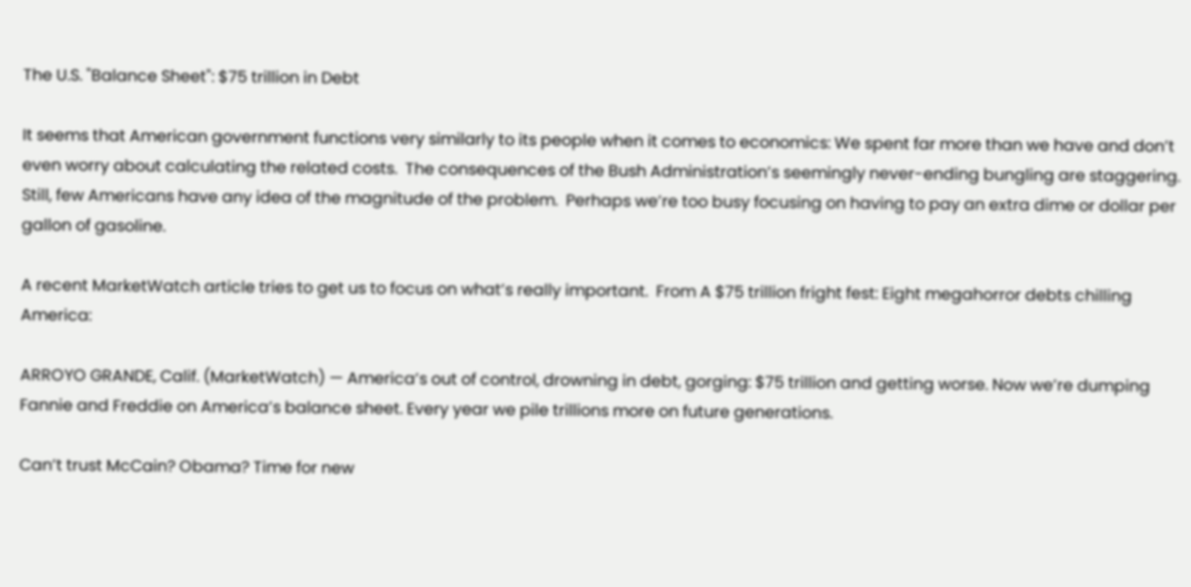The U.S. "Balance Sheet": $75 trillion in Debt

It seems that American government functions very similarly to its people when it comes to economics: We spent far more than we have and don’t even worry about calculating the related costs.  The consequences of the Bush Administration’s seemingly never-ending bungling are staggering.  Still, few Americans have any idea of the magnitude of the problem.  Perhaps we’re too busy focusing on having to pay an extra dime or dollar per gallon of gasoline.

A recent MarketWatch article tries to get us to focus on what’s really important.  From A $75 trillion fright fest: Eight megahorror debts chilling America:

ARROYO GRANDE, Calif. (MarketWatch) — America’s out of control, drowning in debt, gorging: $75 trillion and getting worse. Now we’re dumping Fannie and Freddie on America’s balance sheet. Every year we pile trillions more on future generations.

Can’t trust McCain? Obama? Time for new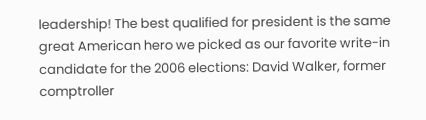leadership! The best qualified for president is the same great American hero we picked as our favorite write-in candidate for the 2006 elections: David Walker, former comptroller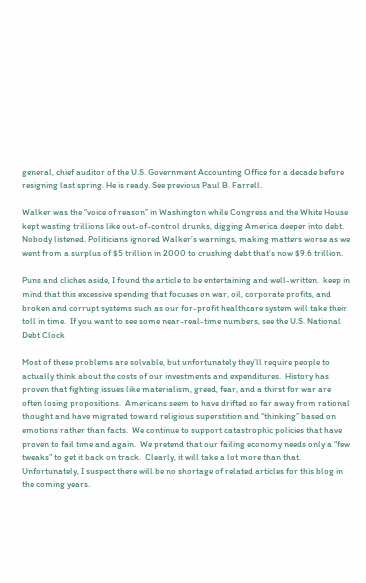general, chief auditor of the U.S. Government Accounting Office for a decade before resigning last spring. He is ready. See previous Paul B. Farrell.

Walker was the “voice of reason” in Washington while Congress and the White House kept wasting trillions like out-of-control drunks, digging America deeper into debt. Nobody listened. Politicians ignored Walker’s warnings, making matters worse as we went from a surplus of $5 trillion in 2000 to crushing debt that’s now $9.6 trillion.

Puns and cliches aside, I found the article to be entertaining and well-written.  keep in mind that this excessive spending that focuses on war, oil, corporate profits, and broken and corrupt systems such as our for-profit healthcare system will take their toll in time.  If you want to see some near-real-time numbers, see the U.S. National Debt Clock

Most of these problems are solvable, but unfortunately they’ll require people to actually think about the costs of our investments and expenditures.  History has proven that fighting issues like materialism, greed, fear, and a thirst for war are often losing propositions.  Americans seem to have drifted so far away from rational thought and have migrated toward religious superstition and “thinking” based on emotions rather than facts.  We continue to support catastrophic policies that have proven to fail time and again.  We pretend that our failing economy needs only a “few tweaks” to get it back on track.  Clearly, it will take a lot more than that.  Unfortunately, I suspect there will be no shortage of related articles for this blog in the coming years.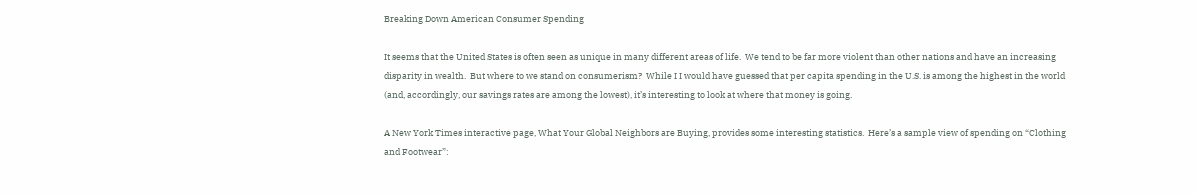Breaking Down American Consumer Spending

It seems that the United States is often seen as unique in many different areas of life.  We tend to be far more violent than other nations and have an increasing disparity in wealth.  But where to we stand on consumerism?  While I I would have guessed that per capita spending in the U.S. is among the highest in the world (and, accordingly, our savings rates are among the lowest), it’s interesting to look at where that money is going.

A New York Times interactive page, What Your Global Neighbors are Buying, provides some interesting statistics.  Here’s a sample view of spending on “Clothing and Footwear”: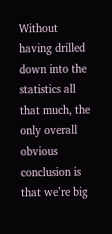Without having drilled down into the statistics all that much, the only overall obvious conclusion is that we’re big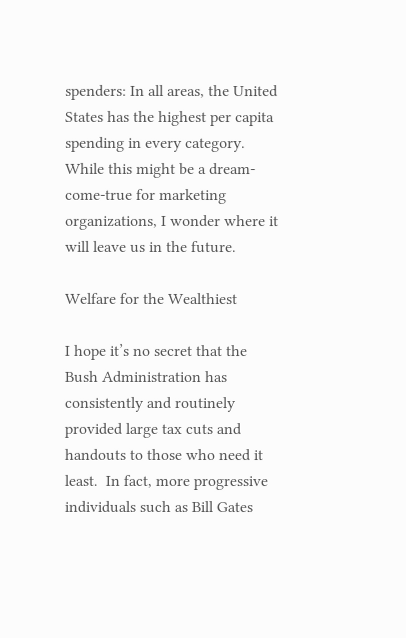spenders: In all areas, the United States has the highest per capita spending in every category.  While this might be a dream-come-true for marketing organizations, I wonder where it will leave us in the future.

Welfare for the Wealthiest

I hope it’s no secret that the Bush Administration has consistently and routinely provided large tax cuts and handouts to those who need it least.  In fact, more progressive individuals such as Bill Gates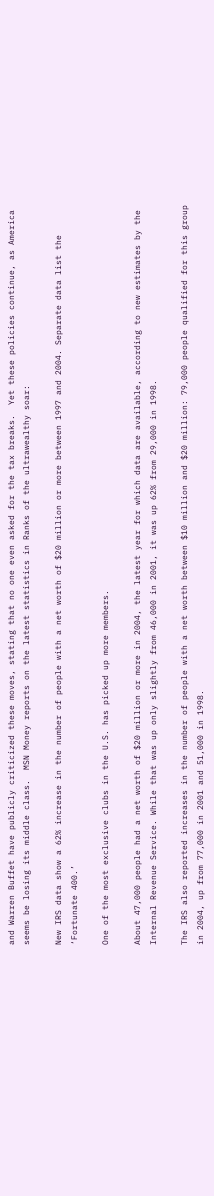and Warren Buffet have publicly criticized these moves, stating that no one even asked for the tax breaks.  Yet these policies continue, as America seems be losing its middle class.  MSN Money reports on the latest statistics in Ranks of the ultrawealthy soar:

New IRS data show a 62% increase in the number of people with a net worth of $20 million or more between 1997 and 2004. Separate data list the ‘Fortunate 400.’

One of the most exclusive clubs in the U.S. has picked up more members.

About 47,000 people had a net worth of $20 million or more in 2004, the latest year for which data are available, according to new estimates by the Internal Revenue Service. While that was up only slightly from 46,000 in 2001, it was up 62% from 29,000 in 1998.

The IRS also reported increases in the number of people with a net worth between $10 million and $20 million: 79,000 people qualified for this group in 2004, up from 77,000 in 2001 and 51,000 in 1998.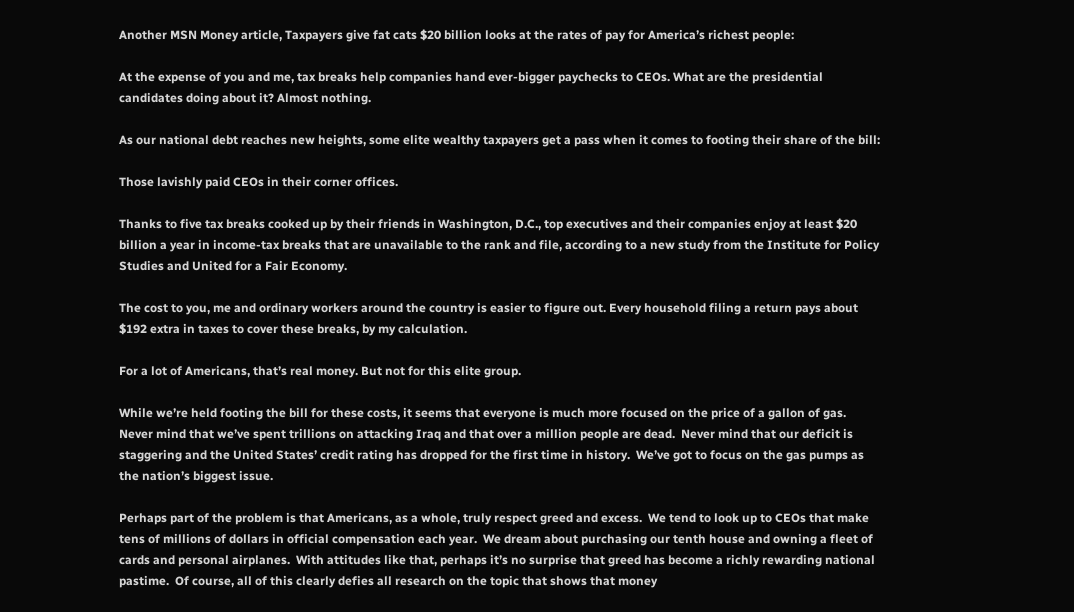Another MSN Money article, Taxpayers give fat cats $20 billion looks at the rates of pay for America’s richest people:

At the expense of you and me, tax breaks help companies hand ever-bigger paychecks to CEOs. What are the presidential candidates doing about it? Almost nothing.

As our national debt reaches new heights, some elite wealthy taxpayers get a pass when it comes to footing their share of the bill:

Those lavishly paid CEOs in their corner offices.

Thanks to five tax breaks cooked up by their friends in Washington, D.C., top executives and their companies enjoy at least $20 billion a year in income-tax breaks that are unavailable to the rank and file, according to a new study from the Institute for Policy Studies and United for a Fair Economy.

The cost to you, me and ordinary workers around the country is easier to figure out. Every household filing a return pays about $192 extra in taxes to cover these breaks, by my calculation.

For a lot of Americans, that’s real money. But not for this elite group.

While we’re held footing the bill for these costs, it seems that everyone is much more focused on the price of a gallon of gas.  Never mind that we’ve spent trillions on attacking Iraq and that over a million people are dead.  Never mind that our deficit is staggering and the United States’ credit rating has dropped for the first time in history.  We’ve got to focus on the gas pumps as the nation’s biggest issue.

Perhaps part of the problem is that Americans, as a whole, truly respect greed and excess.  We tend to look up to CEOs that make tens of millions of dollars in official compensation each year.  We dream about purchasing our tenth house and owning a fleet of cards and personal airplanes.  With attitudes like that, perhaps it’s no surprise that greed has become a richly rewarding national pastime.  Of course, all of this clearly defies all research on the topic that shows that money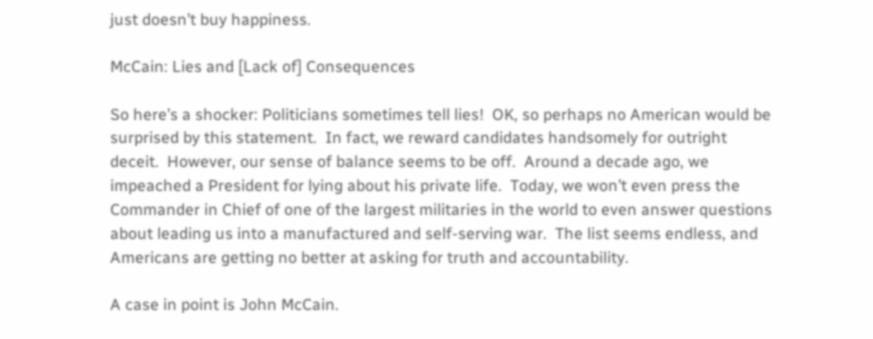just doesn’t buy happiness.

McCain: Lies and [Lack of] Consequences

So here’s a shocker: Politicians sometimes tell lies!  OK, so perhaps no American would be surprised by this statement.  In fact, we reward candidates handsomely for outright deceit.  However, our sense of balance seems to be off.  Around a decade ago, we impeached a President for lying about his private life.  Today, we won’t even press the Commander in Chief of one of the largest militaries in the world to even answer questions about leading us into a manufactured and self-serving war.  The list seems endless, and Americans are getting no better at asking for truth and accountability.

A case in point is John McCain.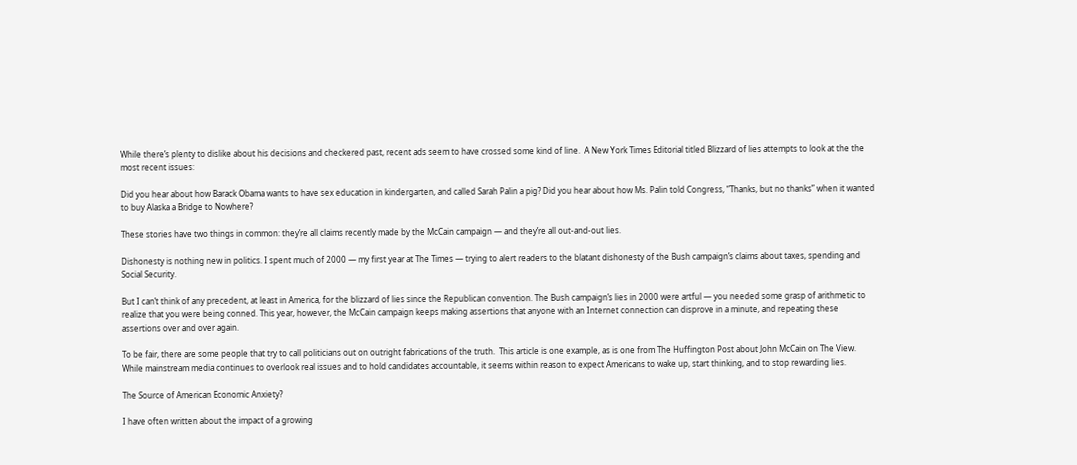While there’s plenty to dislike about his decisions and checkered past, recent ads seem to have crossed some kind of line.  A New York Times Editorial titled Blizzard of lies attempts to look at the the most recent issues:

Did you hear about how Barack Obama wants to have sex education in kindergarten, and called Sarah Palin a pig? Did you hear about how Ms. Palin told Congress, “Thanks, but no thanks” when it wanted to buy Alaska a Bridge to Nowhere?

These stories have two things in common: they’re all claims recently made by the McCain campaign — and they’re all out-and-out lies.

Dishonesty is nothing new in politics. I spent much of 2000 — my first year at The Times — trying to alert readers to the blatant dishonesty of the Bush campaign’s claims about taxes, spending and Social Security.

But I can’t think of any precedent, at least in America, for the blizzard of lies since the Republican convention. The Bush campaign’s lies in 2000 were artful — you needed some grasp of arithmetic to realize that you were being conned. This year, however, the McCain campaign keeps making assertions that anyone with an Internet connection can disprove in a minute, and repeating these assertions over and over again.

To be fair, there are some people that try to call politicians out on outright fabrications of the truth.  This article is one example, as is one from The Huffington Post about John McCain on The View.  While mainstream media continues to overlook real issues and to hold candidates accountable, it seems within reason to expect Americans to wake up, start thinking, and to stop rewarding lies.

The Source of American Economic Anxiety?

I have often written about the impact of a growing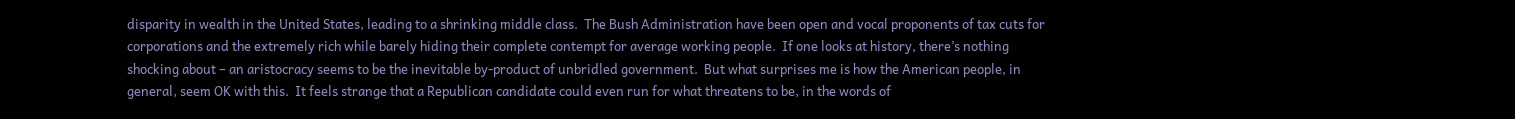disparity in wealth in the United States, leading to a shrinking middle class.  The Bush Administration have been open and vocal proponents of tax cuts for corporations and the extremely rich while barely hiding their complete contempt for average working people.  If one looks at history, there’s nothing shocking about – an aristocracy seems to be the inevitable by-product of unbridled government.  But what surprises me is how the American people, in general, seem OK with this.  It feels strange that a Republican candidate could even run for what threatens to be, in the words of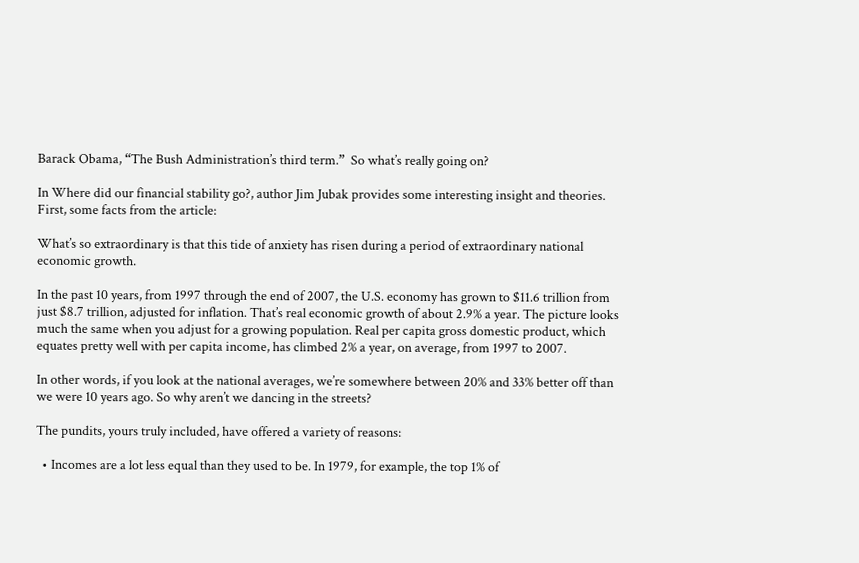Barack Obama, “The Bush Administration’s third term.”  So what’s really going on?

In Where did our financial stability go?, author Jim Jubak provides some interesting insight and theories.  First, some facts from the article:

What’s so extraordinary is that this tide of anxiety has risen during a period of extraordinary national economic growth.

In the past 10 years, from 1997 through the end of 2007, the U.S. economy has grown to $11.6 trillion from just $8.7 trillion, adjusted for inflation. That’s real economic growth of about 2.9% a year. The picture looks much the same when you adjust for a growing population. Real per capita gross domestic product, which equates pretty well with per capita income, has climbed 2% a year, on average, from 1997 to 2007.

In other words, if you look at the national averages, we’re somewhere between 20% and 33% better off than we were 10 years ago. So why aren’t we dancing in the streets?

The pundits, yours truly included, have offered a variety of reasons:

  • Incomes are a lot less equal than they used to be. In 1979, for example, the top 1% of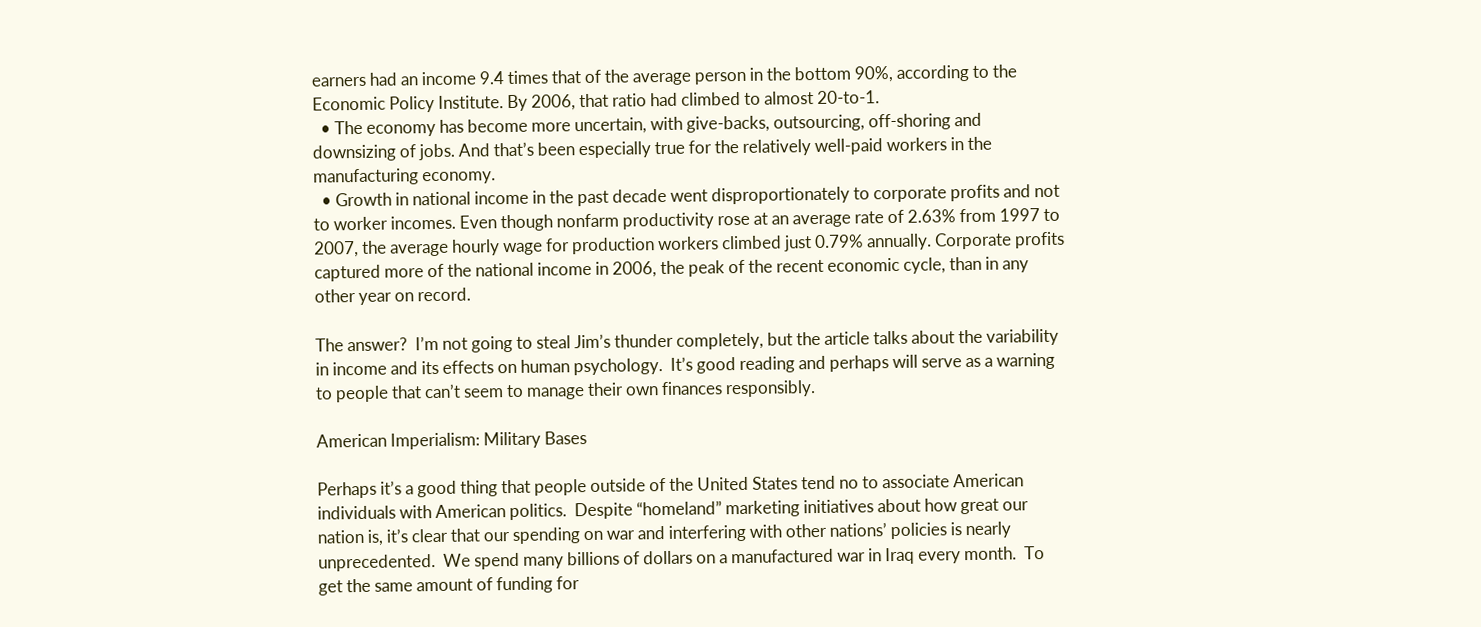earners had an income 9.4 times that of the average person in the bottom 90%, according to the Economic Policy Institute. By 2006, that ratio had climbed to almost 20-to-1.
  • The economy has become more uncertain, with give-backs, outsourcing, off-shoring and downsizing of jobs. And that’s been especially true for the relatively well-paid workers in the manufacturing economy.
  • Growth in national income in the past decade went disproportionately to corporate profits and not to worker incomes. Even though nonfarm productivity rose at an average rate of 2.63% from 1997 to 2007, the average hourly wage for production workers climbed just 0.79% annually. Corporate profits captured more of the national income in 2006, the peak of the recent economic cycle, than in any other year on record.

The answer?  I’m not going to steal Jim’s thunder completely, but the article talks about the variability in income and its effects on human psychology.  It’s good reading and perhaps will serve as a warning to people that can’t seem to manage their own finances responsibly.

American Imperialism: Military Bases

Perhaps it’s a good thing that people outside of the United States tend no to associate American individuals with American politics.  Despite “homeland” marketing initiatives about how great our nation is, it’s clear that our spending on war and interfering with other nations’ policies is nearly unprecedented.  We spend many billions of dollars on a manufactured war in Iraq every month.  To get the same amount of funding for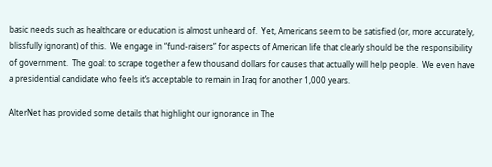basic needs such as healthcare or education is almost unheard of.  Yet, Americans seem to be satisfied (or, more accurately, blissfully ignorant) of this.  We engage in “fund-raisers” for aspects of American life that clearly should be the responsibility of government.  The goal: to scrape together a few thousand dollars for causes that actually will help people.  We even have a presidential candidate who feels it’s acceptable to remain in Iraq for another 1,000 years.

AlterNet has provided some details that highlight our ignorance in The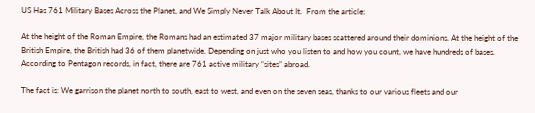US Has 761 Military Bases Across the Planet, and We Simply Never Talk About It.  From the article:

At the height of the Roman Empire, the Romans had an estimated 37 major military bases scattered around their dominions. At the height of the British Empire, the British had 36 of them planetwide. Depending on just who you listen to and how you count, we have hundreds of bases. According to Pentagon records, in fact, there are 761 active military “sites” abroad.

The fact is: We garrison the planet north to south, east to west, and even on the seven seas, thanks to our various fleets and our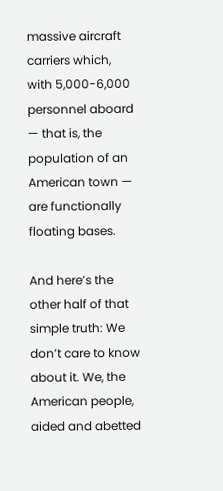massive aircraft carriers which, with 5,000-6,000 personnel aboard — that is, the population of an American town — are functionally floating bases.

And here’s the other half of that simple truth: We don’t care to know about it. We, the American people, aided and abetted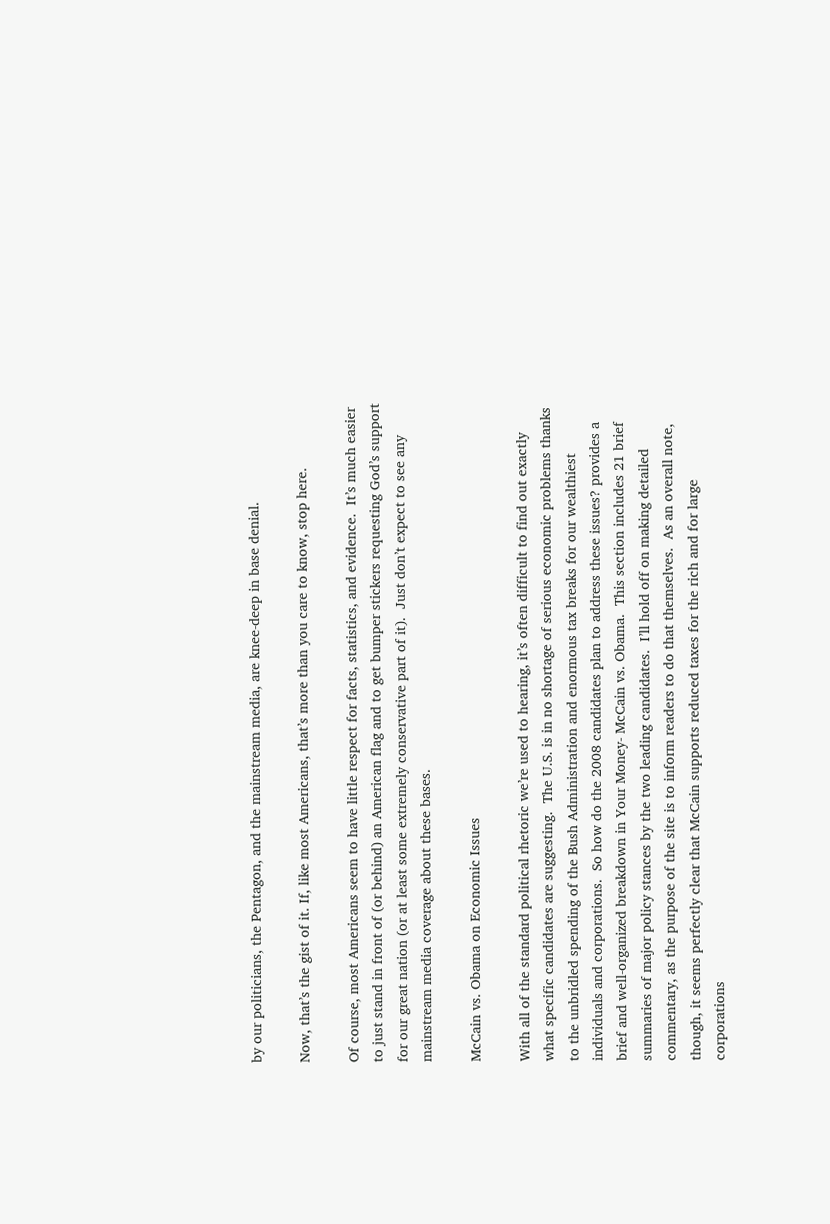by our politicians, the Pentagon, and the mainstream media, are knee-deep in base denial.

Now, that’s the gist of it. If, like most Americans, that’s more than you care to know, stop here.

Of course, most Americans seem to have little respect for facts, statistics, and evidence.  It’s much easier to just stand in front of (or behind) an American flag and to get bumper stickers requesting God’s support for our great nation (or at least some extremely conservative part of it).  Just don’t expect to see any mainstream media coverage about these bases.

McCain vs. Obama on Economic Issues

With all of the standard political rhetoric we’re used to hearing, it’s often difficult to find out exactly what specific candidates are suggesting.  The U.S. is in no shortage of serious economic problems thanks to the unbridled spending of the Bush Administration and enormous tax breaks for our wealthiest individuals and corporations.  So how do the 2008 candidates plan to address these issues? provides a brief and well-organized breakdown in Your Money- McCain vs. Obama.  This section includes 21 brief summaries of major policy stances by the two leading candidates.  I’ll hold off on making detailed commentary, as the purpose of the site is to inform readers to do that themselves.  As an overall note, though, it seems perfectly clear that McCain supports reduced taxes for the rich and for large corporations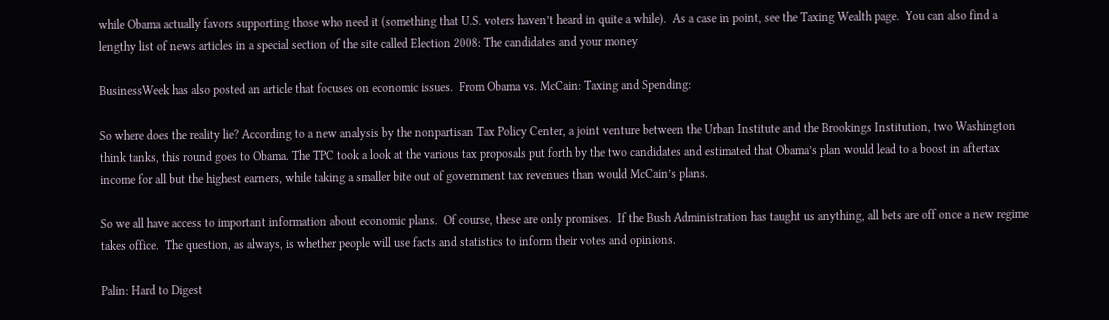while Obama actually favors supporting those who need it (something that U.S. voters haven’t heard in quite a while).  As a case in point, see the Taxing Wealth page.  You can also find a lengthy list of news articles in a special section of the site called Election 2008: The candidates and your money

BusinessWeek has also posted an article that focuses on economic issues.  From Obama vs. McCain: Taxing and Spending:

So where does the reality lie? According to a new analysis by the nonpartisan Tax Policy Center, a joint venture between the Urban Institute and the Brookings Institution, two Washington think tanks, this round goes to Obama. The TPC took a look at the various tax proposals put forth by the two candidates and estimated that Obama’s plan would lead to a boost in aftertax income for all but the highest earners, while taking a smaller bite out of government tax revenues than would McCain’s plans.

So we all have access to important information about economic plans.  Of course, these are only promises.  If the Bush Administration has taught us anything, all bets are off once a new regime takes office.  The question, as always, is whether people will use facts and statistics to inform their votes and opinions.

Palin: Hard to Digest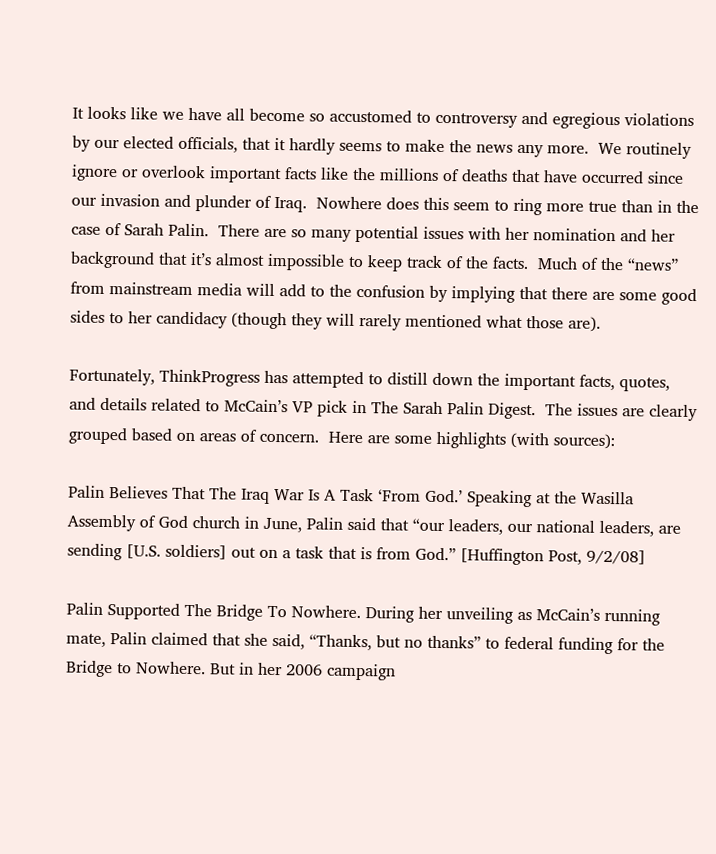It looks like we have all become so accustomed to controversy and egregious violations by our elected officials, that it hardly seems to make the news any more.  We routinely ignore or overlook important facts like the millions of deaths that have occurred since our invasion and plunder of Iraq.  Nowhere does this seem to ring more true than in the case of Sarah Palin.  There are so many potential issues with her nomination and her background that it’s almost impossible to keep track of the facts.  Much of the “news” from mainstream media will add to the confusion by implying that there are some good sides to her candidacy (though they will rarely mentioned what those are).

Fortunately, ThinkProgress has attempted to distill down the important facts, quotes, and details related to McCain’s VP pick in The Sarah Palin Digest.  The issues are clearly grouped based on areas of concern.  Here are some highlights (with sources):

Palin Believes That The Iraq War Is A Task ‘From God.’ Speaking at the Wasilla Assembly of God church in June, Palin said that “our leaders, our national leaders, are sending [U.S. soldiers] out on a task that is from God.” [Huffington Post, 9/2/08]

Palin Supported The Bridge To Nowhere. During her unveiling as McCain’s running mate, Palin claimed that she said, “Thanks, but no thanks” to federal funding for the Bridge to Nowhere. But in her 2006 campaign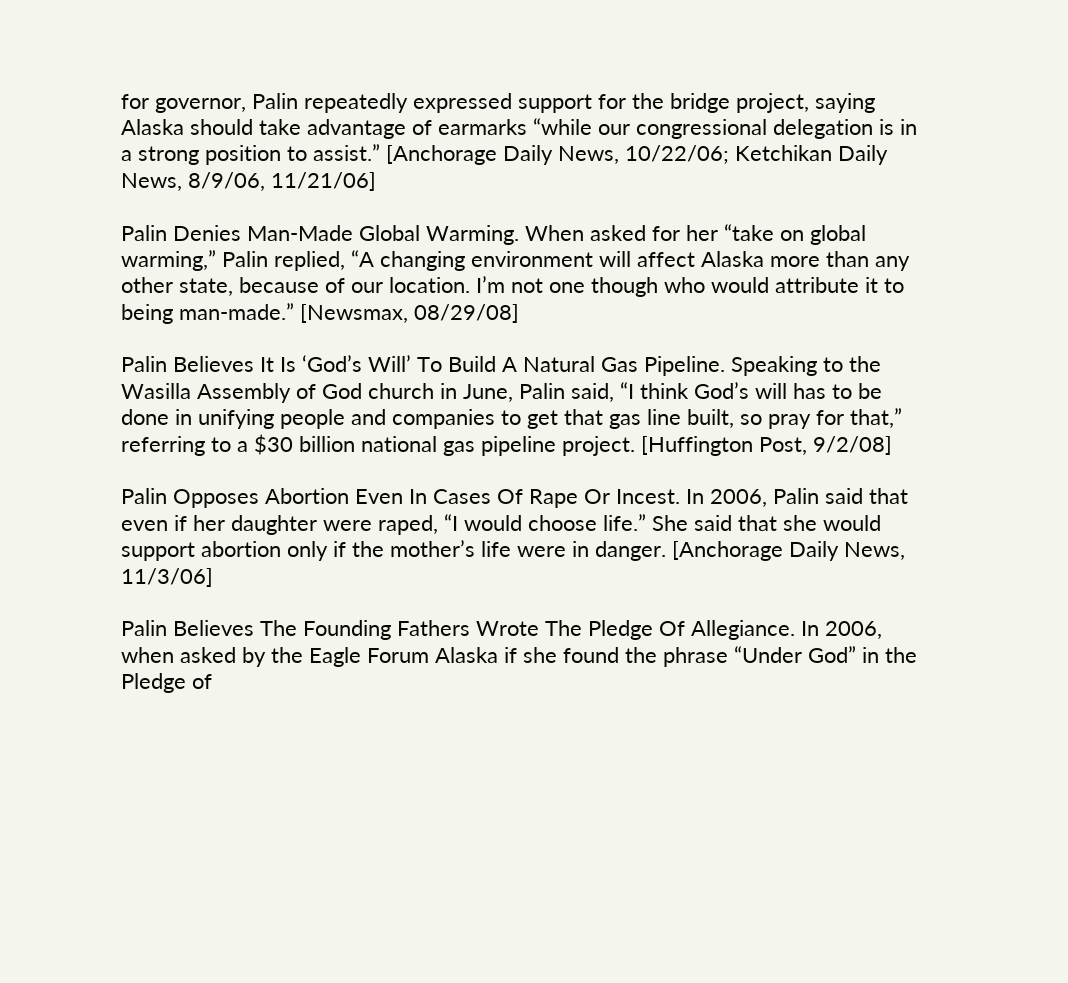for governor, Palin repeatedly expressed support for the bridge project, saying Alaska should take advantage of earmarks “while our congressional delegation is in a strong position to assist.” [Anchorage Daily News, 10/22/06; Ketchikan Daily News, 8/9/06, 11/21/06]

Palin Denies Man-Made Global Warming. When asked for her “take on global warming,” Palin replied, “A changing environment will affect Alaska more than any other state, because of our location. I’m not one though who would attribute it to being man-made.” [Newsmax, 08/29/08]

Palin Believes It Is ‘God’s Will’ To Build A Natural Gas Pipeline. Speaking to the Wasilla Assembly of God church in June, Palin said, “I think God’s will has to be done in unifying people and companies to get that gas line built, so pray for that,” referring to a $30 billion national gas pipeline project. [Huffington Post, 9/2/08]

Palin Opposes Abortion Even In Cases Of Rape Or Incest. In 2006, Palin said that even if her daughter were raped, “I would choose life.” She said that she would support abortion only if the mother’s life were in danger. [Anchorage Daily News, 11/3/06]

Palin Believes The Founding Fathers Wrote The Pledge Of Allegiance. In 2006, when asked by the Eagle Forum Alaska if she found the phrase “Under God” in the Pledge of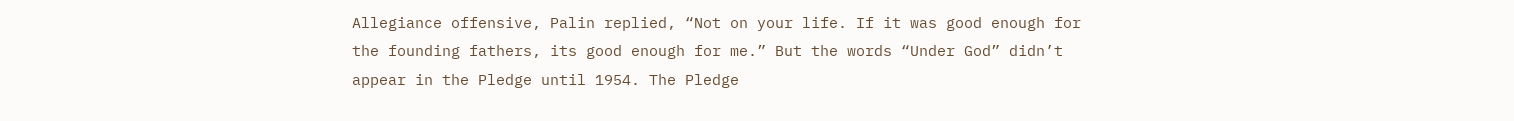Allegiance offensive, Palin replied, “Not on your life. If it was good enough for the founding fathers, its good enough for me.” But the words “Under God” didn’t appear in the Pledge until 1954. The Pledge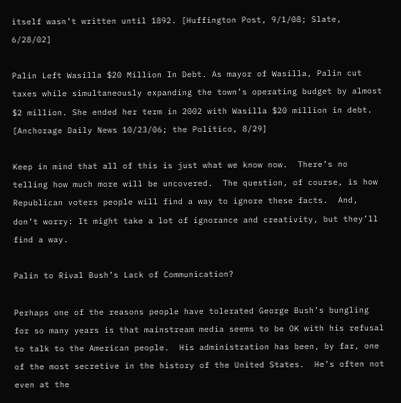itself wasn’t written until 1892. [Huffington Post, 9/1/08; Slate, 6/28/02]

Palin Left Wasilla $20 Million In Debt. As mayor of Wasilla, Palin cut taxes while simultaneously expanding the town’s operating budget by almost $2 million. She ended her term in 2002 with Wasilla $20 million in debt. [Anchorage Daily News 10/23/06; the Politico, 8/29]

Keep in mind that all of this is just what we know now.  There’s no telling how much more will be uncovered.  The question, of course, is how Republican voters people will find a way to ignore these facts.  And, don’t worry: It might take a lot of ignorance and creativity, but they’ll find a way.

Palin to Rival Bush’s Lack of Communication?

Perhaps one of the reasons people have tolerated George Bush’s bungling for so many years is that mainstream media seems to be OK with his refusal to talk to the American people.  His administration has been, by far, one of the most secretive in the history of the United States.  He’s often not even at the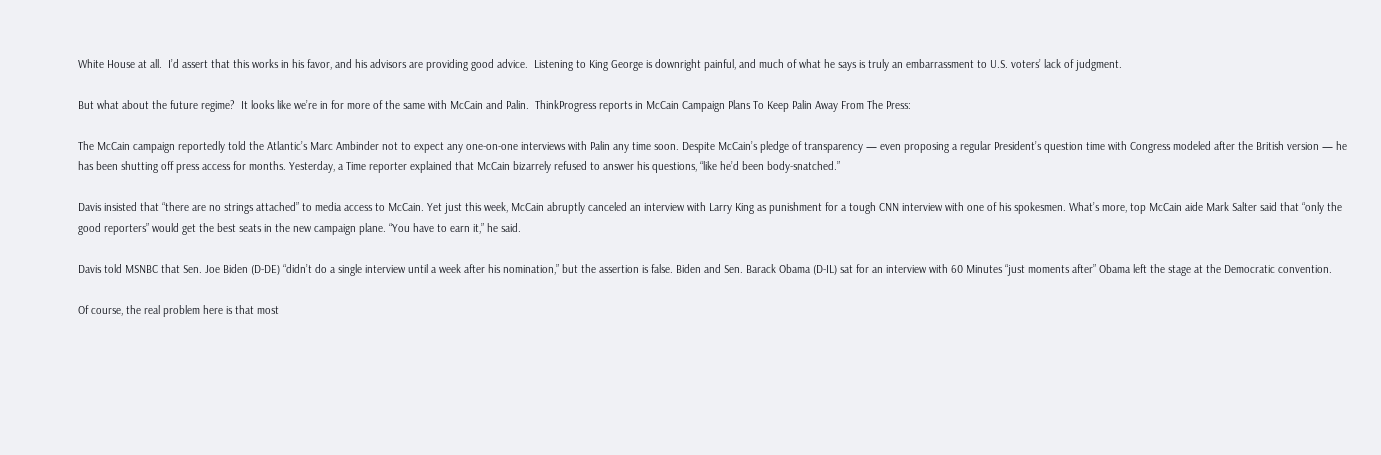White House at all.  I’d assert that this works in his favor, and his advisors are providing good advice.  Listening to King George is downright painful, and much of what he says is truly an embarrassment to U.S. voters’ lack of judgment.

But what about the future regime?  It looks like we’re in for more of the same with McCain and Palin.  ThinkProgress reports in McCain Campaign Plans To Keep Palin Away From The Press:

The McCain campaign reportedly told the Atlantic’s Marc Ambinder not to expect any one-on-one interviews with Palin any time soon. Despite McCain’s pledge of transparency — even proposing a regular President’s question time with Congress modeled after the British version — he has been shutting off press access for months. Yesterday, a Time reporter explained that McCain bizarrely refused to answer his questions, “like he’d been body-snatched.”

Davis insisted that “there are no strings attached” to media access to McCain. Yet just this week, McCain abruptly canceled an interview with Larry King as punishment for a tough CNN interview with one of his spokesmen. What’s more, top McCain aide Mark Salter said that “only the good reporters” would get the best seats in the new campaign plane. “You have to earn it,” he said.

Davis told MSNBC that Sen. Joe Biden (D-DE) “didn’t do a single interview until a week after his nomination,” but the assertion is false. Biden and Sen. Barack Obama (D-IL) sat for an interview with 60 Minutes “just moments after” Obama left the stage at the Democratic convention.

Of course, the real problem here is that most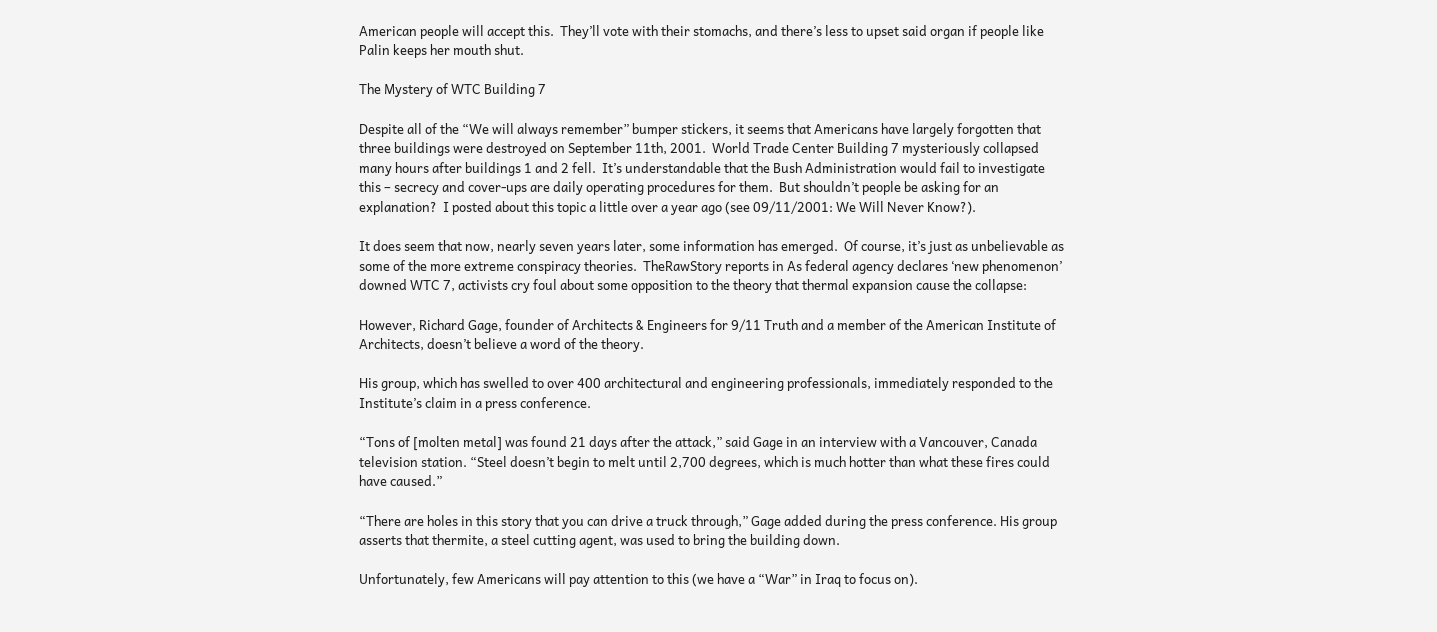American people will accept this.  They’ll vote with their stomachs, and there’s less to upset said organ if people like Palin keeps her mouth shut.

The Mystery of WTC Building 7

Despite all of the “We will always remember” bumper stickers, it seems that Americans have largely forgotten that three buildings were destroyed on September 11th, 2001.  World Trade Center Building 7 mysteriously collapsed many hours after buildings 1 and 2 fell.  It’s understandable that the Bush Administration would fail to investigate this – secrecy and cover-ups are daily operating procedures for them.  But shouldn’t people be asking for an explanation?  I posted about this topic a little over a year ago (see 09/11/2001: We Will Never Know?).

It does seem that now, nearly seven years later, some information has emerged.  Of course, it’s just as unbelievable as some of the more extreme conspiracy theories.  TheRawStory reports in As federal agency declares ‘new phenomenon’ downed WTC 7, activists cry foul about some opposition to the theory that thermal expansion cause the collapse:

However, Richard Gage, founder of Architects & Engineers for 9/11 Truth and a member of the American Institute of Architects, doesn’t believe a word of the theory.

His group, which has swelled to over 400 architectural and engineering professionals, immediately responded to the Institute’s claim in a press conference.

“Tons of [molten metal] was found 21 days after the attack,” said Gage in an interview with a Vancouver, Canada television station. “Steel doesn’t begin to melt until 2,700 degrees, which is much hotter than what these fires could have caused.”

“There are holes in this story that you can drive a truck through,” Gage added during the press conference. His group asserts that thermite, a steel cutting agent, was used to bring the building down.

Unfortunately, few Americans will pay attention to this (we have a “War” in Iraq to focus on).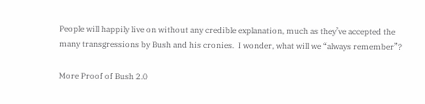People will happily live on without any credible explanation, much as they’ve accepted the many transgressions by Bush and his cronies.  I wonder, what will we “always remember”?

More Proof of Bush 2.0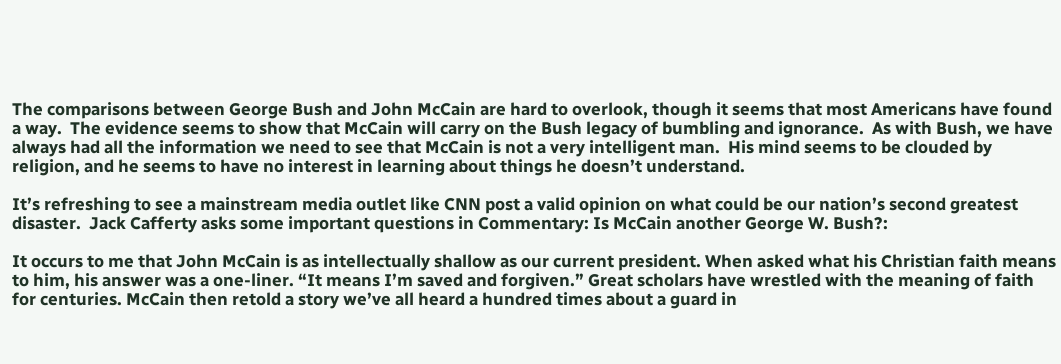The comparisons between George Bush and John McCain are hard to overlook, though it seems that most Americans have found a way.  The evidence seems to show that McCain will carry on the Bush legacy of bumbling and ignorance.  As with Bush, we have always had all the information we need to see that McCain is not a very intelligent man.  His mind seems to be clouded by religion, and he seems to have no interest in learning about things he doesn’t understand.

It’s refreshing to see a mainstream media outlet like CNN post a valid opinion on what could be our nation’s second greatest disaster.  Jack Cafferty asks some important questions in Commentary: Is McCain another George W. Bush?:

It occurs to me that John McCain is as intellectually shallow as our current president. When asked what his Christian faith means to him, his answer was a one-liner. “It means I’m saved and forgiven.” Great scholars have wrestled with the meaning of faith for centuries. McCain then retold a story we’ve all heard a hundred times about a guard in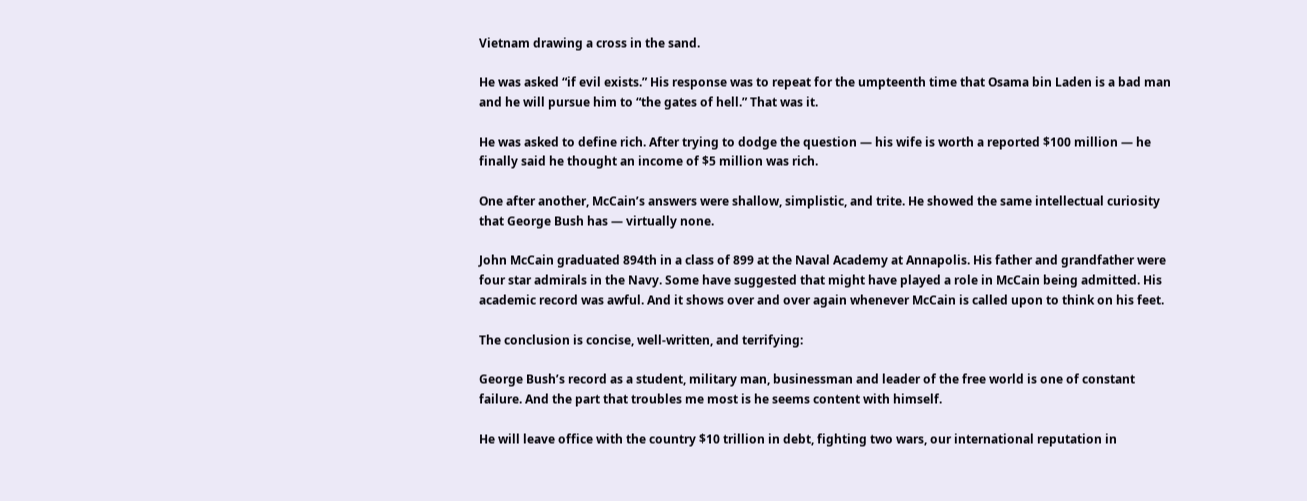Vietnam drawing a cross in the sand.

He was asked “if evil exists.” His response was to repeat for the umpteenth time that Osama bin Laden is a bad man and he will pursue him to “the gates of hell.” That was it.

He was asked to define rich. After trying to dodge the question — his wife is worth a reported $100 million — he finally said he thought an income of $5 million was rich.

One after another, McCain’s answers were shallow, simplistic, and trite. He showed the same intellectual curiosity that George Bush has — virtually none.

John McCain graduated 894th in a class of 899 at the Naval Academy at Annapolis. His father and grandfather were four star admirals in the Navy. Some have suggested that might have played a role in McCain being admitted. His academic record was awful. And it shows over and over again whenever McCain is called upon to think on his feet.

The conclusion is concise, well-written, and terrifying:

George Bush’s record as a student, military man, businessman and leader of the free world is one of constant failure. And the part that troubles me most is he seems content with himself.

He will leave office with the country $10 trillion in debt, fighting two wars, our international reputation in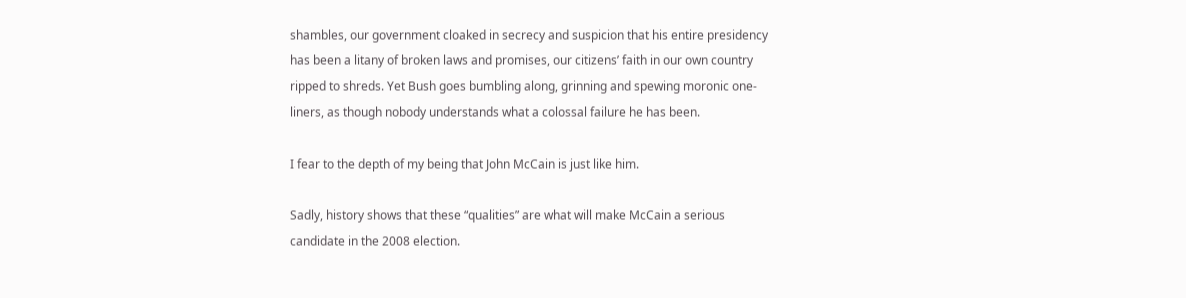shambles, our government cloaked in secrecy and suspicion that his entire presidency has been a litany of broken laws and promises, our citizens’ faith in our own country ripped to shreds. Yet Bush goes bumbling along, grinning and spewing moronic one-liners, as though nobody understands what a colossal failure he has been.

I fear to the depth of my being that John McCain is just like him.

Sadly, history shows that these “qualities” are what will make McCain a serious candidate in the 2008 election.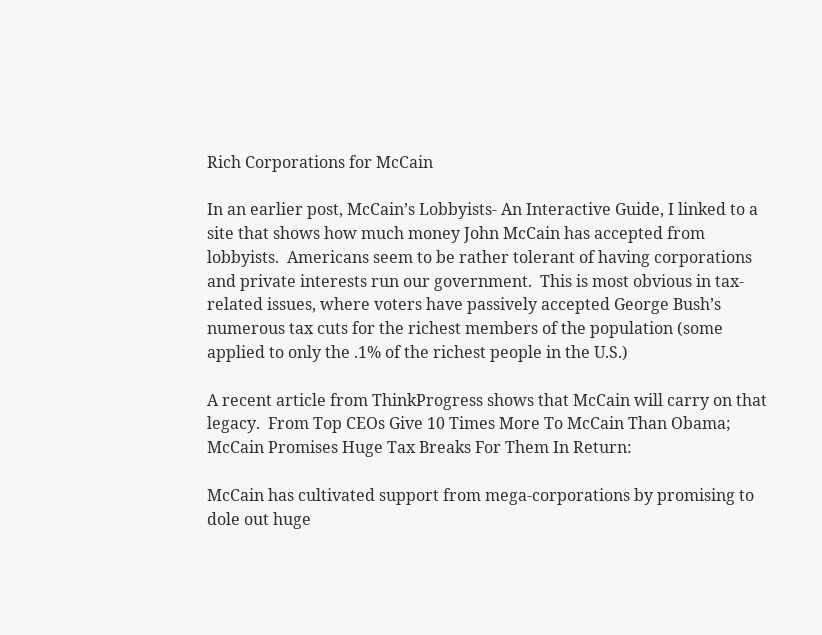Rich Corporations for McCain

In an earlier post, McCain’s Lobbyists- An Interactive Guide, I linked to a site that shows how much money John McCain has accepted from lobbyists.  Americans seem to be rather tolerant of having corporations and private interests run our government.  This is most obvious in tax-related issues, where voters have passively accepted George Bush’s numerous tax cuts for the richest members of the population (some applied to only the .1% of the richest people in the U.S.)

A recent article from ThinkProgress shows that McCain will carry on that legacy.  From Top CEOs Give 10 Times More To McCain Than Obama; McCain Promises Huge Tax Breaks For Them In Return:

McCain has cultivated support from mega-corporations by promising to dole out huge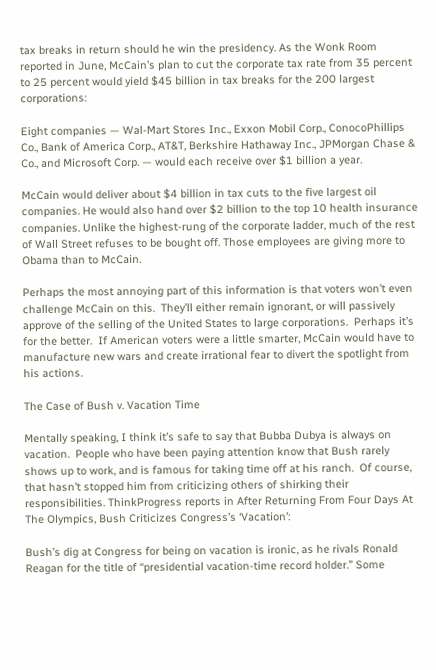tax breaks in return should he win the presidency. As the Wonk Room reported in June, McCain’s plan to cut the corporate tax rate from 35 percent to 25 percent would yield $45 billion in tax breaks for the 200 largest corporations:

Eight companies — Wal-Mart Stores Inc., Exxon Mobil Corp., ConocoPhillips Co., Bank of America Corp., AT&T, Berkshire Hathaway Inc., JPMorgan Chase & Co., and Microsoft Corp. — would each receive over $1 billion a year.

McCain would deliver about $4 billion in tax cuts to the five largest oil companies. He would also hand over $2 billion to the top 10 health insurance companies. Unlike the highest-rung of the corporate ladder, much of the rest of Wall Street refuses to be bought off. Those employees are giving more to Obama than to McCain.

Perhaps the most annoying part of this information is that voters won’t even challenge McCain on this.  They’ll either remain ignorant, or will passively approve of the selling of the United States to large corporations.  Perhaps it’s for the better.  If American voters were a little smarter, McCain would have to manufacture new wars and create irrational fear to divert the spotlight from his actions.

The Case of Bush v. Vacation Time

Mentally speaking, I think it’s safe to say that Bubba Dubya is always on vacation.  People who have been paying attention know that Bush rarely shows up to work, and is famous for taking time off at his ranch.  Of course, that hasn’t stopped him from criticizing others of shirking their responsibilities. ThinkProgress reports in After Returning From Four Days At The Olympics, Bush Criticizes Congress’s ‘Vacation’:

Bush’s dig at Congress for being on vacation is ironic, as he rivals Ronald Reagan for the title of “presidential vacation-time record holder.” Some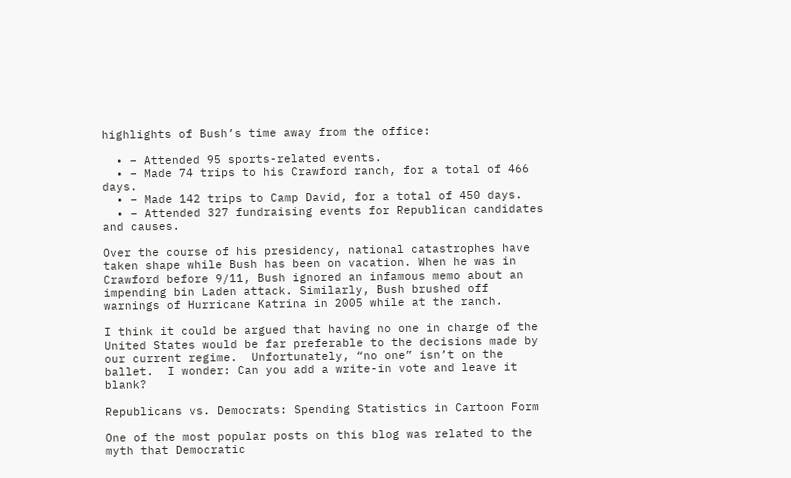highlights of Bush’s time away from the office:

  • – Attended 95 sports-related events.
  • – Made 74 trips to his Crawford ranch, for a total of 466 days.
  • – Made 142 trips to Camp David, for a total of 450 days.
  • – Attended 327 fundraising events for Republican candidates and causes.

Over the course of his presidency, national catastrophes have taken shape while Bush has been on vacation. When he was in Crawford before 9/11, Bush ignored an infamous memo about an impending bin Laden attack. Similarly, Bush brushed off warnings of Hurricane Katrina in 2005 while at the ranch.

I think it could be argued that having no one in charge of the United States would be far preferable to the decisions made by our current regime.  Unfortunately, “no one” isn’t on the ballet.  I wonder: Can you add a write-in vote and leave it blank?

Republicans vs. Democrats: Spending Statistics in Cartoon Form

One of the most popular posts on this blog was related to the myth that Democratic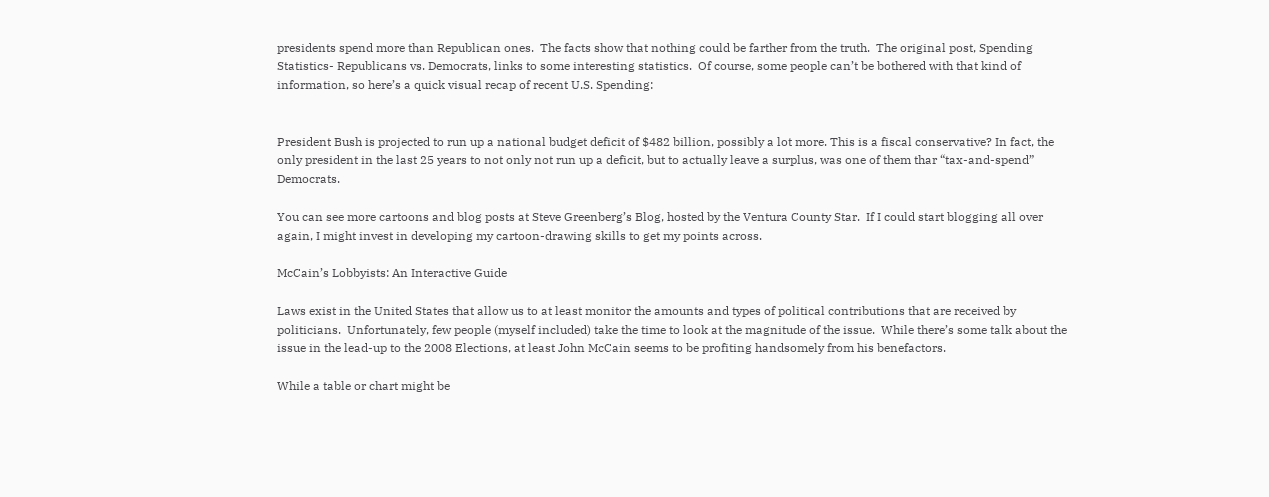presidents spend more than Republican ones.  The facts show that nothing could be farther from the truth.  The original post, Spending Statistics- Republicans vs. Democrats, links to some interesting statistics.  Of course, some people can’t be bothered with that kind of information, so here’s a quick visual recap of recent U.S. Spending:


President Bush is projected to run up a national budget deficit of $482 billion, possibly a lot more. This is a fiscal conservative? In fact, the only president in the last 25 years to not only not run up a deficit, but to actually leave a surplus, was one of them thar “tax-and-spend” Democrats.

You can see more cartoons and blog posts at Steve Greenberg’s Blog, hosted by the Ventura County Star.  If I could start blogging all over again, I might invest in developing my cartoon-drawing skills to get my points across.

McCain’s Lobbyists: An Interactive Guide

Laws exist in the United States that allow us to at least monitor the amounts and types of political contributions that are received by politicians.  Unfortunately, few people (myself included) take the time to look at the magnitude of the issue.  While there’s some talk about the issue in the lead-up to the 2008 Elections, at least John McCain seems to be profiting handsomely from his benefactors.

While a table or chart might be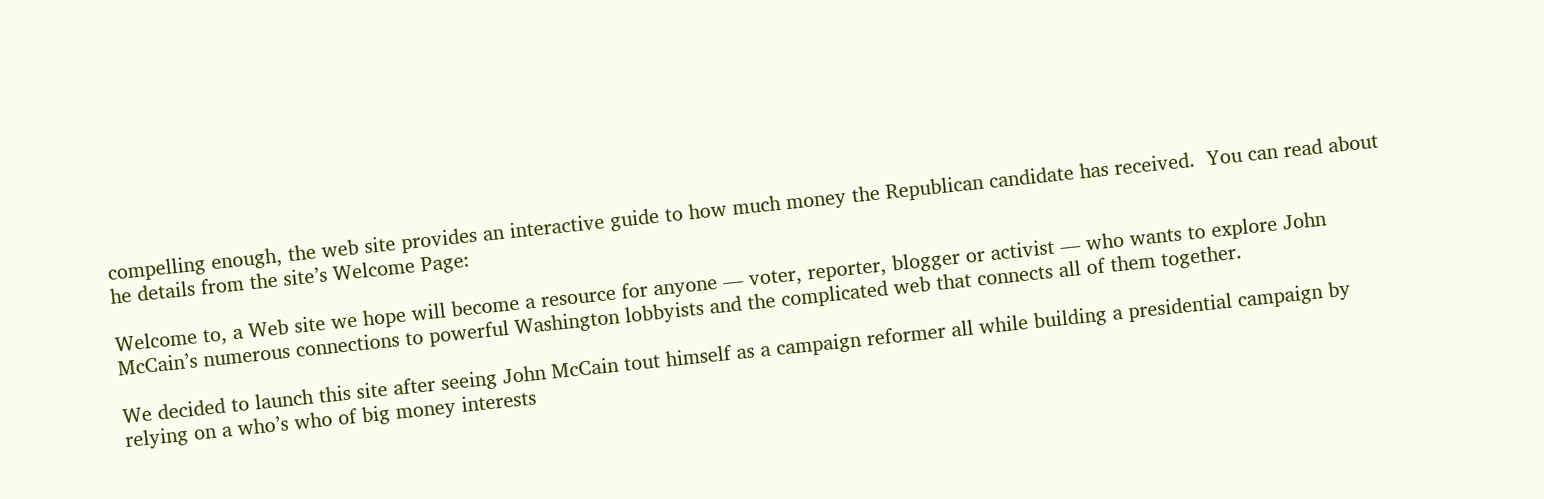compelling enough, the web site provides an interactive guide to how much money the Republican candidate has received.  You can read about he details from the site’s Welcome Page:

Welcome to, a Web site we hope will become a resource for anyone — voter, reporter, blogger or activist — who wants to explore John McCain’s numerous connections to powerful Washington lobbyists and the complicated web that connects all of them together.

We decided to launch this site after seeing John McCain tout himself as a campaign reformer all while building a presidential campaign by relying on a who’s who of big money interests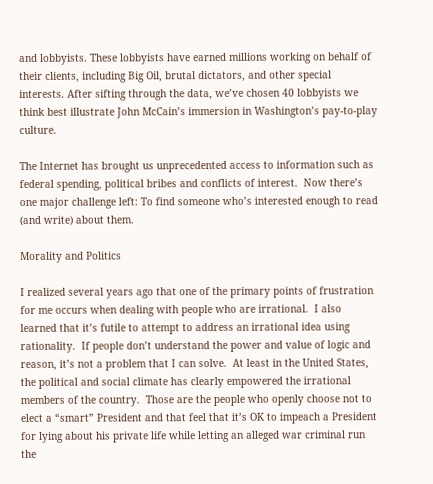and lobbyists. These lobbyists have earned millions working on behalf of their clients, including Big Oil, brutal dictators, and other special interests. After sifting through the data, we’ve chosen 40 lobbyists we think best illustrate John McCain’s immersion in Washington’s pay-to-play culture.

The Internet has brought us unprecedented access to information such as federal spending, political bribes and conflicts of interest.  Now there’s one major challenge left: To find someone who’s interested enough to read (and write) about them.

Morality and Politics

I realized several years ago that one of the primary points of frustration for me occurs when dealing with people who are irrational.  I also learned that it’s futile to attempt to address an irrational idea using rationality.  If people don’t understand the power and value of logic and reason, it’s not a problem that I can solve.  At least in the United States, the political and social climate has clearly empowered the irrational members of the country.  Those are the people who openly choose not to elect a “smart” President and that feel that it’s OK to impeach a President for lying about his private life while letting an alleged war criminal run the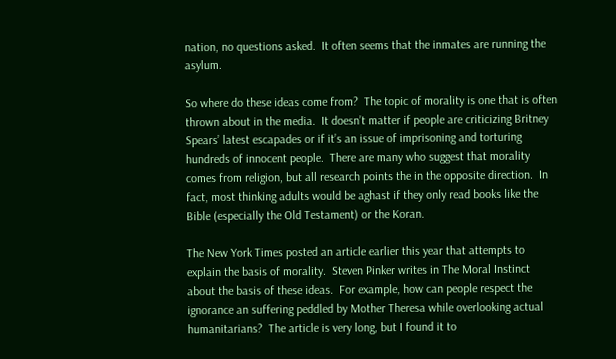nation, no questions asked.  It often seems that the inmates are running the asylum.

So where do these ideas come from?  The topic of morality is one that is often thrown about in the media.  It doesn’t matter if people are criticizing Britney Spears’ latest escapades or if it’s an issue of imprisoning and torturing hundreds of innocent people.  There are many who suggest that morality comes from religion, but all research points the in the opposite direction.  In fact, most thinking adults would be aghast if they only read books like the Bible (especially the Old Testament) or the Koran.

The New York Times posted an article earlier this year that attempts to explain the basis of morality.  Steven Pinker writes in The Moral Instinct about the basis of these ideas.  For example, how can people respect the ignorance an suffering peddled by Mother Theresa while overlooking actual humanitarians?  The article is very long, but I found it to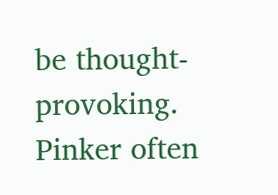be thought-provoking.  Pinker often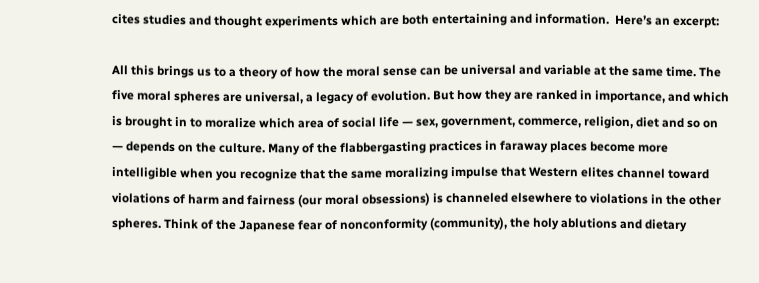cites studies and thought experiments which are both entertaining and information.  Here’s an excerpt:

All this brings us to a theory of how the moral sense can be universal and variable at the same time. The five moral spheres are universal, a legacy of evolution. But how they are ranked in importance, and which is brought in to moralize which area of social life — sex, government, commerce, religion, diet and so on — depends on the culture. Many of the flabbergasting practices in faraway places become more intelligible when you recognize that the same moralizing impulse that Western elites channel toward violations of harm and fairness (our moral obsessions) is channeled elsewhere to violations in the other spheres. Think of the Japanese fear of nonconformity (community), the holy ablutions and dietary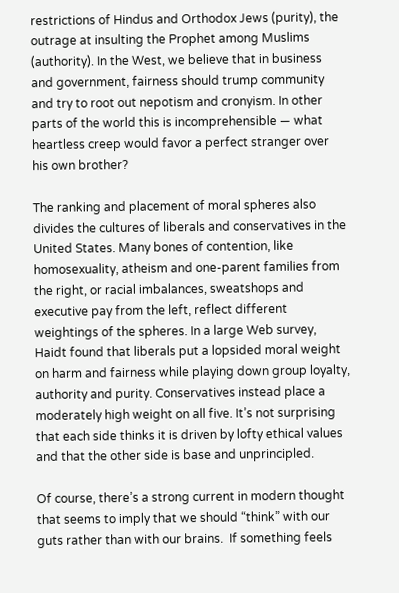restrictions of Hindus and Orthodox Jews (purity), the outrage at insulting the Prophet among Muslims (authority). In the West, we believe that in business and government, fairness should trump community and try to root out nepotism and cronyism. In other parts of the world this is incomprehensible — what heartless creep would favor a perfect stranger over his own brother?

The ranking and placement of moral spheres also divides the cultures of liberals and conservatives in the United States. Many bones of contention, like homosexuality, atheism and one-parent families from the right, or racial imbalances, sweatshops and executive pay from the left, reflect different weightings of the spheres. In a large Web survey, Haidt found that liberals put a lopsided moral weight on harm and fairness while playing down group loyalty, authority and purity. Conservatives instead place a moderately high weight on all five. It’s not surprising that each side thinks it is driven by lofty ethical values and that the other side is base and unprincipled.

Of course, there’s a strong current in modern thought that seems to imply that we should “think” with our guts rather than with our brains.  If something feels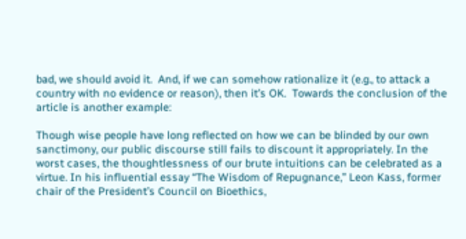bad, we should avoid it.  And, if we can somehow rationalize it (e.g., to attack a country with no evidence or reason), then it’s OK.  Towards the conclusion of the article is another example:

Though wise people have long reflected on how we can be blinded by our own sanctimony, our public discourse still fails to discount it appropriately. In the worst cases, the thoughtlessness of our brute intuitions can be celebrated as a virtue. In his influential essay “The Wisdom of Repugnance,” Leon Kass, former chair of the President’s Council on Bioethics,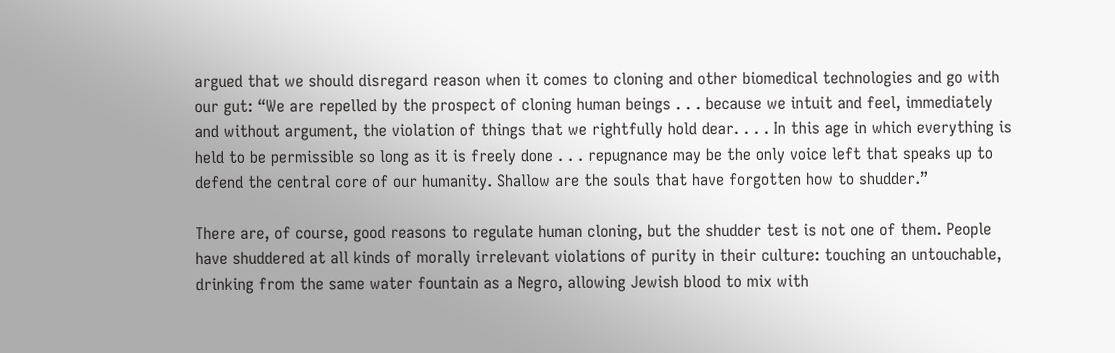argued that we should disregard reason when it comes to cloning and other biomedical technologies and go with our gut: “We are repelled by the prospect of cloning human beings . . . because we intuit and feel, immediately and without argument, the violation of things that we rightfully hold dear. . . . In this age in which everything is held to be permissible so long as it is freely done . . . repugnance may be the only voice left that speaks up to defend the central core of our humanity. Shallow are the souls that have forgotten how to shudder.”

There are, of course, good reasons to regulate human cloning, but the shudder test is not one of them. People have shuddered at all kinds of morally irrelevant violations of purity in their culture: touching an untouchable, drinking from the same water fountain as a Negro, allowing Jewish blood to mix with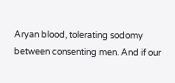Aryan blood, tolerating sodomy between consenting men. And if our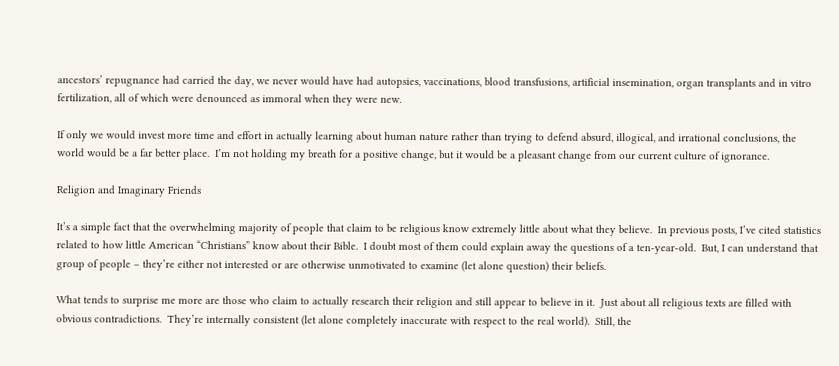ancestors’ repugnance had carried the day, we never would have had autopsies, vaccinations, blood transfusions, artificial insemination, organ transplants and in vitro fertilization, all of which were denounced as immoral when they were new.

If only we would invest more time and effort in actually learning about human nature rather than trying to defend absurd, illogical, and irrational conclusions, the world would be a far better place.  I’m not holding my breath for a positive change, but it would be a pleasant change from our current culture of ignorance.

Religion and Imaginary Friends

It’s a simple fact that the overwhelming majority of people that claim to be religious know extremely little about what they believe.  In previous posts, I’ve cited statistics related to how little American “Christians” know about their Bible.  I doubt most of them could explain away the questions of a ten-year-old.  But, I can understand that group of people – they’re either not interested or are otherwise unmotivated to examine (let alone question) their beliefs.

What tends to surprise me more are those who claim to actually research their religion and still appear to believe in it.  Just about all religious texts are filled with obvious contradictions.  They’re internally consistent (let alone completely inaccurate with respect to the real world).  Still, the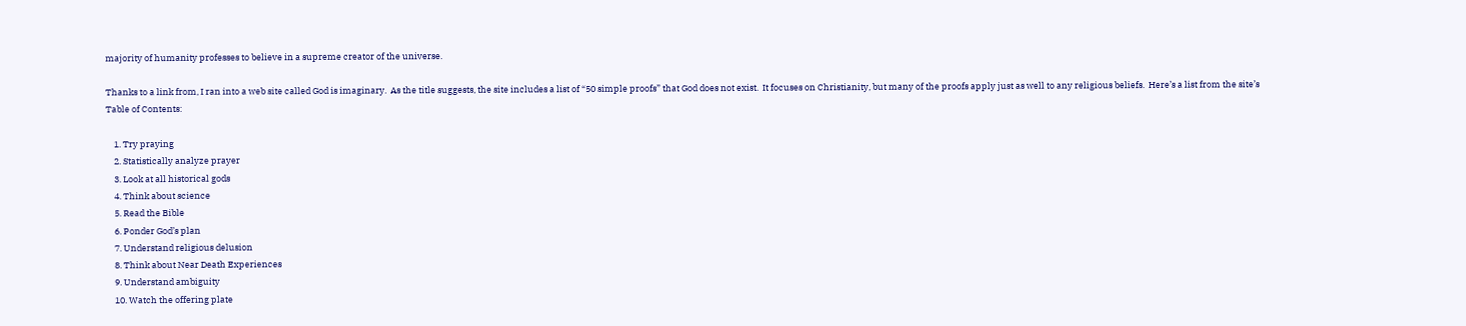majority of humanity professes to believe in a supreme creator of the universe.

Thanks to a link from, I ran into a web site called God is imaginary.  As the title suggests, the site includes a list of “50 simple proofs” that God does not exist.  It focuses on Christianity, but many of the proofs apply just as well to any religious beliefs.  Here’s a list from the site’s Table of Contents:

    1. Try praying
    2. Statistically analyze prayer
    3. Look at all historical gods
    4. Think about science
    5. Read the Bible
    6. Ponder God’s plan
    7. Understand religious delusion
    8. Think about Near Death Experiences
    9. Understand ambiguity
    10. Watch the offering plate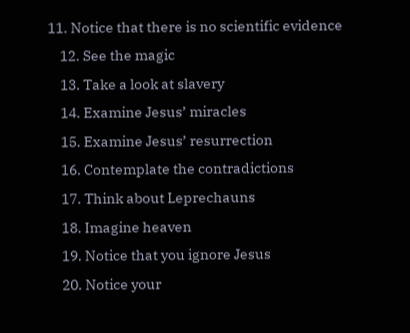11. Notice that there is no scientific evidence
    12. See the magic
    13. Take a look at slavery
    14. Examine Jesus’ miracles
    15. Examine Jesus’ resurrection
    16. Contemplate the contradictions
    17. Think about Leprechauns
    18. Imagine heaven
    19. Notice that you ignore Jesus
    20. Notice your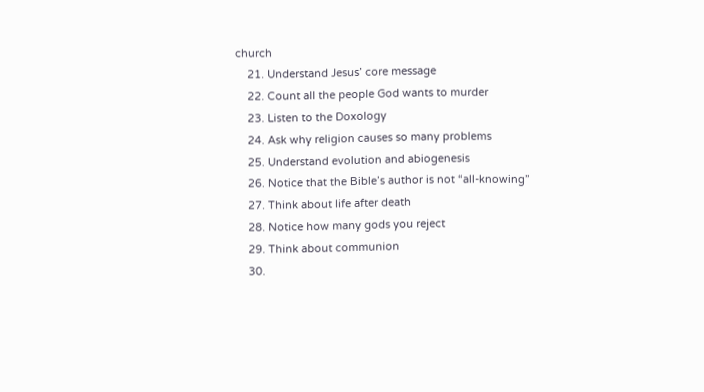church
    21. Understand Jesus’ core message
    22. Count all the people God wants to murder
    23. Listen to the Doxology
    24. Ask why religion causes so many problems
    25. Understand evolution and abiogenesis
    26. Notice that the Bible’s author is not “all-knowing”
    27. Think about life after death
    28. Notice how many gods you reject
    29. Think about communion
    30.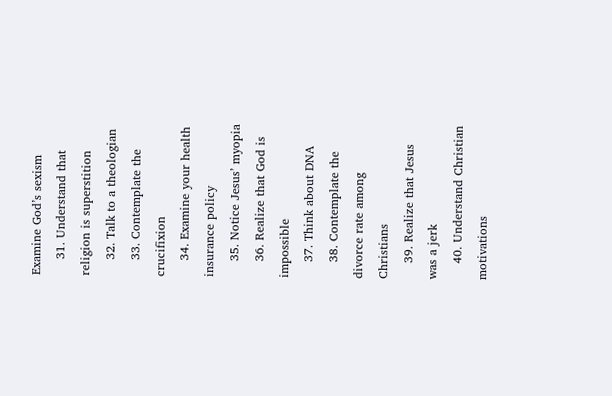Examine God’s sexism
    31. Understand that religion is superstition
    32. Talk to a theologian
    33. Contemplate the crucifixion
    34. Examine your health insurance policy
    35. Notice Jesus’ myopia
    36. Realize that God is impossible
    37. Think about DNA
    38. Contemplate the divorce rate among Christians
    39. Realize that Jesus was a jerk
    40. Understand Christian motivations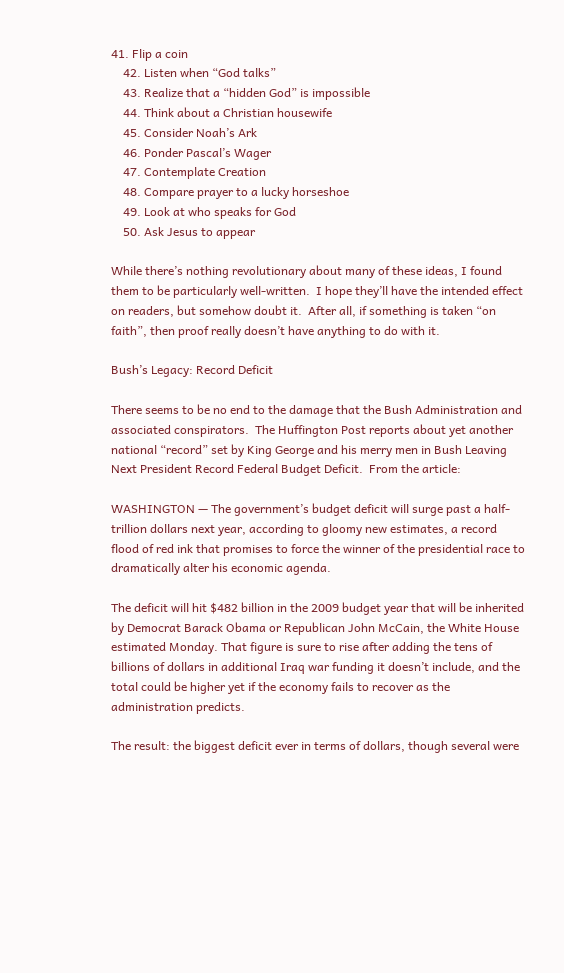41. Flip a coin
    42. Listen when “God talks”
    43. Realize that a “hidden God” is impossible
    44. Think about a Christian housewife
    45. Consider Noah’s Ark
    46. Ponder Pascal’s Wager
    47. Contemplate Creation
    48. Compare prayer to a lucky horseshoe
    49. Look at who speaks for God
    50. Ask Jesus to appear

While there’s nothing revolutionary about many of these ideas, I found them to be particularly well-written.  I hope they’ll have the intended effect on readers, but somehow doubt it.  After all, if something is taken “on faith”, then proof really doesn’t have anything to do with it.

Bush’s Legacy: Record Deficit

There seems to be no end to the damage that the Bush Administration and associated conspirators.  The Huffington Post reports about yet another national “record” set by King George and his merry men in Bush Leaving Next President Record Federal Budget Deficit.  From the article:

WASHINGTON — The government’s budget deficit will surge past a half-trillion dollars next year, according to gloomy new estimates, a record flood of red ink that promises to force the winner of the presidential race to dramatically alter his economic agenda.

The deficit will hit $482 billion in the 2009 budget year that will be inherited by Democrat Barack Obama or Republican John McCain, the White House estimated Monday. That figure is sure to rise after adding the tens of billions of dollars in additional Iraq war funding it doesn’t include, and the total could be higher yet if the economy fails to recover as the administration predicts.

The result: the biggest deficit ever in terms of dollars, though several were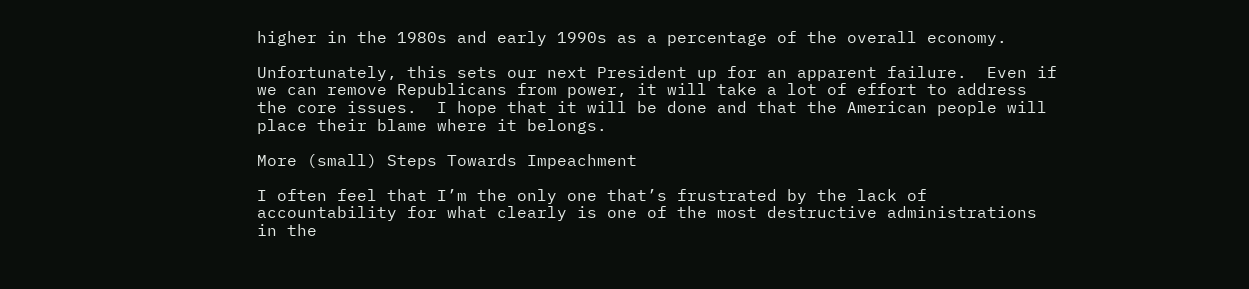higher in the 1980s and early 1990s as a percentage of the overall economy.

Unfortunately, this sets our next President up for an apparent failure.  Even if we can remove Republicans from power, it will take a lot of effort to address the core issues.  I hope that it will be done and that the American people will place their blame where it belongs.

More (small) Steps Towards Impeachment

I often feel that I’m the only one that’s frustrated by the lack of accountability for what clearly is one of the most destructive administrations in the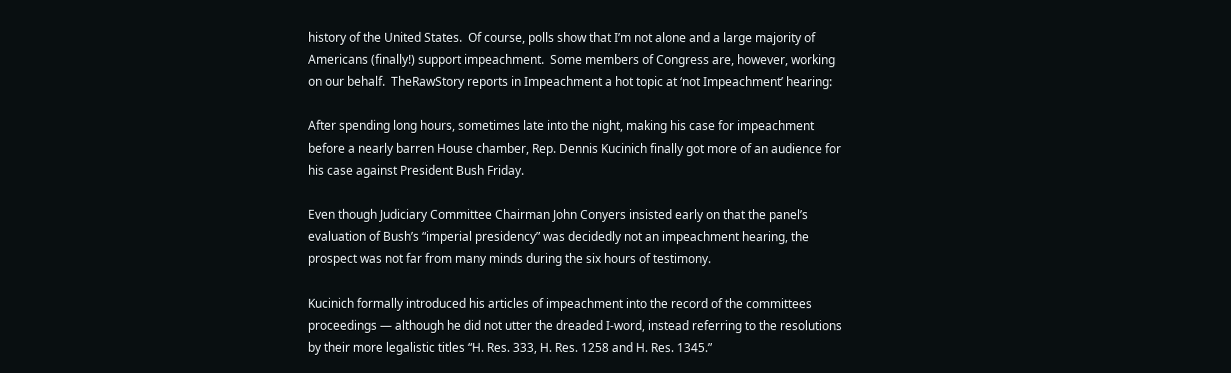history of the United States.  Of course, polls show that I’m not alone and a large majority of Americans (finally!) support impeachment.  Some members of Congress are, however, working on our behalf.  TheRawStory reports in Impeachment a hot topic at ‘not Impeachment’ hearing:

After spending long hours, sometimes late into the night, making his case for impeachment before a nearly barren House chamber, Rep. Dennis Kucinich finally got more of an audience for his case against President Bush Friday.

Even though Judiciary Committee Chairman John Conyers insisted early on that the panel’s evaluation of Bush’s “imperial presidency” was decidedly not an impeachment hearing, the prospect was not far from many minds during the six hours of testimony.

Kucinich formally introduced his articles of impeachment into the record of the committees proceedings — although he did not utter the dreaded I-word, instead referring to the resolutions by their more legalistic titles “H. Res. 333, H. Res. 1258 and H. Res. 1345.”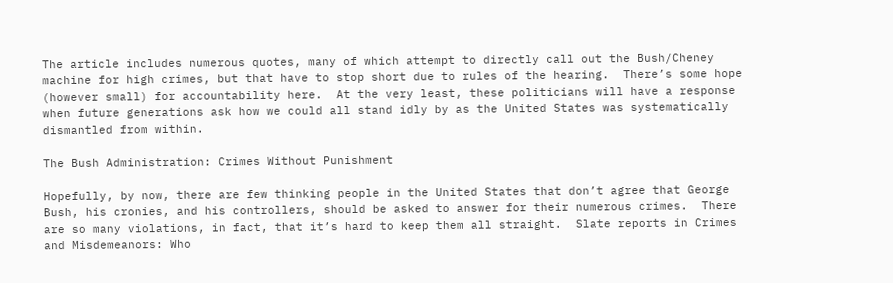The article includes numerous quotes, many of which attempt to directly call out the Bush/Cheney machine for high crimes, but that have to stop short due to rules of the hearing.  There’s some hope (however small) for accountability here.  At the very least, these politicians will have a response when future generations ask how we could all stand idly by as the United States was systematically dismantled from within.

The Bush Administration: Crimes Without Punishment

Hopefully, by now, there are few thinking people in the United States that don’t agree that George Bush, his cronies, and his controllers, should be asked to answer for their numerous crimes.  There are so many violations, in fact, that it’s hard to keep them all straight.  Slate reports in Crimes and Misdemeanors: Who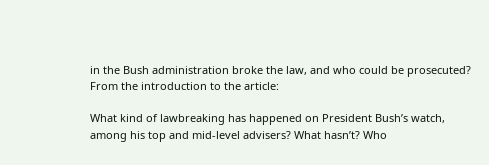in the Bush administration broke the law, and who could be prosecuted?  From the introduction to the article:

What kind of lawbreaking has happened on President Bush’s watch, among his top and mid-level advisers? What hasn’t? Who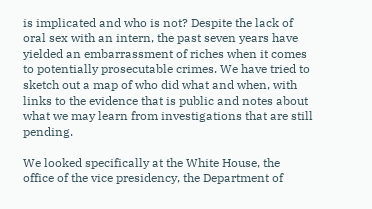is implicated and who is not? Despite the lack of oral sex with an intern, the past seven years have yielded an embarrassment of riches when it comes to potentially prosecutable crimes. We have tried to sketch out a map of who did what and when, with links to the evidence that is public and notes about what we may learn from investigations that are still pending.

We looked specifically at the White House, the office of the vice presidency, the Department of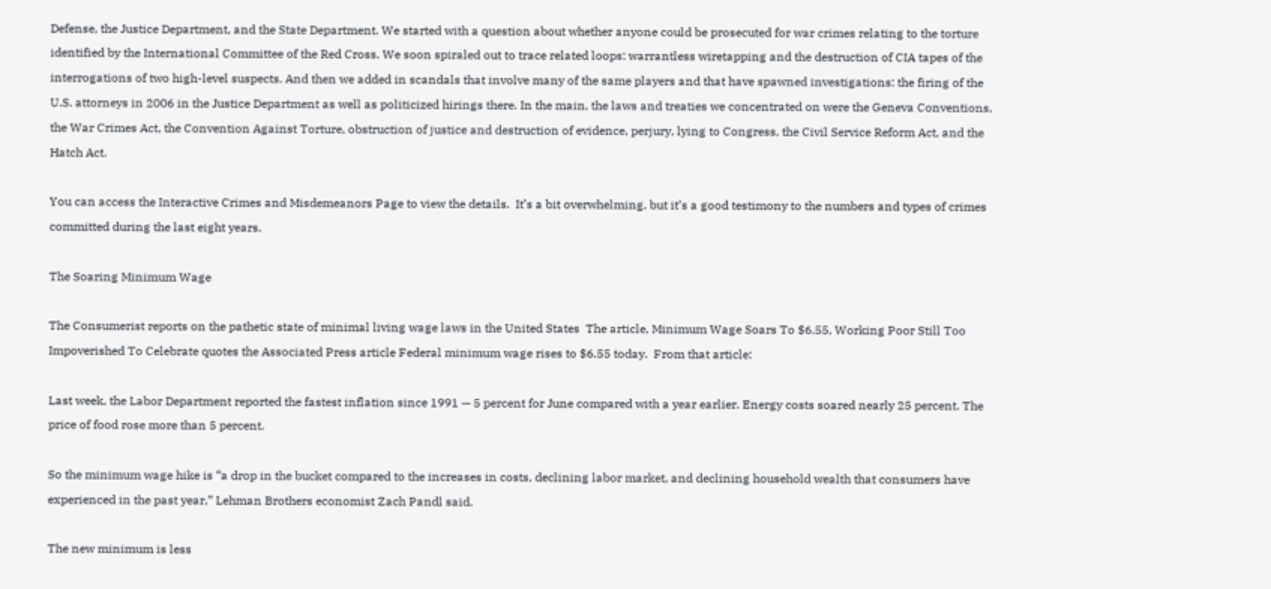Defense, the Justice Department, and the State Department. We started with a question about whether anyone could be prosecuted for war crimes relating to the torture identified by the International Committee of the Red Cross. We soon spiraled out to trace related loops: warrantless wiretapping and the destruction of CIA tapes of the interrogations of two high-level suspects. And then we added in scandals that involve many of the same players and that have spawned investigations: the firing of the U.S. attorneys in 2006 in the Justice Department as well as politicized hirings there. In the main, the laws and treaties we concentrated on were the Geneva Conventions, the War Crimes Act, the Convention Against Torture, obstruction of justice and destruction of evidence, perjury, lying to Congress, the Civil Service Reform Act, and the Hatch Act.

You can access the Interactive Crimes and Misdemeanors Page to view the details.  It’s a bit overwhelming, but it’s a good testimony to the numbers and types of crimes committed during the last eight years.

The Soaring Minimum Wage

The Consumerist reports on the pathetic state of minimal living wage laws in the United States  The article, Minimum Wage Soars To $6.55, Working Poor Still Too Impoverished To Celebrate quotes the Associated Press article Federal minimum wage rises to $6.55 today.  From that article:

Last week, the Labor Department reported the fastest inflation since 1991 — 5 percent for June compared with a year earlier. Energy costs soared nearly 25 percent. The price of food rose more than 5 percent.

So the minimum wage hike is “a drop in the bucket compared to the increases in costs, declining labor market, and declining household wealth that consumers have experienced in the past year,” Lehman Brothers economist Zach Pandl said.

The new minimum is less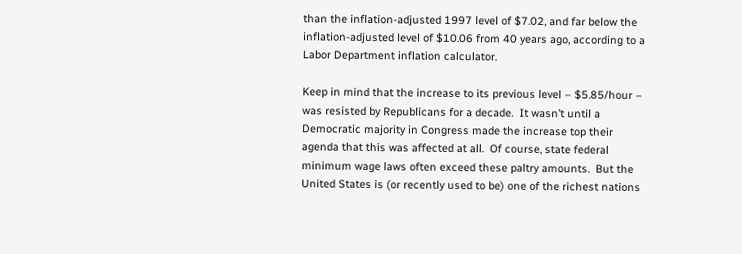than the inflation-adjusted 1997 level of $7.02, and far below the inflation-adjusted level of $10.06 from 40 years ago, according to a Labor Department inflation calculator.

Keep in mind that the increase to its previous level – $5.85/hour – was resisted by Republicans for a decade.  It wasn’t until a Democratic majority in Congress made the increase top their agenda that this was affected at all.  Of course, state federal minimum wage laws often exceed these paltry amounts.  But the United States is (or recently used to be) one of the richest nations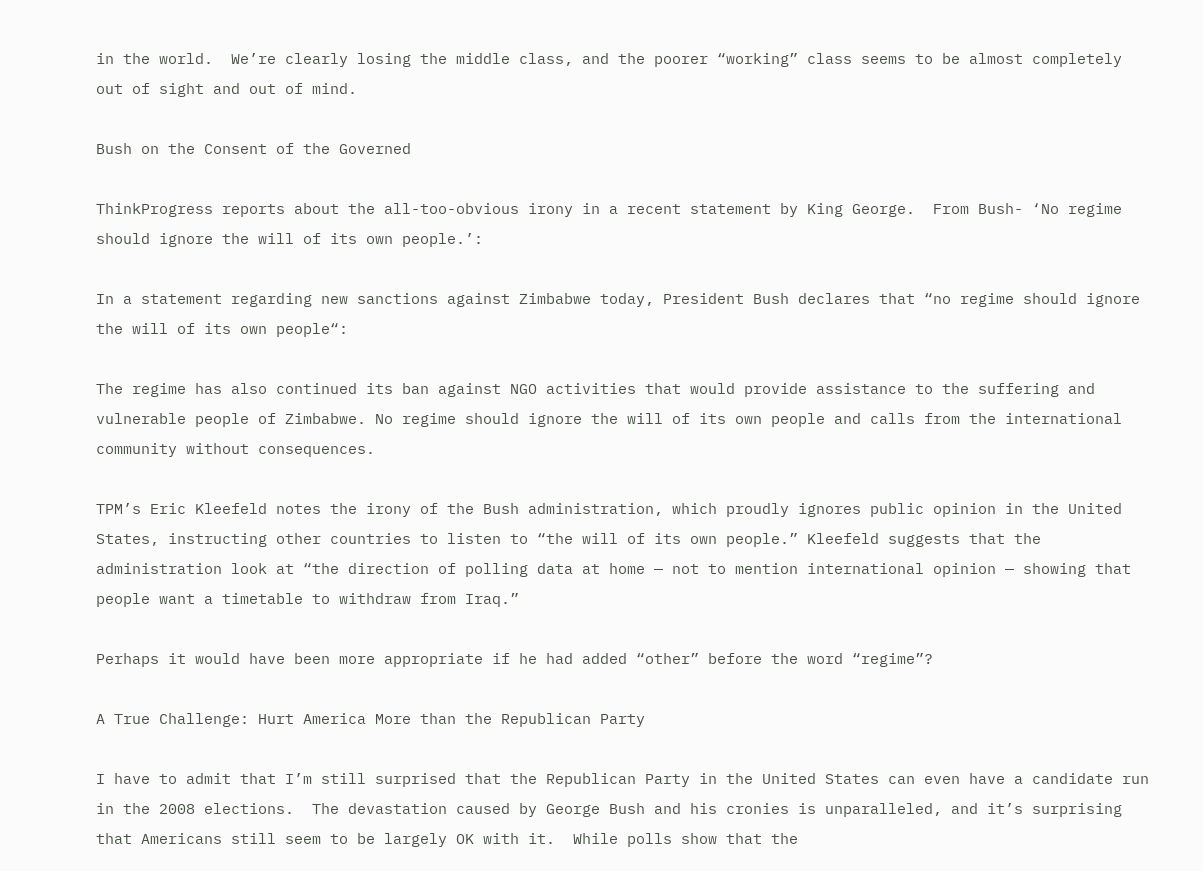in the world.  We’re clearly losing the middle class, and the poorer “working” class seems to be almost completely out of sight and out of mind.

Bush on the Consent of the Governed

ThinkProgress reports about the all-too-obvious irony in a recent statement by King George.  From Bush- ‘No regime should ignore the will of its own people.’:

In a statement regarding new sanctions against Zimbabwe today, President Bush declares that “no regime should ignore the will of its own people“:

The regime has also continued its ban against NGO activities that would provide assistance to the suffering and vulnerable people of Zimbabwe. No regime should ignore the will of its own people and calls from the international community without consequences.

TPM’s Eric Kleefeld notes the irony of the Bush administration, which proudly ignores public opinion in the United States, instructing other countries to listen to “the will of its own people.” Kleefeld suggests that the administration look at “the direction of polling data at home — not to mention international opinion — showing that people want a timetable to withdraw from Iraq.”

Perhaps it would have been more appropriate if he had added “other” before the word “regime”?

A True Challenge: Hurt America More than the Republican Party

I have to admit that I’m still surprised that the Republican Party in the United States can even have a candidate run in the 2008 elections.  The devastation caused by George Bush and his cronies is unparalleled, and it’s surprising that Americans still seem to be largely OK with it.  While polls show that the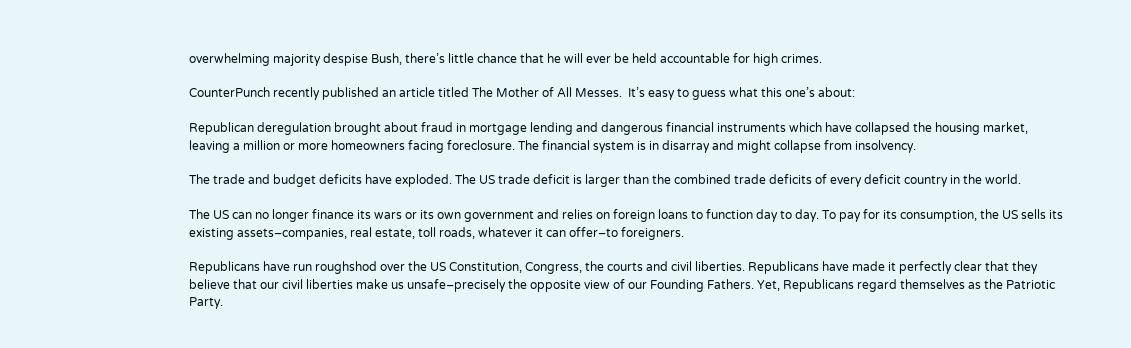overwhelming majority despise Bush, there’s little chance that he will ever be held accountable for high crimes.

CounterPunch recently published an article titled The Mother of All Messes.  It’s easy to guess what this one’s about:

Republican deregulation brought about fraud in mortgage lending and dangerous financial instruments which have collapsed the housing market, leaving a million or more homeowners facing foreclosure. The financial system is in disarray and might collapse from insolvency.

The trade and budget deficits have exploded. The US trade deficit is larger than the combined trade deficits of every deficit country in the world.

The US can no longer finance its wars or its own government and relies on foreign loans to function day to day. To pay for its consumption, the US sells its existing assets–companies, real estate, toll roads, whatever it can offer–to foreigners.

Republicans have run roughshod over the US Constitution, Congress, the courts and civil liberties. Republicans have made it perfectly clear that they believe that our civil liberties make us unsafe–precisely the opposite view of our Founding Fathers. Yet, Republicans regard themselves as the Patriotic Party.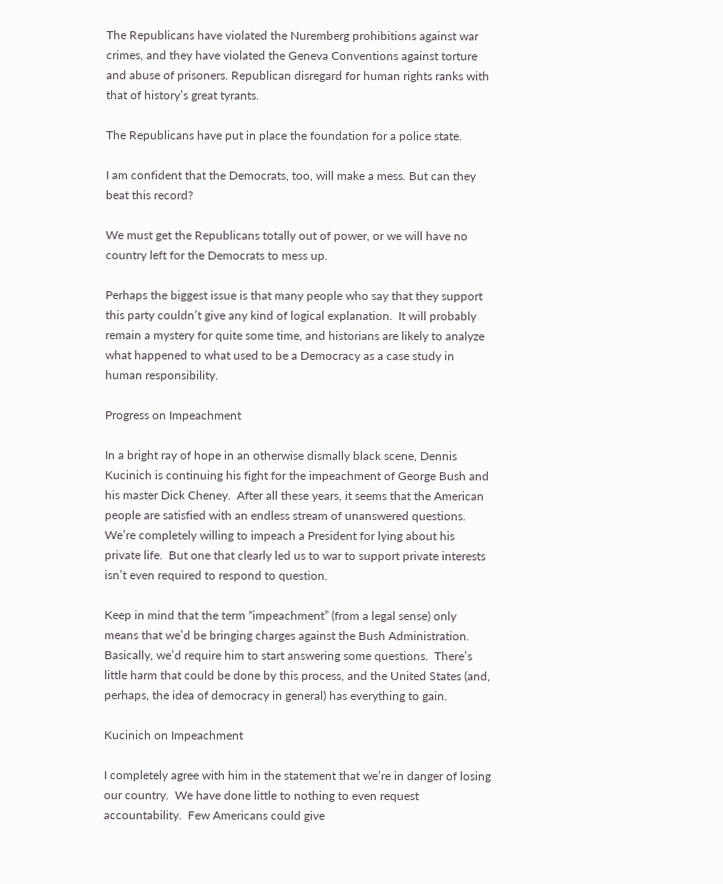The Republicans have violated the Nuremberg prohibitions against war crimes, and they have violated the Geneva Conventions against torture and abuse of prisoners. Republican disregard for human rights ranks with that of history’s great tyrants.

The Republicans have put in place the foundation for a police state.

I am confident that the Democrats, too, will make a mess. But can they beat this record?

We must get the Republicans totally out of power, or we will have no country left for the Democrats to mess up.

Perhaps the biggest issue is that many people who say that they support this party couldn’t give any kind of logical explanation.  It will probably remain a mystery for quite some time, and historians are likely to analyze what happened to what used to be a Democracy as a case study in human responsibility.

Progress on Impeachment

In a bright ray of hope in an otherwise dismally black scene, Dennis Kucinich is continuing his fight for the impeachment of George Bush and his master Dick Cheney.  After all these years, it seems that the American people are satisfied with an endless stream of unanswered questions.  We’re completely willing to impeach a President for lying about his private life.  But one that clearly led us to war to support private interests isn’t even required to respond to question.

Keep in mind that the term “impeachment” (from a legal sense) only means that we’d be bringing charges against the Bush Administration.  Basically, we’d require him to start answering some questions.  There’s little harm that could be done by this process, and the United States (and, perhaps, the idea of democracy in general) has everything to gain.

Kucinich on Impeachment

I completely agree with him in the statement that we’re in danger of losing our country.  We have done little to nothing to even request accountability.  Few Americans could give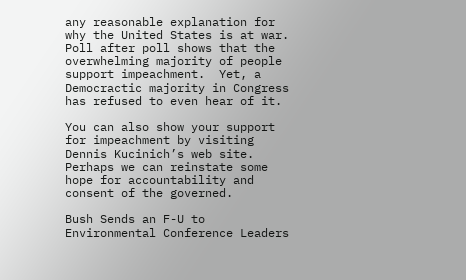any reasonable explanation for why the United States is at war.  Poll after poll shows that the overwhelming majority of people support impeachment.  Yet, a Democractic majority in Congress has refused to even hear of it.

You can also show your support for impeachment by visiting Dennis Kucinich’s web site.  Perhaps we can reinstate some hope for accountability and consent of the governed.

Bush Sends an F-U to Environmental Conference Leaders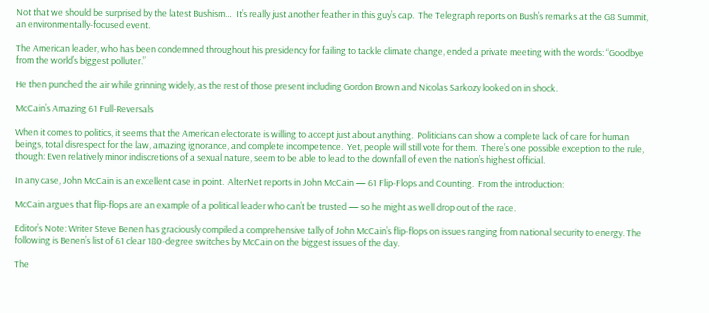Not that we should be surprised by the latest Bushism…  It’s really just another feather in this guy’s cap.  The Telegraph reports on Bush’s remarks at the G8 Summit, an environmentally-focused event.

The American leader, who has been condemned throughout his presidency for failing to tackle climate change, ended a private meeting with the words: “Goodbye from the world’s biggest polluter.”

He then punched the air while grinning widely, as the rest of those present including Gordon Brown and Nicolas Sarkozy looked on in shock.

McCain’s Amazing 61 Full-Reversals

When it comes to politics, it seems that the American electorate is willing to accept just about anything.  Politicians can show a complete lack of care for human beings, total disrespect for the law, amazing ignorance, and complete incompetence.  Yet, people will still vote for them.  There’s one possible exception to the rule, though: Even relatively minor indiscretions of a sexual nature, seem to be able to lead to the downfall of even the nation’s highest official.

In any case, John McCain is an excellent case in point.  AlterNet reports in John McCain — 61 Flip-Flops and Counting.  From the introduction:

McCain argues that flip-flops are an example of a political leader who can’t be trusted — so he might as well drop out of the race.

Editor’s Note: Writer Steve Benen has graciously compiled a comprehensive tally of John McCain’s flip-flops on issues ranging from national security to energy. The following is Benen’s list of 61 clear 180-degree switches by McCain on the biggest issues of the day.

The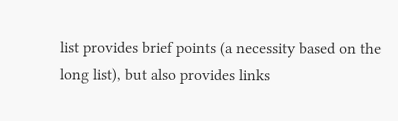list provides brief points (a necessity based on the long list), but also provides links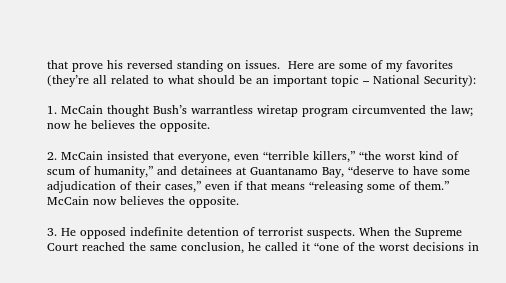that prove his reversed standing on issues.  Here are some of my favorites (they’re all related to what should be an important topic – National Security):

1. McCain thought Bush’s warrantless wiretap program circumvented the law; now he believes the opposite.

2. McCain insisted that everyone, even “terrible killers,” “the worst kind of scum of humanity,” and detainees at Guantanamo Bay, “deserve to have some adjudication of their cases,” even if that means “releasing some of them.” McCain now believes the opposite.

3. He opposed indefinite detention of terrorist suspects. When the Supreme Court reached the same conclusion, he called it “one of the worst decisions in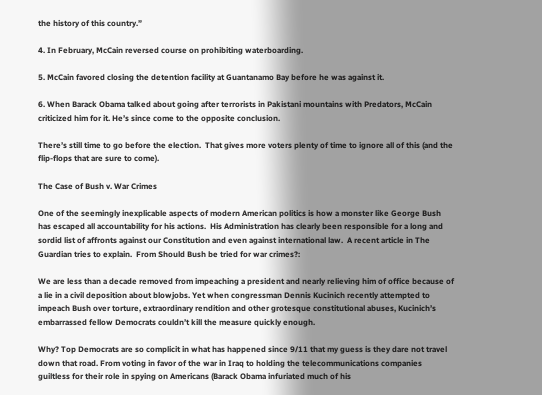the history of this country.”

4. In February, McCain reversed course on prohibiting waterboarding.

5. McCain favored closing the detention facility at Guantanamo Bay before he was against it.

6. When Barack Obama talked about going after terrorists in Pakistani mountains with Predators, McCain criticized him for it. He’s since come to the opposite conclusion.

There’s still time to go before the election.  That gives more voters plenty of time to ignore all of this (and the flip-flops that are sure to come).

The Case of Bush v. War Crimes

One of the seemingly inexplicable aspects of modern American politics is how a monster like George Bush has escaped all accountability for his actions.  His Administration has clearly been responsible for a long and sordid list of affronts against our Constitution and even against international law.  A recent article in The Guardian tries to explain.  From Should Bush be tried for war crimes?:

We are less than a decade removed from impeaching a president and nearly relieving him of office because of a lie in a civil deposition about blowjobs. Yet when congressman Dennis Kucinich recently attempted to impeach Bush over torture, extraordinary rendition and other grotesque constitutional abuses, Kucinich’s embarrassed fellow Democrats couldn’t kill the measure quickly enough.

Why? Top Democrats are so complicit in what has happened since 9/11 that my guess is they dare not travel down that road. From voting in favor of the war in Iraq to holding the telecommunications companies guiltless for their role in spying on Americans (Barack Obama infuriated much of his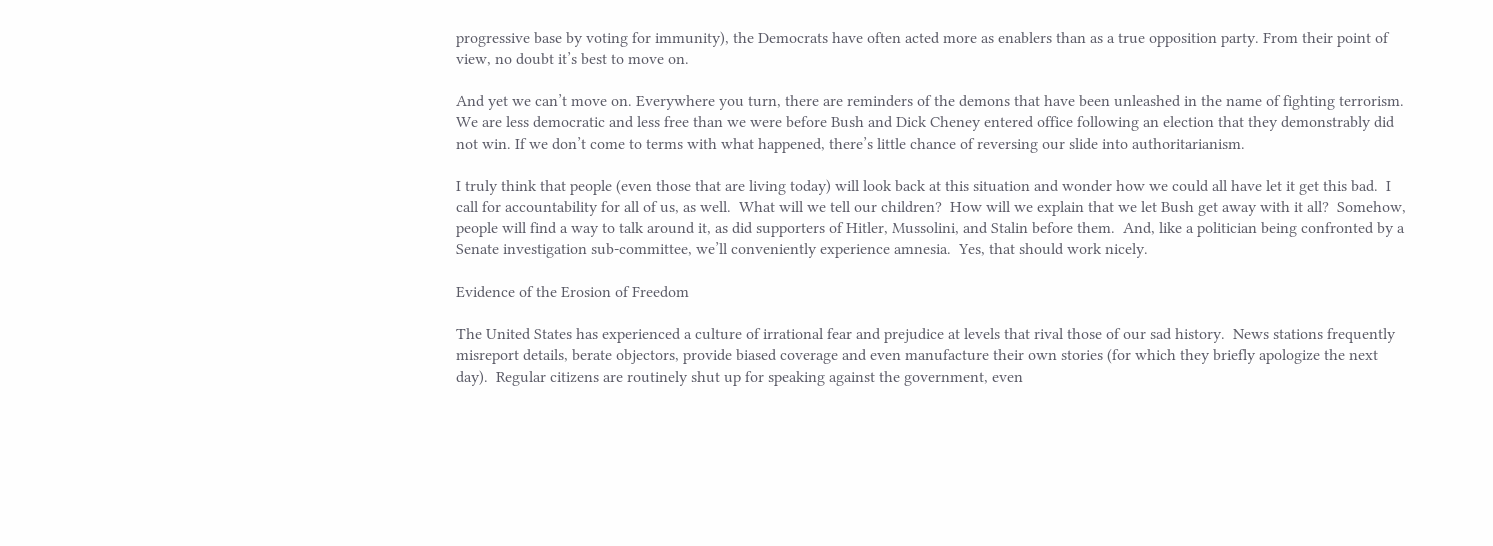progressive base by voting for immunity), the Democrats have often acted more as enablers than as a true opposition party. From their point of view, no doubt it’s best to move on.

And yet we can’t move on. Everywhere you turn, there are reminders of the demons that have been unleashed in the name of fighting terrorism. We are less democratic and less free than we were before Bush and Dick Cheney entered office following an election that they demonstrably did not win. If we don’t come to terms with what happened, there’s little chance of reversing our slide into authoritarianism.

I truly think that people (even those that are living today) will look back at this situation and wonder how we could all have let it get this bad.  I call for accountability for all of us, as well.  What will we tell our children?  How will we explain that we let Bush get away with it all?  Somehow, people will find a way to talk around it, as did supporters of Hitler, Mussolini, and Stalin before them.  And, like a politician being confronted by a Senate investigation sub-committee, we’ll conveniently experience amnesia.  Yes, that should work nicely.

Evidence of the Erosion of Freedom

The United States has experienced a culture of irrational fear and prejudice at levels that rival those of our sad history.  News stations frequently misreport details, berate objectors, provide biased coverage and even manufacture their own stories (for which they briefly apologize the next day).  Regular citizens are routinely shut up for speaking against the government, even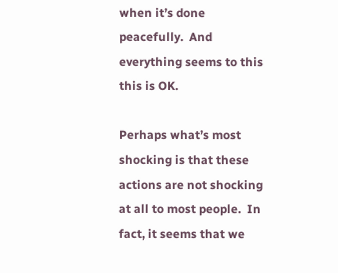when it’s done peacefully.  And everything seems to this this is OK.

Perhaps what’s most shocking is that these actions are not shocking at all to most people.  In fact, it seems that we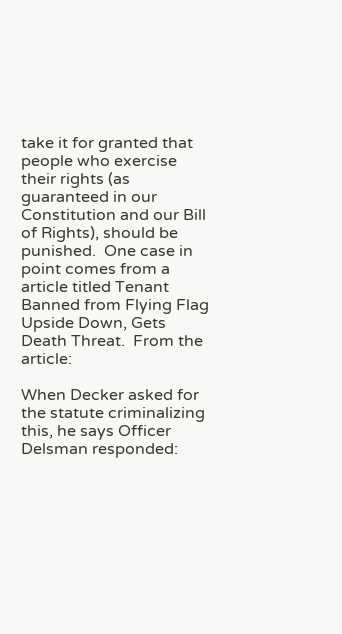take it for granted that people who exercise their rights (as guaranteed in our Constitution and our Bill of Rights), should be punished.  One case in point comes from a article titled Tenant Banned from Flying Flag Upside Down, Gets Death Threat.  From the article:

When Decker asked for the statute criminalizing this, he says Officer Delsman responded: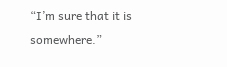“I’m sure that it is somewhere.”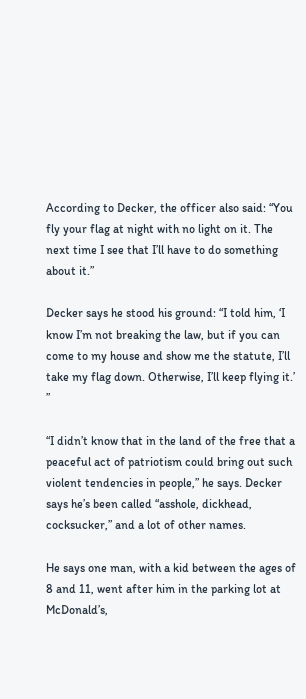According to Decker, the officer also said: “You fly your flag at night with no light on it. The next time I see that I’ll have to do something about it.”

Decker says he stood his ground: “I told him, ‘I know I’m not breaking the law, but if you can come to my house and show me the statute, I’ll take my flag down. Otherwise, I’ll keep flying it.’ ”

“I didn’t know that in the land of the free that a peaceful act of patriotism could bring out such violent tendencies in people,” he says. Decker says he’s been called “asshole, dickhead, cocksucker,” and a lot of other names.

He says one man, with a kid between the ages of 8 and 11, went after him in the parking lot at McDonald’s,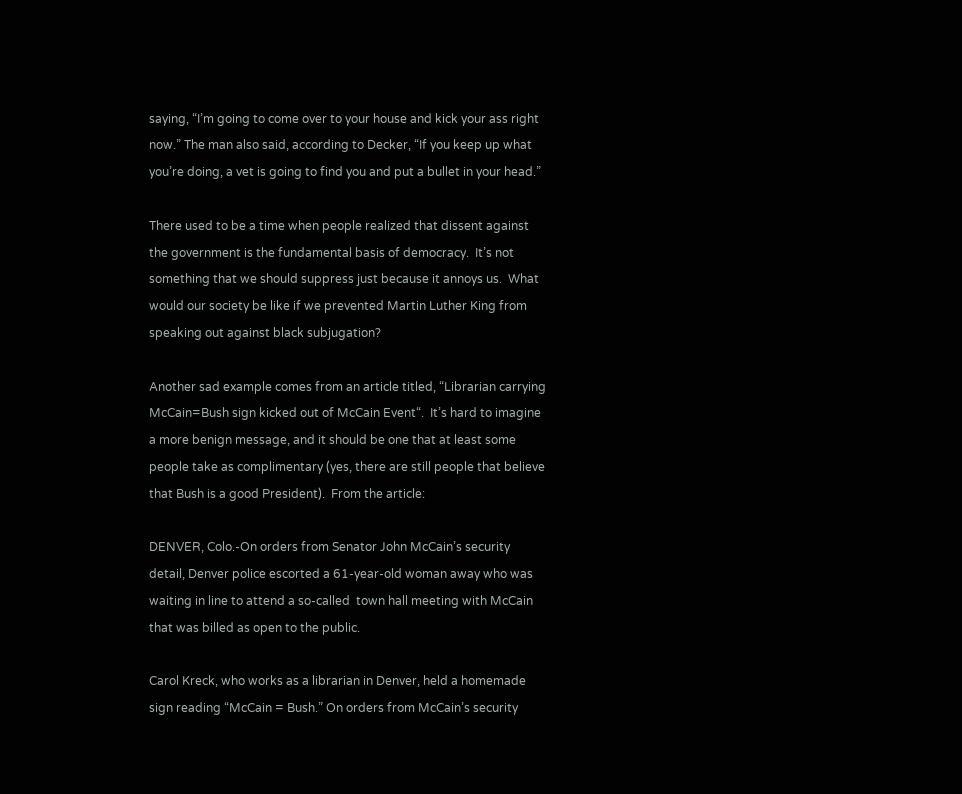saying, “I’m going to come over to your house and kick your ass right now.” The man also said, according to Decker, “If you keep up what you’re doing, a vet is going to find you and put a bullet in your head.”

There used to be a time when people realized that dissent against the government is the fundamental basis of democracy.  It’s not something that we should suppress just because it annoys us.  What would our society be like if we prevented Martin Luther King from speaking out against black subjugation?

Another sad example comes from an article titled, “Librarian carrying McCain=Bush sign kicked out of McCain Event“.  It’s hard to imagine a more benign message, and it should be one that at least some people take as complimentary (yes, there are still people that believe that Bush is a good President).  From the article:

DENVER, Colo.-On orders from Senator John McCain’s security detail, Denver police escorted a 61-year-old woman away who was waiting in line to attend a so-called  town hall meeting with McCain that was billed as open to the public.

Carol Kreck, who works as a librarian in Denver, held a homemade sign reading “McCain = Bush.” On orders from McCain’s security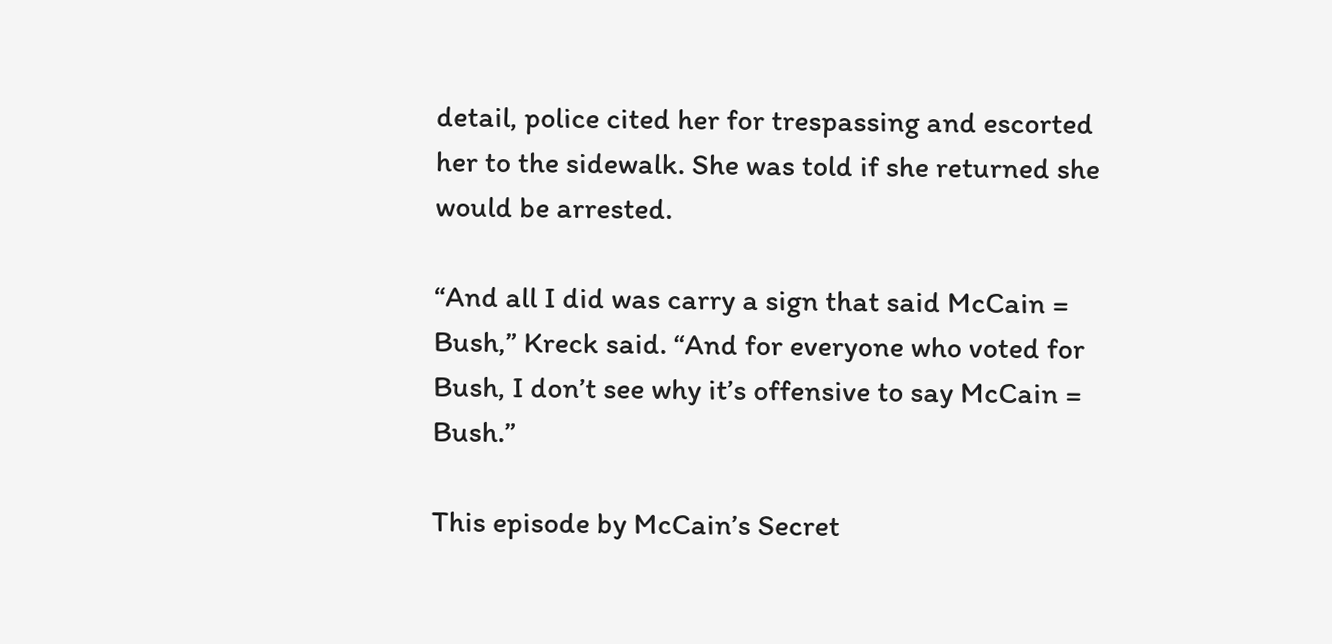detail, police cited her for trespassing and escorted her to the sidewalk. She was told if she returned she would be arrested.

“And all I did was carry a sign that said McCain = Bush,” Kreck said. “And for everyone who voted for Bush, I don’t see why it’s offensive to say McCain = Bush.”

This episode by McCain’s Secret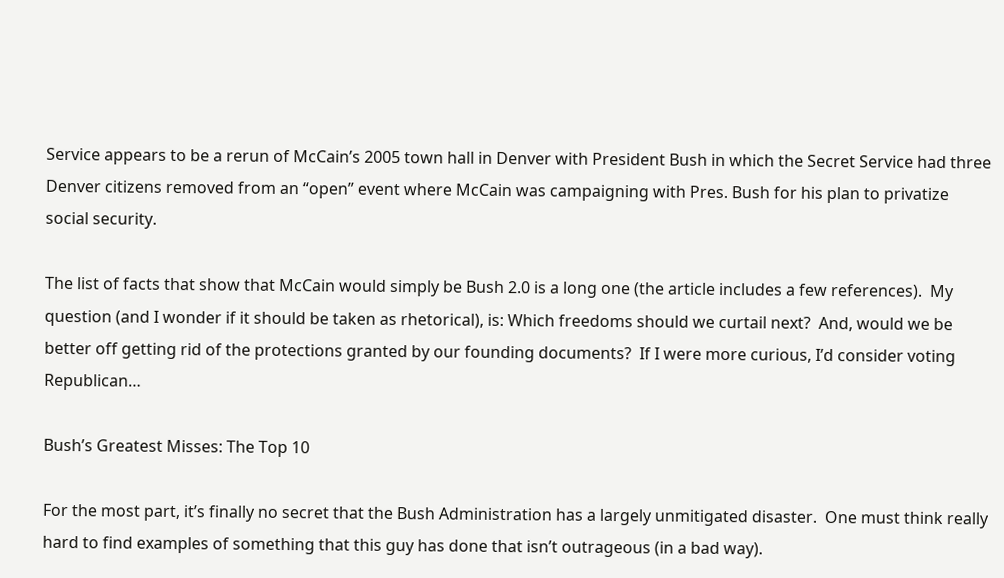Service appears to be a rerun of McCain’s 2005 town hall in Denver with President Bush in which the Secret Service had three Denver citizens removed from an “open” event where McCain was campaigning with Pres. Bush for his plan to privatize social security.

The list of facts that show that McCain would simply be Bush 2.0 is a long one (the article includes a few references).  My question (and I wonder if it should be taken as rhetorical), is: Which freedoms should we curtail next?  And, would we be better off getting rid of the protections granted by our founding documents?  If I were more curious, I’d consider voting Republican…

Bush’s Greatest Misses: The Top 10

For the most part, it’s finally no secret that the Bush Administration has a largely unmitigated disaster.  One must think really hard to find examples of something that this guy has done that isn’t outrageous (in a bad way).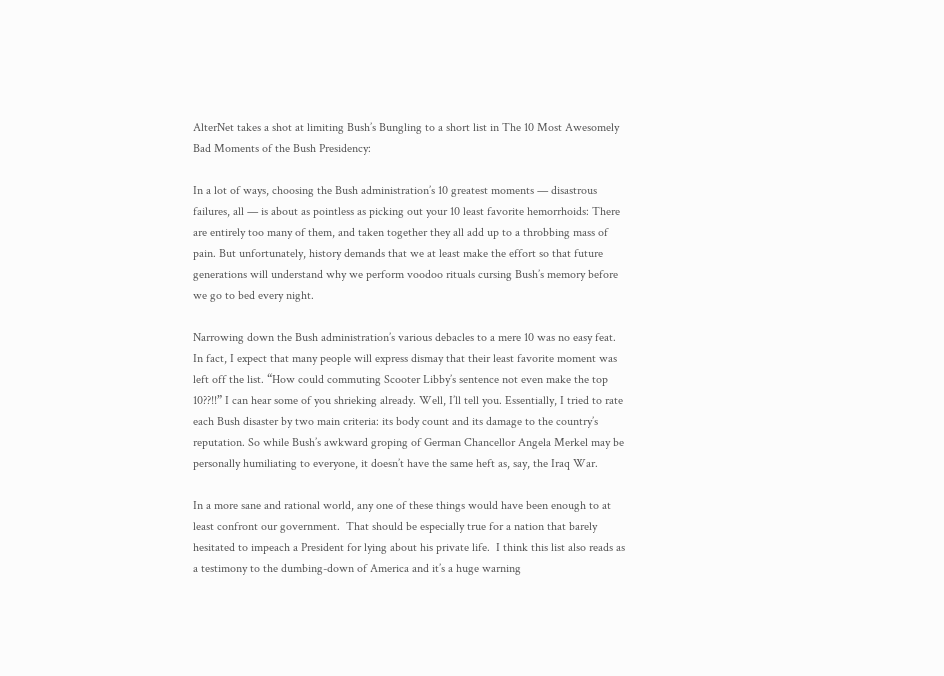AlterNet takes a shot at limiting Bush’s Bungling to a short list in The 10 Most Awesomely Bad Moments of the Bush Presidency:

In a lot of ways, choosing the Bush administration’s 10 greatest moments — disastrous failures, all — is about as pointless as picking out your 10 least favorite hemorrhoids: There are entirely too many of them, and taken together they all add up to a throbbing mass of pain. But unfortunately, history demands that we at least make the effort so that future generations will understand why we perform voodoo rituals cursing Bush’s memory before we go to bed every night.

Narrowing down the Bush administration’s various debacles to a mere 10 was no easy feat. In fact, I expect that many people will express dismay that their least favorite moment was left off the list. “How could commuting Scooter Libby’s sentence not even make the top 10??!!” I can hear some of you shrieking already. Well, I’ll tell you. Essentially, I tried to rate each Bush disaster by two main criteria: its body count and its damage to the country’s reputation. So while Bush’s awkward groping of German Chancellor Angela Merkel may be personally humiliating to everyone, it doesn’t have the same heft as, say, the Iraq War.

In a more sane and rational world, any one of these things would have been enough to at least confront our government.  That should be especially true for a nation that barely hesitated to impeach a President for lying about his private life.  I think this list also reads as a testimony to the dumbing-down of America and it’s a huge warning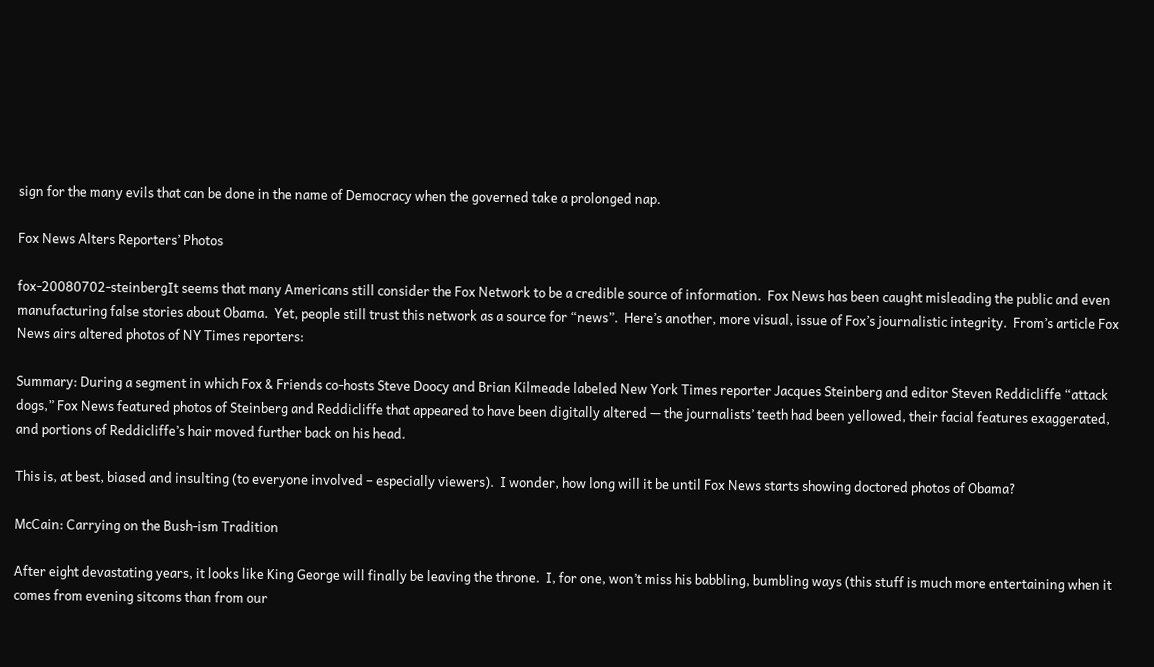sign for the many evils that can be done in the name of Democracy when the governed take a prolonged nap.

Fox News Alters Reporters’ Photos

fox-20080702-steinbergIt seems that many Americans still consider the Fox Network to be a credible source of information.  Fox News has been caught misleading the public and even manufacturing false stories about Obama.  Yet, people still trust this network as a source for “news”.  Here’s another, more visual, issue of Fox’s journalistic integrity.  From’s article Fox News airs altered photos of NY Times reporters:

Summary: During a segment in which Fox & Friends co-hosts Steve Doocy and Brian Kilmeade labeled New York Times reporter Jacques Steinberg and editor Steven Reddicliffe “attack dogs,” Fox News featured photos of Steinberg and Reddicliffe that appeared to have been digitally altered — the journalists’ teeth had been yellowed, their facial features exaggerated, and portions of Reddicliffe’s hair moved further back on his head.

This is, at best, biased and insulting (to everyone involved – especially viewers).  I wonder, how long will it be until Fox News starts showing doctored photos of Obama?

McCain: Carrying on the Bush-ism Tradition

After eight devastating years, it looks like King George will finally be leaving the throne.  I, for one, won’t miss his babbling, bumbling ways (this stuff is much more entertaining when it comes from evening sitcoms than from our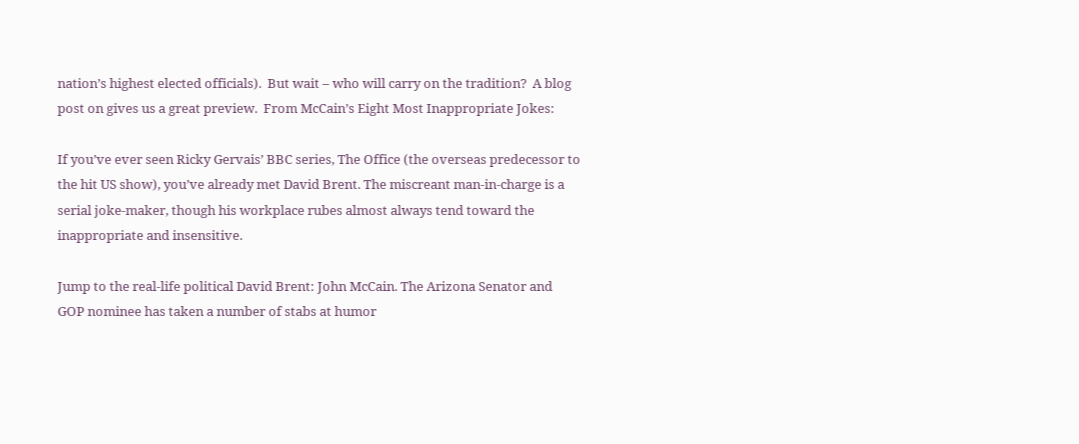nation’s highest elected officials).  But wait – who will carry on the tradition?  A blog post on gives us a great preview.  From McCain’s Eight Most Inappropriate Jokes:

If you’ve ever seen Ricky Gervais’ BBC series, The Office (the overseas predecessor to the hit US show), you’ve already met David Brent. The miscreant man-in-charge is a serial joke-maker, though his workplace rubes almost always tend toward the inappropriate and insensitive.

Jump to the real-life political David Brent: John McCain. The Arizona Senator and GOP nominee has taken a number of stabs at humor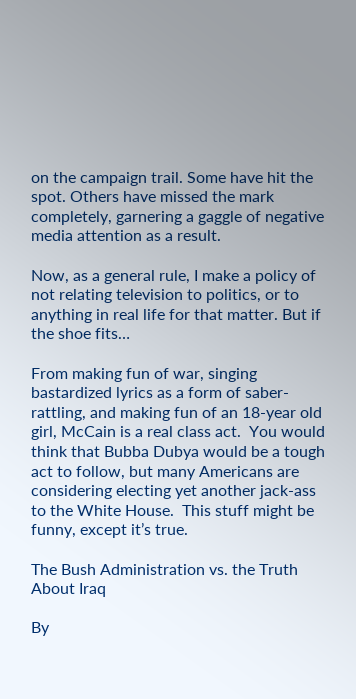on the campaign trail. Some have hit the spot. Others have missed the mark completely, garnering a gaggle of negative media attention as a result.

Now, as a general rule, I make a policy of not relating television to politics, or to anything in real life for that matter. But if the shoe fits…

From making fun of war, singing bastardized lyrics as a form of saber-rattling, and making fun of an 18-year old girl, McCain is a real class act.  You would think that Bubba Dubya would be a tough act to follow, but many Americans are considering electing yet another jack-ass to the White House.  This stuff might be funny, except it’s true.

The Bush Administration vs. the Truth About Iraq

By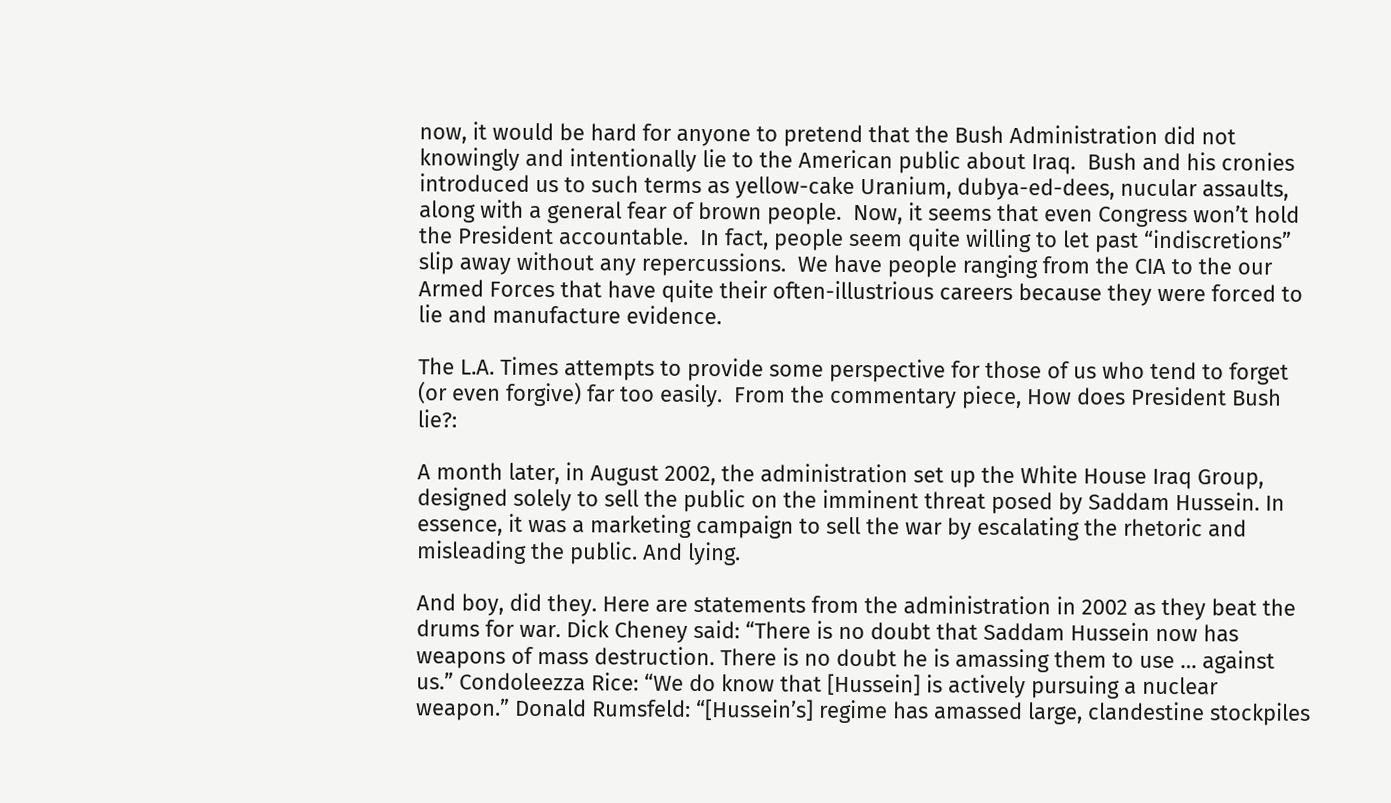now, it would be hard for anyone to pretend that the Bush Administration did not knowingly and intentionally lie to the American public about Iraq.  Bush and his cronies introduced us to such terms as yellow-cake Uranium, dubya-ed-dees, nucular assaults, along with a general fear of brown people.  Now, it seems that even Congress won’t hold the President accountable.  In fact, people seem quite willing to let past “indiscretions” slip away without any repercussions.  We have people ranging from the CIA to the our Armed Forces that have quite their often-illustrious careers because they were forced to lie and manufacture evidence.

The L.A. Times attempts to provide some perspective for those of us who tend to forget (or even forgive) far too easily.  From the commentary piece, How does President Bush lie?:

A month later, in August 2002, the administration set up the White House Iraq Group, designed solely to sell the public on the imminent threat posed by Saddam Hussein. In essence, it was a marketing campaign to sell the war by escalating the rhetoric and misleading the public. And lying.

And boy, did they. Here are statements from the administration in 2002 as they beat the drums for war. Dick Cheney said: “There is no doubt that Saddam Hussein now has weapons of mass destruction. There is no doubt he is amassing them to use … against us.” Condoleezza Rice: “We do know that [Hussein] is actively pursuing a nuclear weapon.” Donald Rumsfeld: “[Hussein’s] regime has amassed large, clandestine stockpiles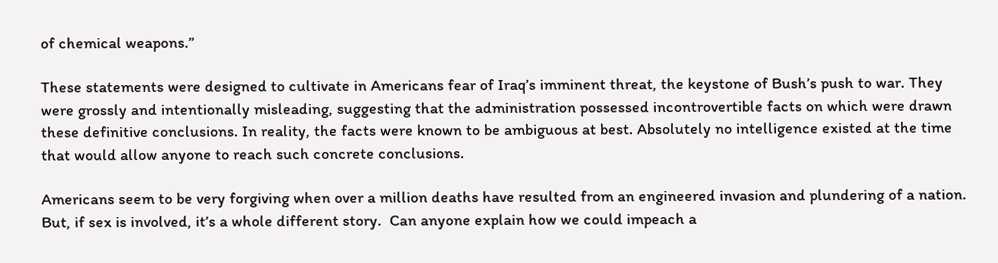of chemical weapons.”

These statements were designed to cultivate in Americans fear of Iraq’s imminent threat, the keystone of Bush’s push to war. They were grossly and intentionally misleading, suggesting that the administration possessed incontrovertible facts on which were drawn these definitive conclusions. In reality, the facts were known to be ambiguous at best. Absolutely no intelligence existed at the time that would allow anyone to reach such concrete conclusions.

Americans seem to be very forgiving when over a million deaths have resulted from an engineered invasion and plundering of a nation.  But, if sex is involved, it’s a whole different story.  Can anyone explain how we could impeach a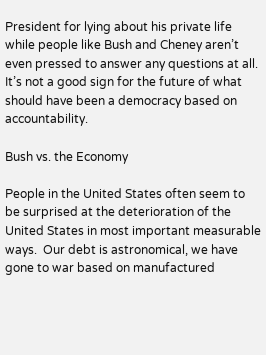President for lying about his private life while people like Bush and Cheney aren’t even pressed to answer any questions at all.  It’s not a good sign for the future of what should have been a democracy based on accountability.

Bush vs. the Economy

People in the United States often seem to be surprised at the deterioration of the United States in most important measurable ways.  Our debt is astronomical, we have gone to war based on manufactured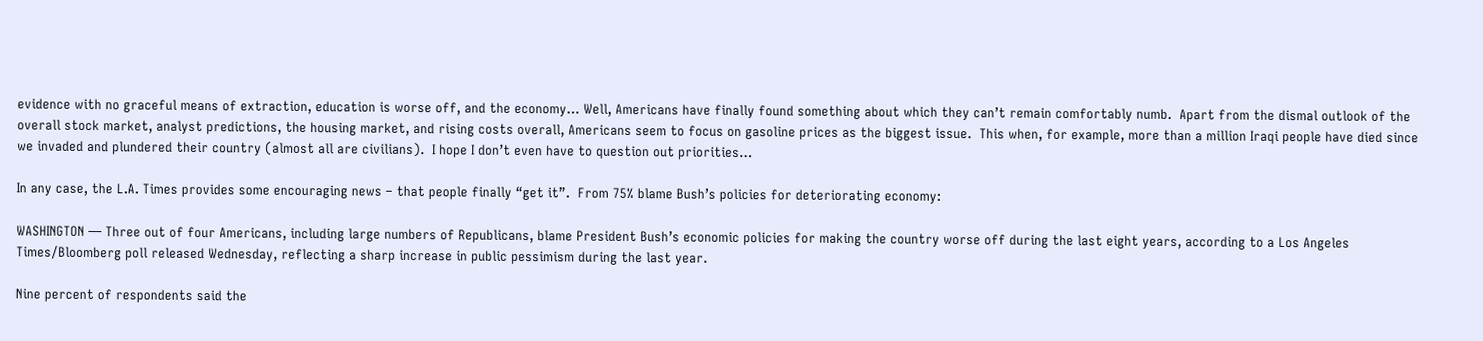evidence with no graceful means of extraction, education is worse off, and the economy… Well, Americans have finally found something about which they can’t remain comfortably numb.  Apart from the dismal outlook of the overall stock market, analyst predictions, the housing market, and rising costs overall, Americans seem to focus on gasoline prices as the biggest issue.  This when, for example, more than a million Iraqi people have died since we invaded and plundered their country (almost all are civilians).  I hope I don’t even have to question out priorities…

In any case, the L.A. Times provides some encouraging news – that people finally “get it”.  From 75% blame Bush’s policies for deteriorating economy:

WASHINGTON — Three out of four Americans, including large numbers of Republicans, blame President Bush’s economic policies for making the country worse off during the last eight years, according to a Los Angeles Times/Bloomberg poll released Wednesday, reflecting a sharp increase in public pessimism during the last year.

Nine percent of respondents said the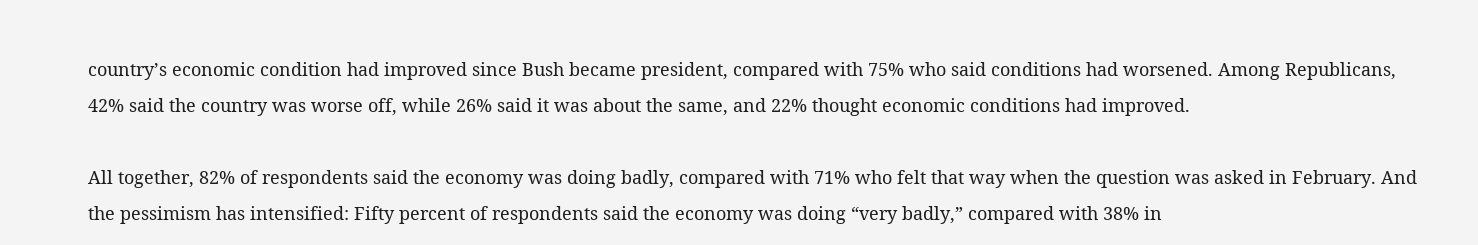country’s economic condition had improved since Bush became president, compared with 75% who said conditions had worsened. Among Republicans, 42% said the country was worse off, while 26% said it was about the same, and 22% thought economic conditions had improved.

All together, 82% of respondents said the economy was doing badly, compared with 71% who felt that way when the question was asked in February. And the pessimism has intensified: Fifty percent of respondents said the economy was doing “very badly,” compared with 38% in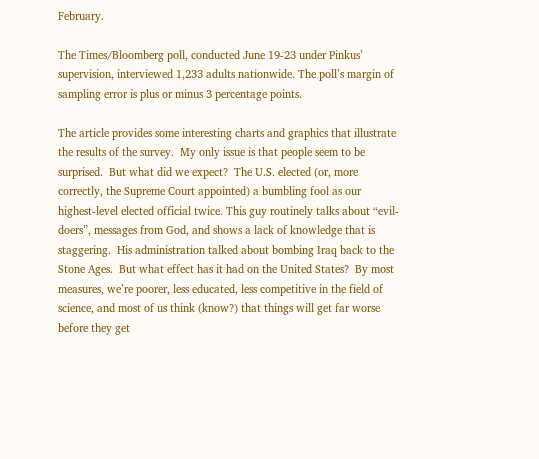February.

The Times/Bloomberg poll, conducted June 19-23 under Pinkus’ supervision, interviewed 1,233 adults nationwide. The poll’s margin of sampling error is plus or minus 3 percentage points.

The article provides some interesting charts and graphics that illustrate the results of the survey.  My only issue is that people seem to be surprised.  But what did we expect?  The U.S. elected (or, more correctly, the Supreme Court appointed) a bumbling fool as our highest-level elected official twice. This guy routinely talks about “evil-doers”, messages from God, and shows a lack of knowledge that is staggering.  His administration talked about bombing Iraq back to the Stone Ages.  But what effect has it had on the United States?  By most measures, we’re poorer, less educated, less competitive in the field of science, and most of us think (know?) that things will get far worse before they get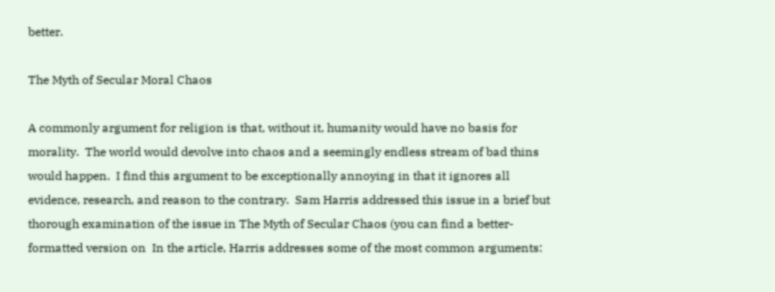better.

The Myth of Secular Moral Chaos

A commonly argument for religion is that, without it, humanity would have no basis for morality.  The world would devolve into chaos and a seemingly endless stream of bad thins would happen.  I find this argument to be exceptionally annoying in that it ignores all evidence, research, and reason to the contrary.  Sam Harris addressed this issue in a brief but thorough examination of the issue in The Myth of Secular Chaos (you can find a better-formatted version on  In the article, Harris addresses some of the most common arguments: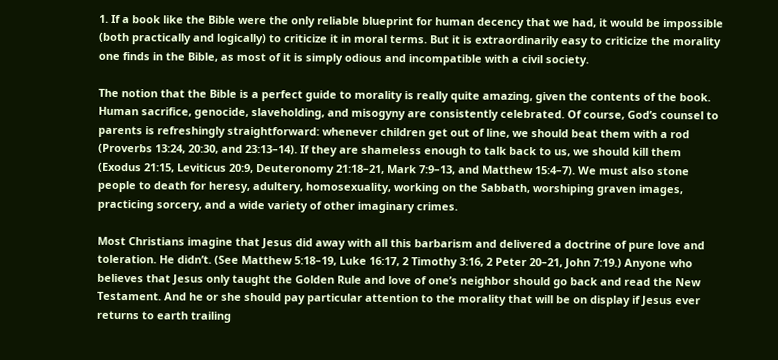1. If a book like the Bible were the only reliable blueprint for human decency that we had, it would be impossible (both practically and logically) to criticize it in moral terms. But it is extraordinarily easy to criticize the morality one finds in the Bible, as most of it is simply odious and incompatible with a civil society.

The notion that the Bible is a perfect guide to morality is really quite amazing, given the contents of the book. Human sacrifice, genocide, slaveholding, and misogyny are consistently celebrated. Of course, God’s counsel to parents is refreshingly straightforward: whenever children get out of line, we should beat them with a rod (Proverbs 13:24, 20:30, and 23:13–14). If they are shameless enough to talk back to us, we should kill them (Exodus 21:15, Leviticus 20:9, Deuteronomy 21:18–21, Mark 7:9–13, and Matthew 15:4–7). We must also stone people to death for heresy, adultery, homosexuality, working on the Sabbath, worshiping graven images, practicing sorcery, and a wide variety of other imaginary crimes.

Most Christians imagine that Jesus did away with all this barbarism and delivered a doctrine of pure love and toleration. He didn’t. (See Matthew 5:18–19, Luke 16:17, 2 Timothy 3:16, 2 Peter 20–21, John 7:19.) Anyone who believes that Jesus only taught the Golden Rule and love of one’s neighbor should go back and read the New Testament. And he or she should pay particular attention to the morality that will be on display if Jesus ever returns to earth trailing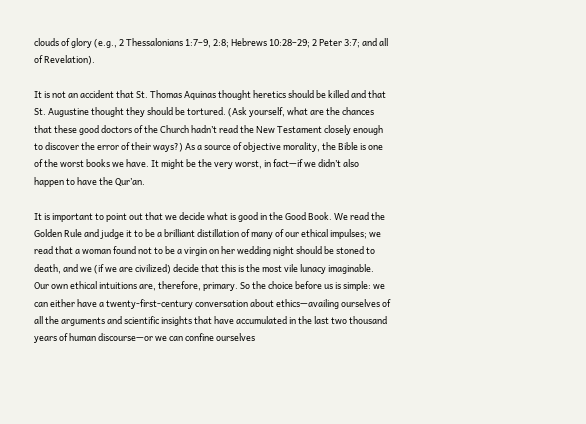clouds of glory (e.g., 2 Thessalonians 1:7–9, 2:8; Hebrews 10:28–29; 2 Peter 3:7; and all of Revelation).

It is not an accident that St. Thomas Aquinas thought heretics should be killed and that St. Augustine thought they should be tortured. (Ask yourself, what are the chances that these good doctors of the Church hadn’t read the New Testament closely enough to discover the error of their ways?) As a source of objective morality, the Bible is one of the worst books we have. It might be the very worst, in fact—if we didn’t also happen to have the Qur’an.

It is important to point out that we decide what is good in the Good Book. We read the Golden Rule and judge it to be a brilliant distillation of many of our ethical impulses; we read that a woman found not to be a virgin on her wedding night should be stoned to death, and we (if we are civilized) decide that this is the most vile lunacy imaginable. Our own ethical intuitions are, therefore, primary. So the choice before us is simple: we can either have a twenty-first-century conversation about ethics—availing ourselves of all the arguments and scientific insights that have accumulated in the last two thousand years of human discourse—or we can confine ourselves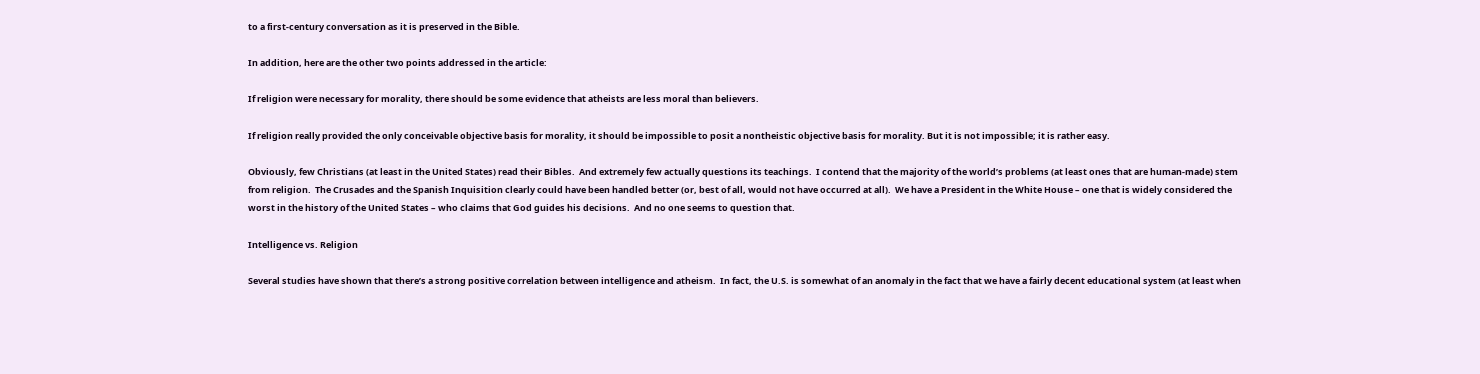to a first-century conversation as it is preserved in the Bible.

In addition, here are the other two points addressed in the article:

If religion were necessary for morality, there should be some evidence that atheists are less moral than believers.

If religion really provided the only conceivable objective basis for morality, it should be impossible to posit a nontheistic objective basis for morality. But it is not impossible; it is rather easy.

Obviously, few Christians (at least in the United States) read their Bibles.  And extremely few actually questions its teachings.  I contend that the majority of the world’s problems (at least ones that are human-made) stem from religion.  The Crusades and the Spanish Inquisition clearly could have been handled better (or, best of all, would not have occurred at all).  We have a President in the White House – one that is widely considered the worst in the history of the United States – who claims that God guides his decisions.  And no one seems to question that.

Intelligence vs. Religion

Several studies have shown that there’s a strong positive correlation between intelligence and atheism.  In fact, the U.S. is somewhat of an anomaly in the fact that we have a fairly decent educational system (at least when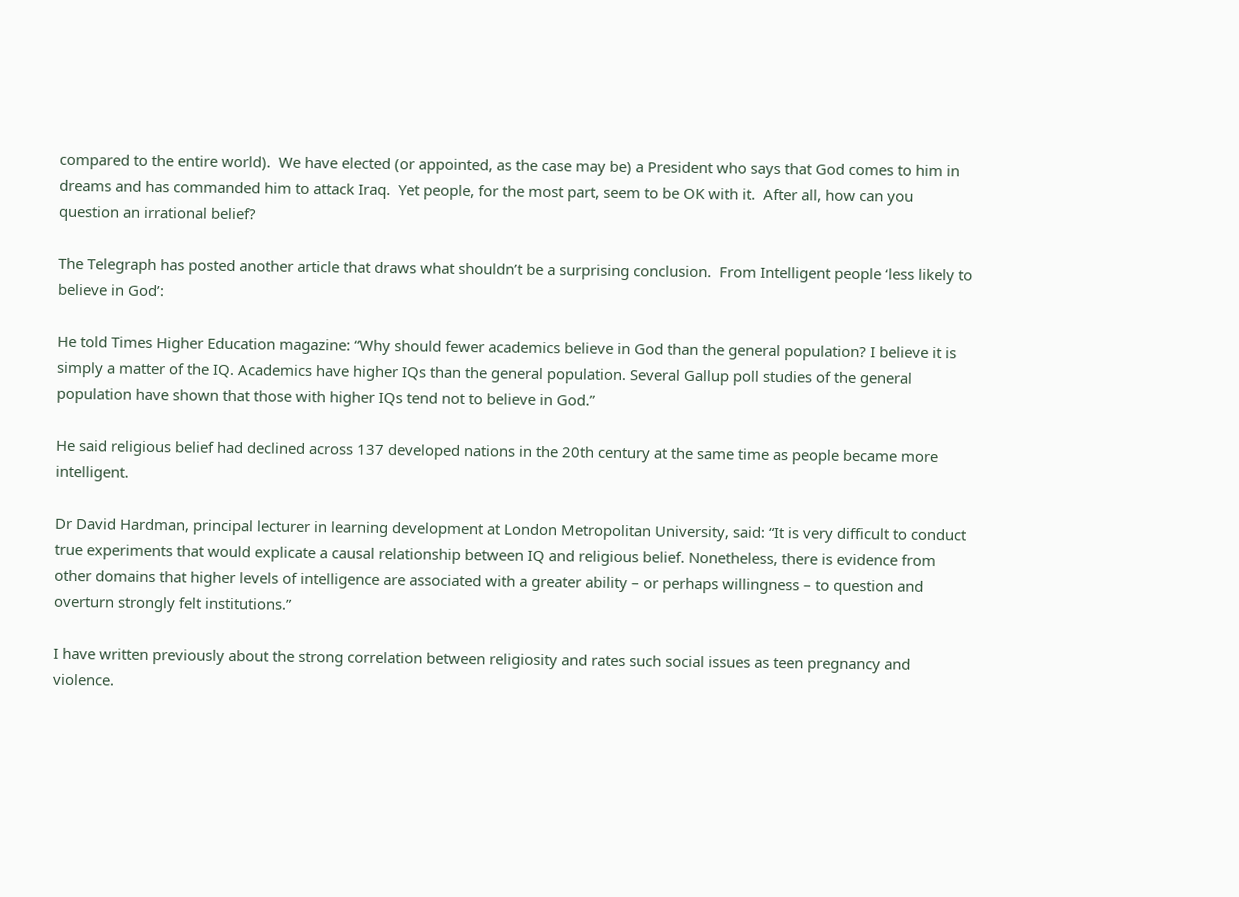compared to the entire world).  We have elected (or appointed, as the case may be) a President who says that God comes to him in dreams and has commanded him to attack Iraq.  Yet people, for the most part, seem to be OK with it.  After all, how can you question an irrational belief?

The Telegraph has posted another article that draws what shouldn’t be a surprising conclusion.  From Intelligent people ‘less likely to believe in God’:

He told Times Higher Education magazine: “Why should fewer academics believe in God than the general population? I believe it is simply a matter of the IQ. Academics have higher IQs than the general population. Several Gallup poll studies of the general population have shown that those with higher IQs tend not to believe in God.”

He said religious belief had declined across 137 developed nations in the 20th century at the same time as people became more intelligent.

Dr David Hardman, principal lecturer in learning development at London Metropolitan University, said: “It is very difficult to conduct true experiments that would explicate a causal relationship between IQ and religious belief. Nonetheless, there is evidence from other domains that higher levels of intelligence are associated with a greater ability – or perhaps willingness – to question and overturn strongly felt institutions.”

I have written previously about the strong correlation between religiosity and rates such social issues as teen pregnancy and violence.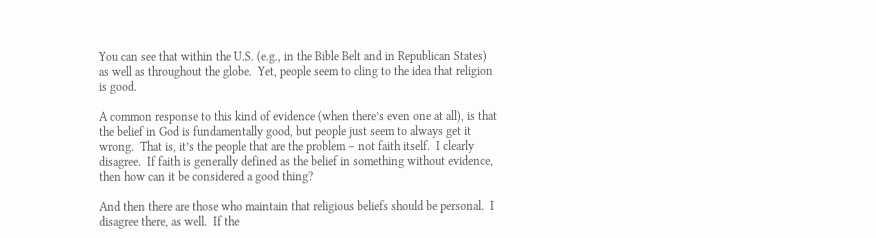You can see that within the U.S. (e.g., in the Bible Belt and in Republican States) as well as throughout the globe.  Yet, people seem to cling to the idea that religion is good.

A common response to this kind of evidence (when there’s even one at all), is that the belief in God is fundamentally good, but people just seem to always get it wrong.  That is, it’s the people that are the problem – not faith itself.  I clearly disagree.  If faith is generally defined as the belief in something without evidence, then how can it be considered a good thing?

And then there are those who maintain that religious beliefs should be personal.  I disagree there, as well.  If the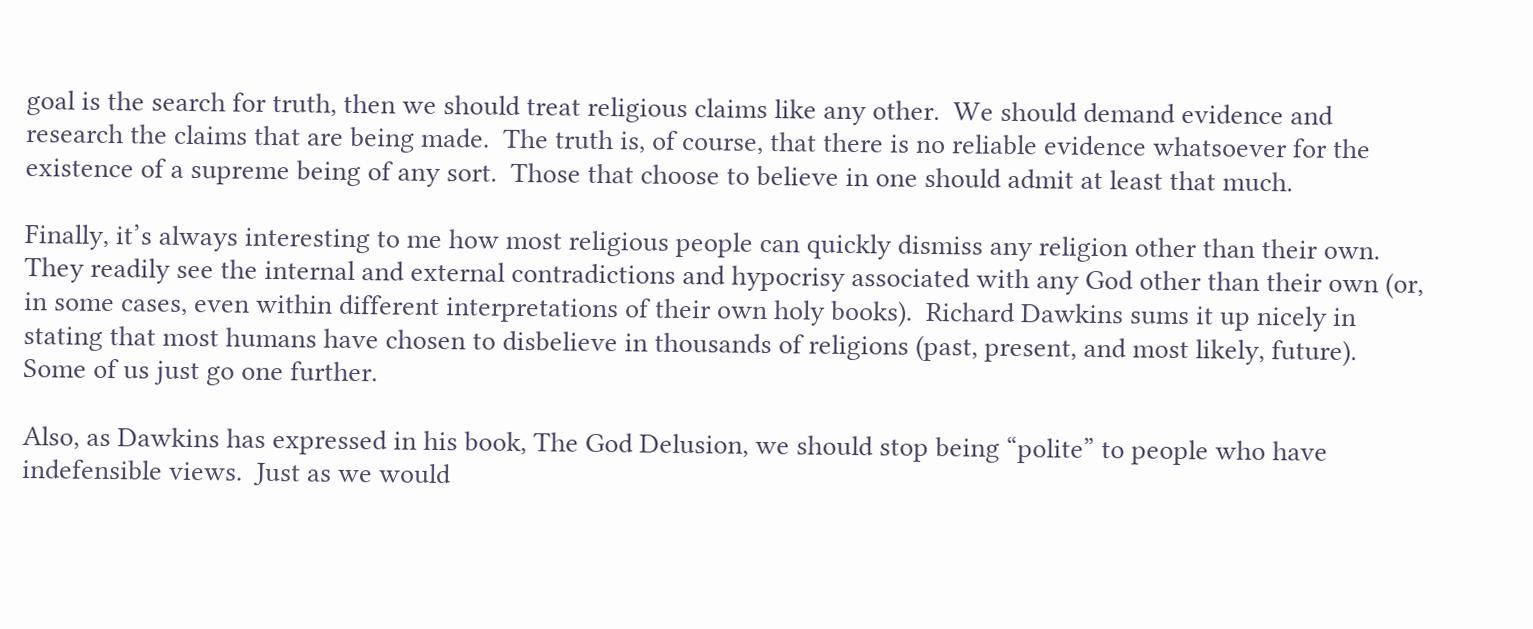goal is the search for truth, then we should treat religious claims like any other.  We should demand evidence and research the claims that are being made.  The truth is, of course, that there is no reliable evidence whatsoever for the existence of a supreme being of any sort.  Those that choose to believe in one should admit at least that much.

Finally, it’s always interesting to me how most religious people can quickly dismiss any religion other than their own.  They readily see the internal and external contradictions and hypocrisy associated with any God other than their own (or, in some cases, even within different interpretations of their own holy books).  Richard Dawkins sums it up nicely in stating that most humans have chosen to disbelieve in thousands of religions (past, present, and most likely, future).  Some of us just go one further.

Also, as Dawkins has expressed in his book, The God Delusion, we should stop being “polite” to people who have indefensible views.  Just as we would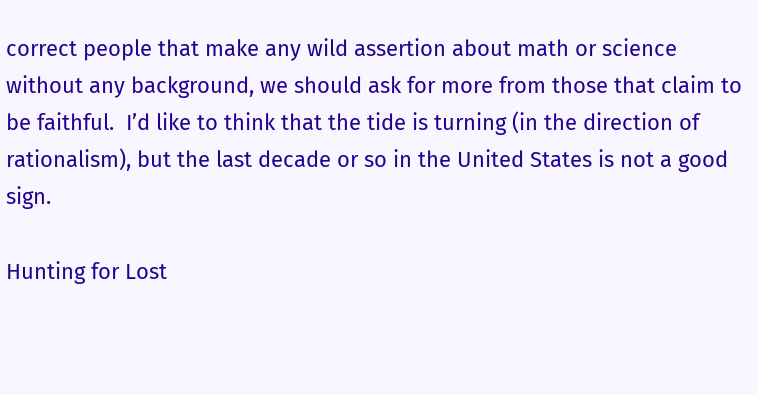correct people that make any wild assertion about math or science without any background, we should ask for more from those that claim to be faithful.  I’d like to think that the tide is turning (in the direction of rationalism), but the last decade or so in the United States is not a good sign.

Hunting for Lost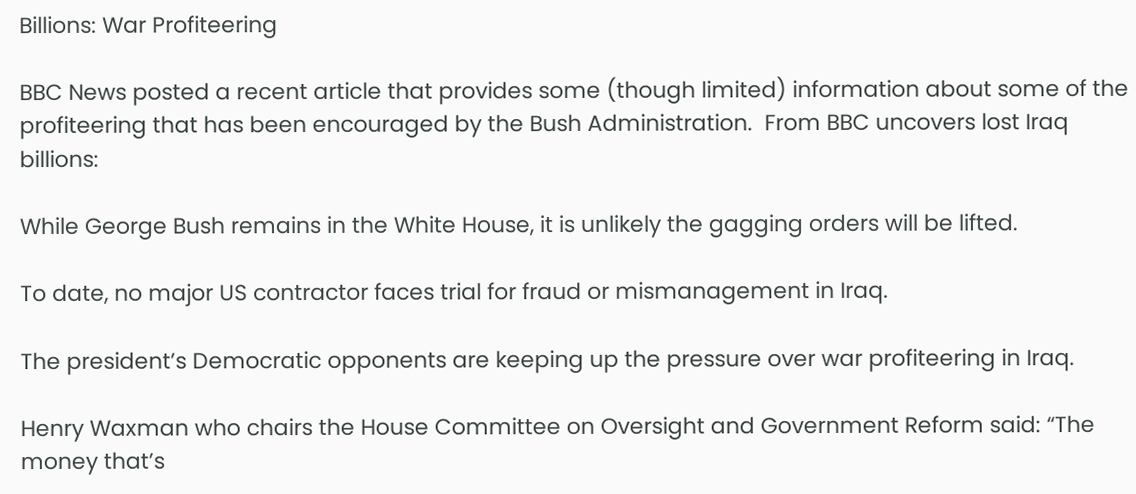Billions: War Profiteering

BBC News posted a recent article that provides some (though limited) information about some of the profiteering that has been encouraged by the Bush Administration.  From BBC uncovers lost Iraq billions:

While George Bush remains in the White House, it is unlikely the gagging orders will be lifted.

To date, no major US contractor faces trial for fraud or mismanagement in Iraq.

The president’s Democratic opponents are keeping up the pressure over war profiteering in Iraq.

Henry Waxman who chairs the House Committee on Oversight and Government Reform said: “The money that’s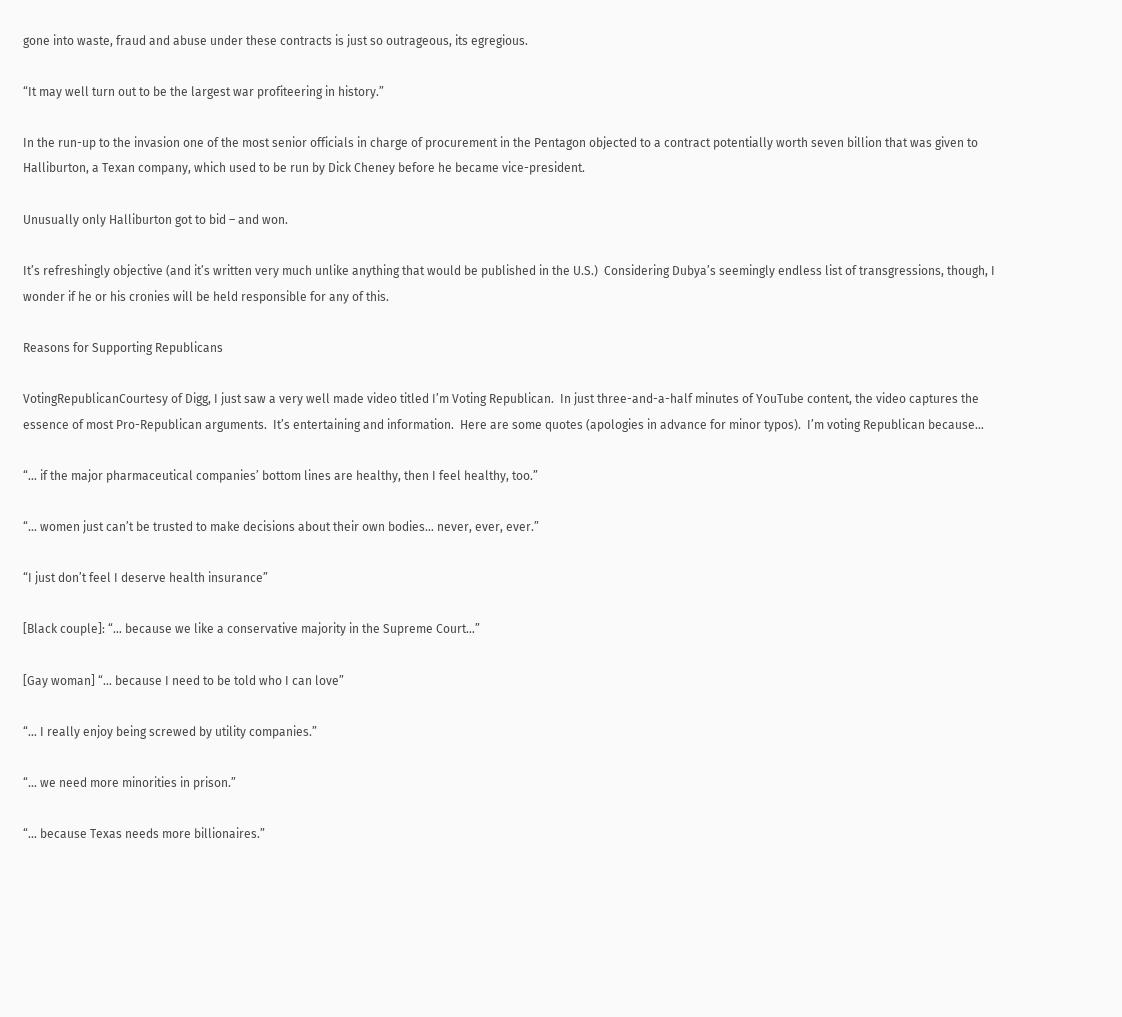gone into waste, fraud and abuse under these contracts is just so outrageous, its egregious.

“It may well turn out to be the largest war profiteering in history.”

In the run-up to the invasion one of the most senior officials in charge of procurement in the Pentagon objected to a contract potentially worth seven billion that was given to Halliburton, a Texan company, which used to be run by Dick Cheney before he became vice-president.

Unusually only Halliburton got to bid – and won.

It’s refreshingly objective (and it’s written very much unlike anything that would be published in the U.S.)  Considering Dubya’s seemingly endless list of transgressions, though, I wonder if he or his cronies will be held responsible for any of this.

Reasons for Supporting Republicans

VotingRepublicanCourtesy of Digg, I just saw a very well made video titled I’m Voting Republican.  In just three-and-a-half minutes of YouTube content, the video captures the essence of most Pro-Republican arguments.  It’s entertaining and information.  Here are some quotes (apologies in advance for minor typos).  I’m voting Republican because…

“… if the major pharmaceutical companies’ bottom lines are healthy, then I feel healthy, too.”

“… women just can’t be trusted to make decisions about their own bodies… never, ever, ever.”

“I just don’t feel I deserve health insurance”

[Black couple]: “… because we like a conservative majority in the Supreme Court…”

[Gay woman] “… because I need to be told who I can love”

“… I really enjoy being screwed by utility companies.”

“… we need more minorities in prison.”

“… because Texas needs more billionaires.”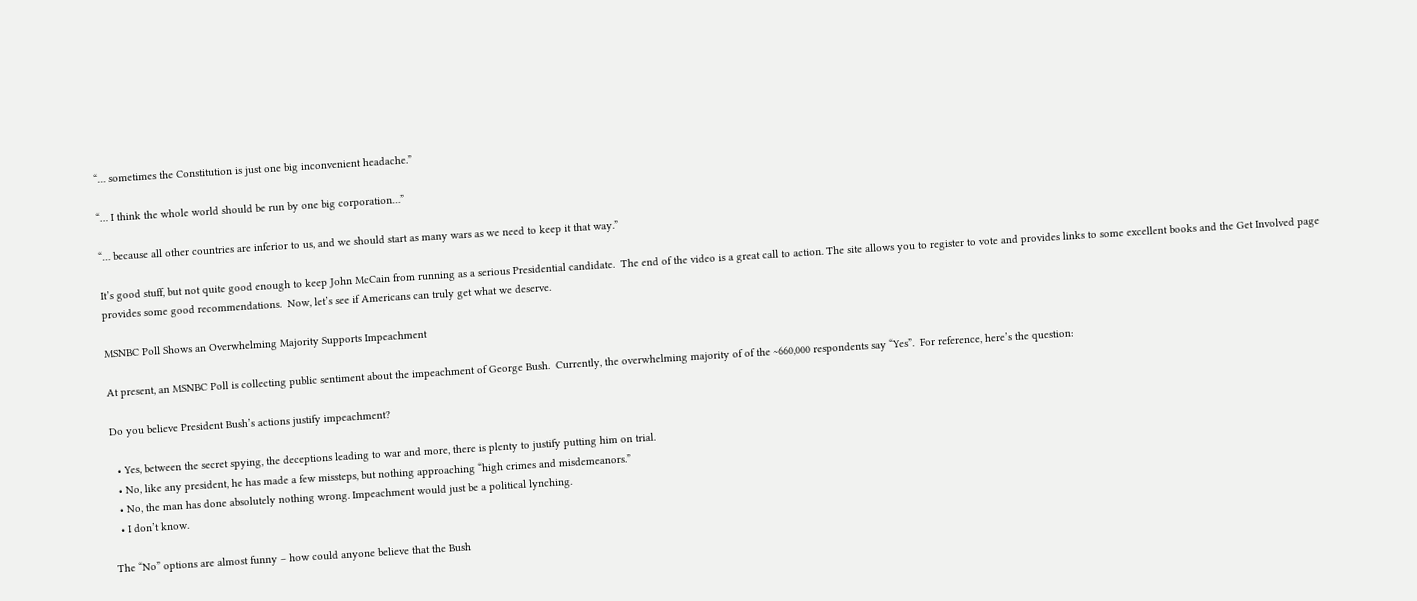“… sometimes the Constitution is just one big inconvenient headache.”

“… I think the whole world should be run by one big corporation…”

“… because all other countries are inferior to us, and we should start as many wars as we need to keep it that way.”

It’s good stuff, but not quite good enough to keep John McCain from running as a serious Presidential candidate.  The end of the video is a great call to action. The site allows you to register to vote and provides links to some excellent books and the Get Involved page provides some good recommendations.  Now, let’s see if Americans can truly get what we deserve.

MSNBC Poll Shows an Overwhelming Majority Supports Impeachment

At present, an MSNBC Poll is collecting public sentiment about the impeachment of George Bush.  Currently, the overwhelming majority of of the ~660,000 respondents say “Yes”.  For reference, here’s the question:

Do you believe President Bush’s actions justify impeachment?

  • Yes, between the secret spying, the deceptions leading to war and more, there is plenty to justify putting him on trial.
  • No, like any president, he has made a few missteps, but nothing approaching “high crimes and misdemeanors.”
  • No, the man has done absolutely nothing wrong. Impeachment would just be a political lynching.
  • I don’t know.

The “No” options are almost funny – how could anyone believe that the Bush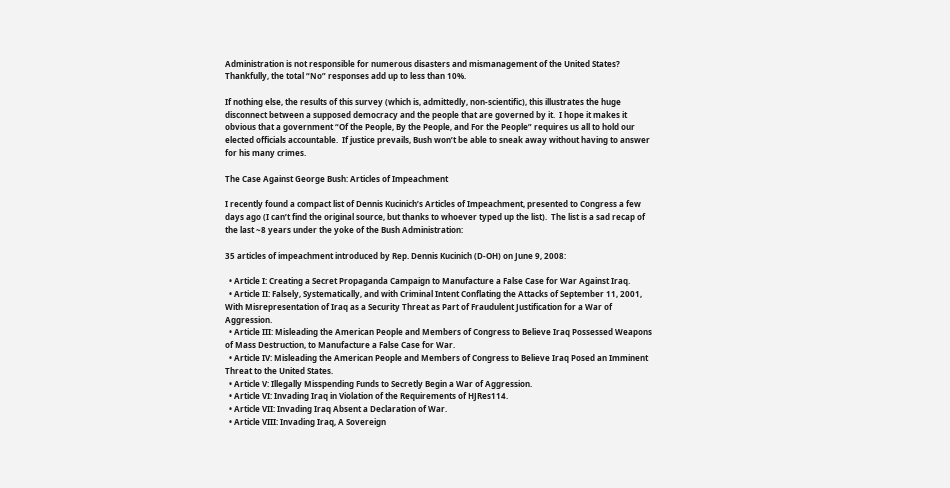Administration is not responsible for numerous disasters and mismanagement of the United States?  Thankfully, the total “No” responses add up to less than 10%.

If nothing else, the results of this survey (which is, admittedly, non-scientific), this illustrates the huge disconnect between a supposed democracy and the people that are governed by it.  I hope it makes it obvious that a government “Of the People, By the People, and For the People” requires us all to hold our elected officials accountable.  If justice prevails, Bush won’t be able to sneak away without having to answer for his many crimes.

The Case Against George Bush: Articles of Impeachment

I recently found a compact list of Dennis Kucinich’s Articles of Impeachment, presented to Congress a few days ago (I can’t find the original source, but thanks to whoever typed up the list).  The list is a sad recap of the last ~8 years under the yoke of the Bush Administration:

35 articles of impeachment introduced by Rep. Dennis Kucinich (D-OH) on June 9, 2008:

  • Article I: Creating a Secret Propaganda Campaign to Manufacture a False Case for War Against Iraq.
  • Article II: Falsely, Systematically, and with Criminal Intent Conflating the Attacks of September 11, 2001, With Misrepresentation of Iraq as a Security Threat as Part of Fraudulent Justification for a War of Aggression.
  • Article III: Misleading the American People and Members of Congress to Believe Iraq Possessed Weapons of Mass Destruction, to Manufacture a False Case for War.
  • Article IV: Misleading the American People and Members of Congress to Believe Iraq Posed an Imminent Threat to the United States.
  • Article V: Illegally Misspending Funds to Secretly Begin a War of Aggression.
  • Article VI: Invading Iraq in Violation of the Requirements of HJRes114.
  • Article VII: Invading Iraq Absent a Declaration of War.
  • Article VIII: Invading Iraq, A Sovereign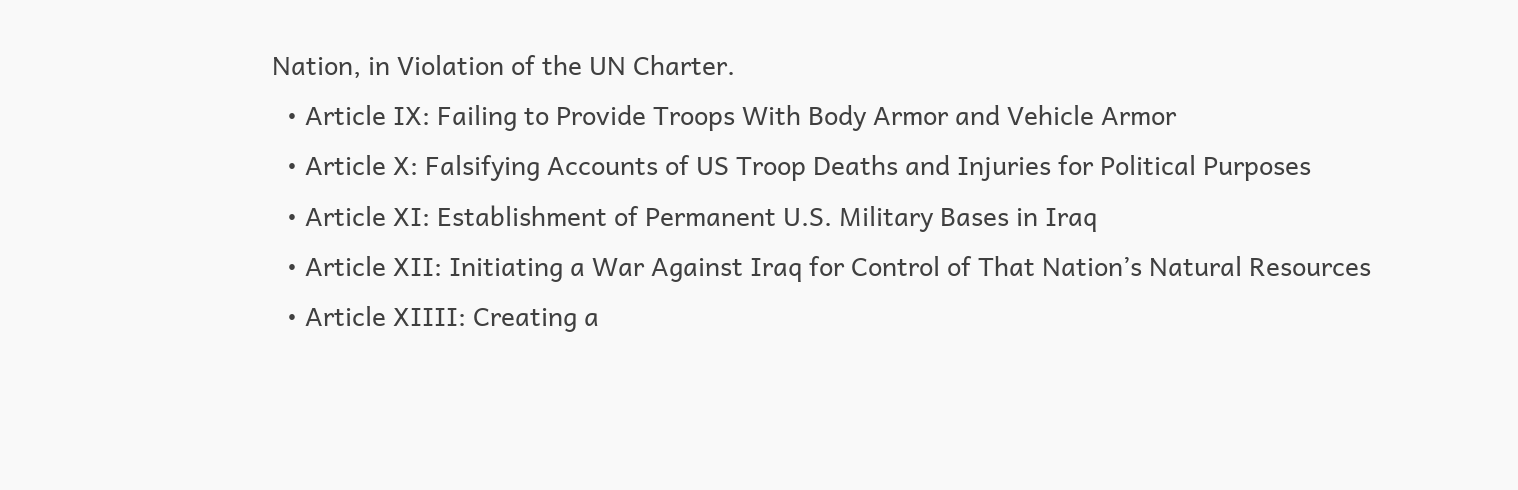Nation, in Violation of the UN Charter.
  • Article IX: Failing to Provide Troops With Body Armor and Vehicle Armor
  • Article X: Falsifying Accounts of US Troop Deaths and Injuries for Political Purposes
  • Article XI: Establishment of Permanent U.S. Military Bases in Iraq
  • Article XII: Initiating a War Against Iraq for Control of That Nation’s Natural Resources
  • Article XIIII: Creating a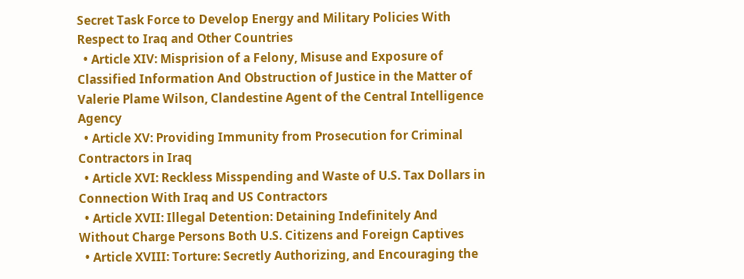Secret Task Force to Develop Energy and Military Policies With Respect to Iraq and Other Countries
  • Article XIV: Misprision of a Felony, Misuse and Exposure of Classified Information And Obstruction of Justice in the Matter of Valerie Plame Wilson, Clandestine Agent of the Central Intelligence Agency
  • Article XV: Providing Immunity from Prosecution for Criminal Contractors in Iraq
  • Article XVI: Reckless Misspending and Waste of U.S. Tax Dollars in Connection With Iraq and US Contractors
  • Article XVII: Illegal Detention: Detaining Indefinitely And Without Charge Persons Both U.S. Citizens and Foreign Captives
  • Article XVIII: Torture: Secretly Authorizing, and Encouraging the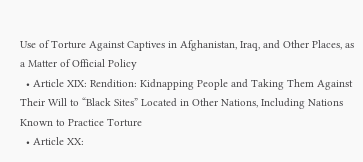Use of Torture Against Captives in Afghanistan, Iraq, and Other Places, as a Matter of Official Policy
  • Article XIX: Rendition: Kidnapping People and Taking Them Against Their Will to “Black Sites” Located in Other Nations, Including Nations Known to Practice Torture
  • Article XX: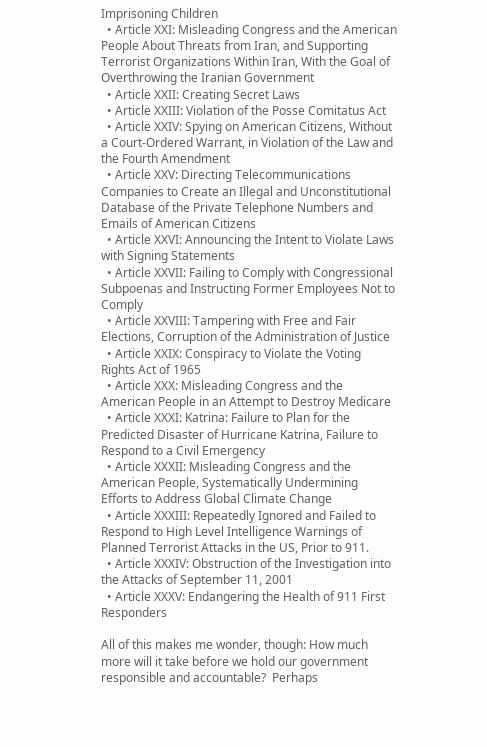Imprisoning Children
  • Article XXI: Misleading Congress and the American People About Threats from Iran, and Supporting Terrorist Organizations Within Iran, With the Goal of Overthrowing the Iranian Government
  • Article XXII: Creating Secret Laws
  • Article XXIII: Violation of the Posse Comitatus Act
  • Article XXIV: Spying on American Citizens, Without a Court-Ordered Warrant, in Violation of the Law and the Fourth Amendment
  • Article XXV: Directing Telecommunications Companies to Create an Illegal and Unconstitutional Database of the Private Telephone Numbers and Emails of American Citizens
  • Article XXVI: Announcing the Intent to Violate Laws with Signing Statements
  • Article XXVII: Failing to Comply with Congressional Subpoenas and Instructing Former Employees Not to Comply
  • Article XXVIII: Tampering with Free and Fair Elections, Corruption of the Administration of Justice
  • Article XXIX: Conspiracy to Violate the Voting Rights Act of 1965
  • Article XXX: Misleading Congress and the American People in an Attempt to Destroy Medicare
  • Article XXXI: Katrina: Failure to Plan for the Predicted Disaster of Hurricane Katrina, Failure to Respond to a Civil Emergency
  • Article XXXII: Misleading Congress and the American People, Systematically Undermining Efforts to Address Global Climate Change
  • Article XXXIII: Repeatedly Ignored and Failed to Respond to High Level Intelligence Warnings of Planned Terrorist Attacks in the US, Prior to 911.
  • Article XXXIV: Obstruction of the Investigation into the Attacks of September 11, 2001
  • Article XXXV: Endangering the Health of 911 First Responders

All of this makes me wonder, though: How much more will it take before we hold our government responsible and accountable?  Perhaps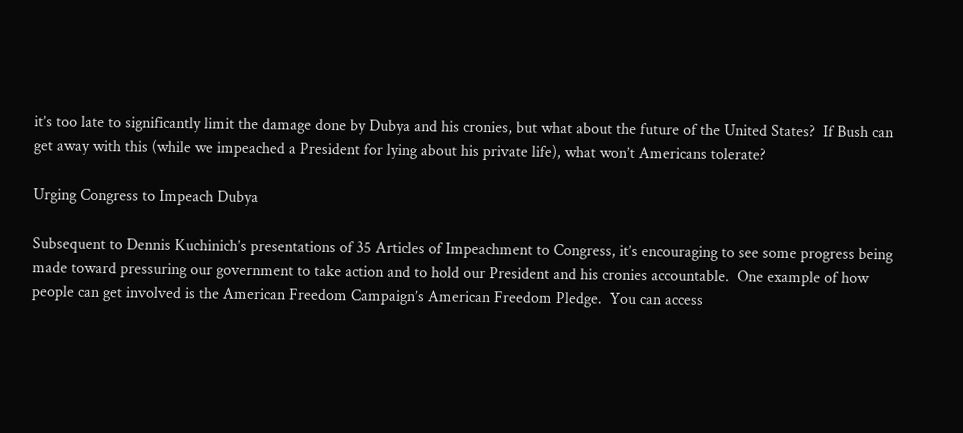it’s too late to significantly limit the damage done by Dubya and his cronies, but what about the future of the United States?  If Bush can get away with this (while we impeached a President for lying about his private life), what won’t Americans tolerate?

Urging Congress to Impeach Dubya

Subsequent to Dennis Kuchinich’s presentations of 35 Articles of Impeachment to Congress, it’s encouraging to see some progress being made toward pressuring our government to take action and to hold our President and his cronies accountable.  One example of how people can get involved is the American Freedom Campaign’s American Freedom Pledge.  You can access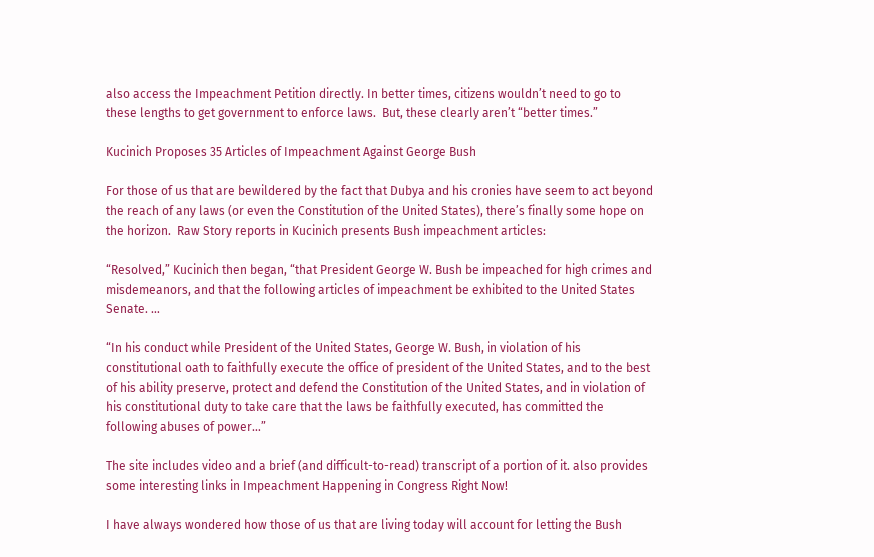also access the Impeachment Petition directly. In better times, citizens wouldn’t need to go to these lengths to get government to enforce laws.  But, these clearly aren’t “better times.”

Kucinich Proposes 35 Articles of Impeachment Against George Bush

For those of us that are bewildered by the fact that Dubya and his cronies have seem to act beyond the reach of any laws (or even the Constitution of the United States), there’s finally some hope on the horizon.  Raw Story reports in Kucinich presents Bush impeachment articles:

“Resolved,” Kucinich then began, “that President George W. Bush be impeached for high crimes and misdemeanors, and that the following articles of impeachment be exhibited to the United States Senate. …

“In his conduct while President of the United States, George W. Bush, in violation of his constitutional oath to faithfully execute the office of president of the United States, and to the best of his ability preserve, protect and defend the Constitution of the United States, and in violation of his constitutional duty to take care that the laws be faithfully executed, has committed the following abuses of power…”

The site includes video and a brief (and difficult-to-read) transcript of a portion of it. also provides some interesting links in Impeachment Happening in Congress Right Now!

I have always wondered how those of us that are living today will account for letting the Bush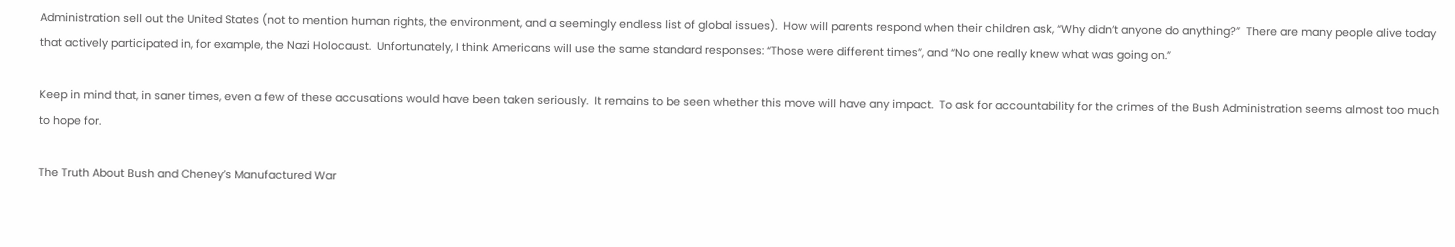Administration sell out the United States (not to mention human rights, the environment, and a seemingly endless list of global issues).  How will parents respond when their children ask, “Why didn’t anyone do anything?”  There are many people alive today that actively participated in, for example, the Nazi Holocaust.  Unfortunately, I think Americans will use the same standard responses: “Those were different times”, and “No one really knew what was going on.”

Keep in mind that, in saner times, even a few of these accusations would have been taken seriously.  It remains to be seen whether this move will have any impact.  To ask for accountability for the crimes of the Bush Administration seems almost too much to hope for.

The Truth About Bush and Cheney’s Manufactured War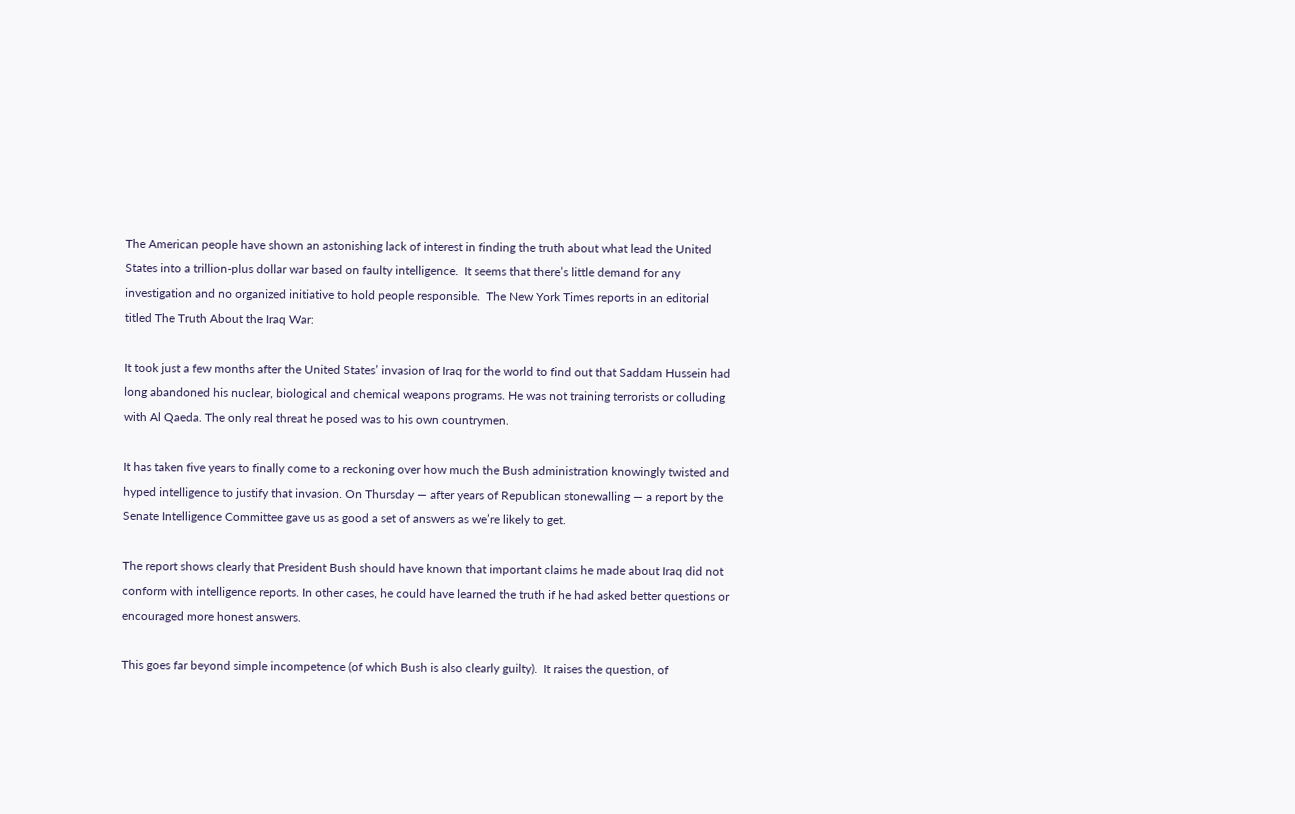The American people have shown an astonishing lack of interest in finding the truth about what lead the United States into a trillion-plus dollar war based on faulty intelligence.  It seems that there’s little demand for any investigation and no organized initiative to hold people responsible.  The New York Times reports in an editorial titled The Truth About the Iraq War:

It took just a few months after the United States’ invasion of Iraq for the world to find out that Saddam Hussein had long abandoned his nuclear, biological and chemical weapons programs. He was not training terrorists or colluding with Al Qaeda. The only real threat he posed was to his own countrymen.

It has taken five years to finally come to a reckoning over how much the Bush administration knowingly twisted and hyped intelligence to justify that invasion. On Thursday — after years of Republican stonewalling — a report by the Senate Intelligence Committee gave us as good a set of answers as we’re likely to get.

The report shows clearly that President Bush should have known that important claims he made about Iraq did not conform with intelligence reports. In other cases, he could have learned the truth if he had asked better questions or encouraged more honest answers.

This goes far beyond simple incompetence (of which Bush is also clearly guilty).  It raises the question, of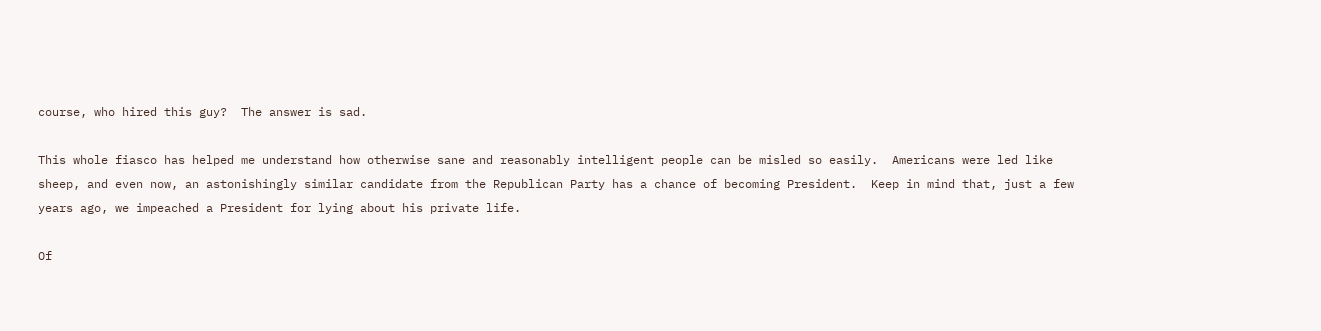course, who hired this guy?  The answer is sad.

This whole fiasco has helped me understand how otherwise sane and reasonably intelligent people can be misled so easily.  Americans were led like sheep, and even now, an astonishingly similar candidate from the Republican Party has a chance of becoming President.  Keep in mind that, just a few years ago, we impeached a President for lying about his private life.

Of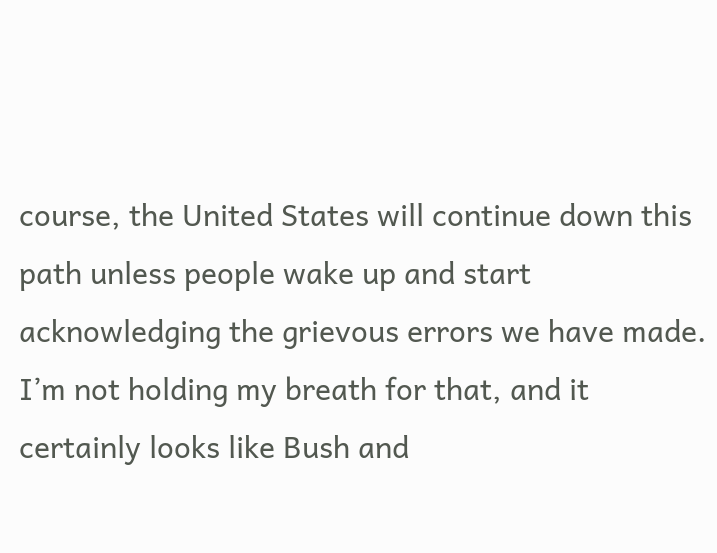course, the United States will continue down this path unless people wake up and start acknowledging the grievous errors we have made.  I’m not holding my breath for that, and it certainly looks like Bush and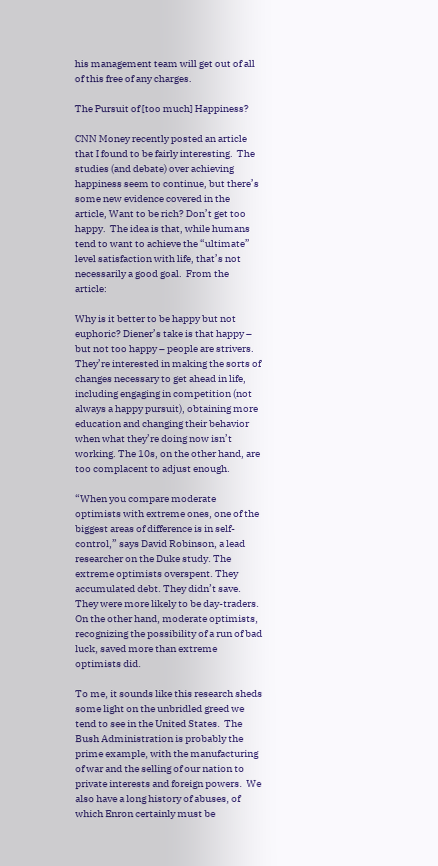his management team will get out of all of this free of any charges.

The Pursuit of [too much] Happiness?

CNN Money recently posted an article that I found to be fairly interesting.  The studies (and debate) over achieving happiness seem to continue, but there’s some new evidence covered in the article, Want to be rich? Don’t get too happy.  The idea is that, while humans tend to want to achieve the “ultimate” level satisfaction with life, that’s not necessarily a good goal.  From the article:

Why is it better to be happy but not euphoric? Diener’s take is that happy – but not too happy – people are strivers. They’re interested in making the sorts of changes necessary to get ahead in life, including engaging in competition (not always a happy pursuit), obtaining more education and changing their behavior when what they’re doing now isn’t working. The 10s, on the other hand, are too complacent to adjust enough.

“When you compare moderate optimists with extreme ones, one of the biggest areas of difference is in self-control,” says David Robinson, a lead researcher on the Duke study. The extreme optimists overspent. They accumulated debt. They didn’t save. They were more likely to be day-traders. On the other hand, moderate optimists, recognizing the possibility of a run of bad luck, saved more than extreme optimists did.

To me, it sounds like this research sheds some light on the unbridled greed we tend to see in the United States.  The Bush Administration is probably the prime example, with the manufacturing of war and the selling of our nation to private interests and foreign powers.  We also have a long history of abuses, of which Enron certainly must be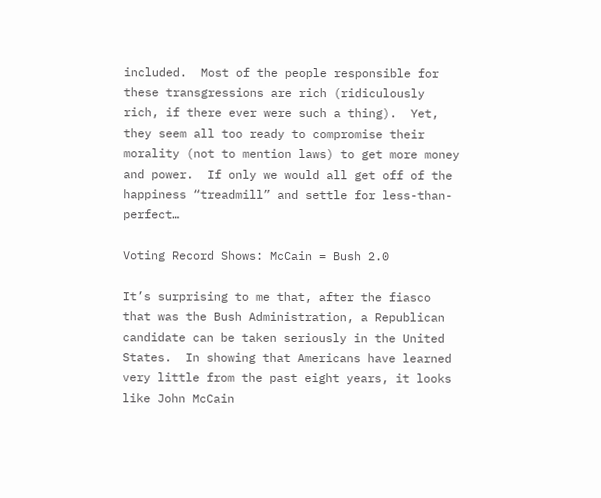included.  Most of the people responsible for these transgressions are rich (ridiculously rich, if there ever were such a thing).  Yet, they seem all too ready to compromise their morality (not to mention laws) to get more money and power.  If only we would all get off of the happiness “treadmill” and settle for less-than-perfect…

Voting Record Shows: McCain = Bush 2.0

It’s surprising to me that, after the fiasco that was the Bush Administration, a Republican candidate can be taken seriously in the United States.  In showing that Americans have learned very little from the past eight years, it looks like John McCain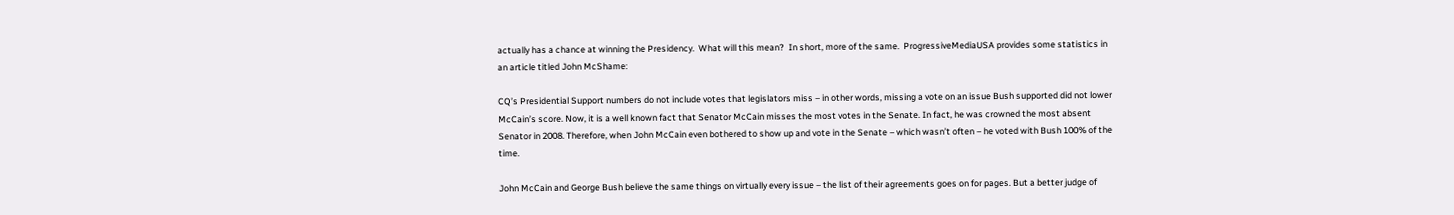actually has a chance at winning the Presidency.  What will this mean?  In short, more of the same.  ProgressiveMediaUSA provides some statistics in an article titled John McShame:

CQ’s Presidential Support numbers do not include votes that legislators miss – in other words, missing a vote on an issue Bush supported did not lower McCain’s score. Now, it is a well known fact that Senator McCain misses the most votes in the Senate. In fact, he was crowned the most absent Senator in 2008. Therefore, when John McCain even bothered to show up and vote in the Senate – which wasn’t often – he voted with Bush 100% of the time.

John McCain and George Bush believe the same things on virtually every issue – the list of their agreements goes on for pages. But a better judge of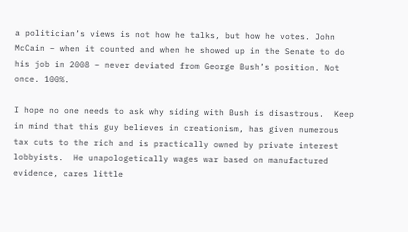a politician’s views is not how he talks, but how he votes. John McCain – when it counted and when he showed up in the Senate to do his job in 2008 – never deviated from George Bush’s position. Not once. 100%.

I hope no one needs to ask why siding with Bush is disastrous.  Keep in mind that this guy believes in creationism, has given numerous tax cuts to the rich and is practically owned by private interest lobbyists.  He unapologetically wages war based on manufactured evidence, cares little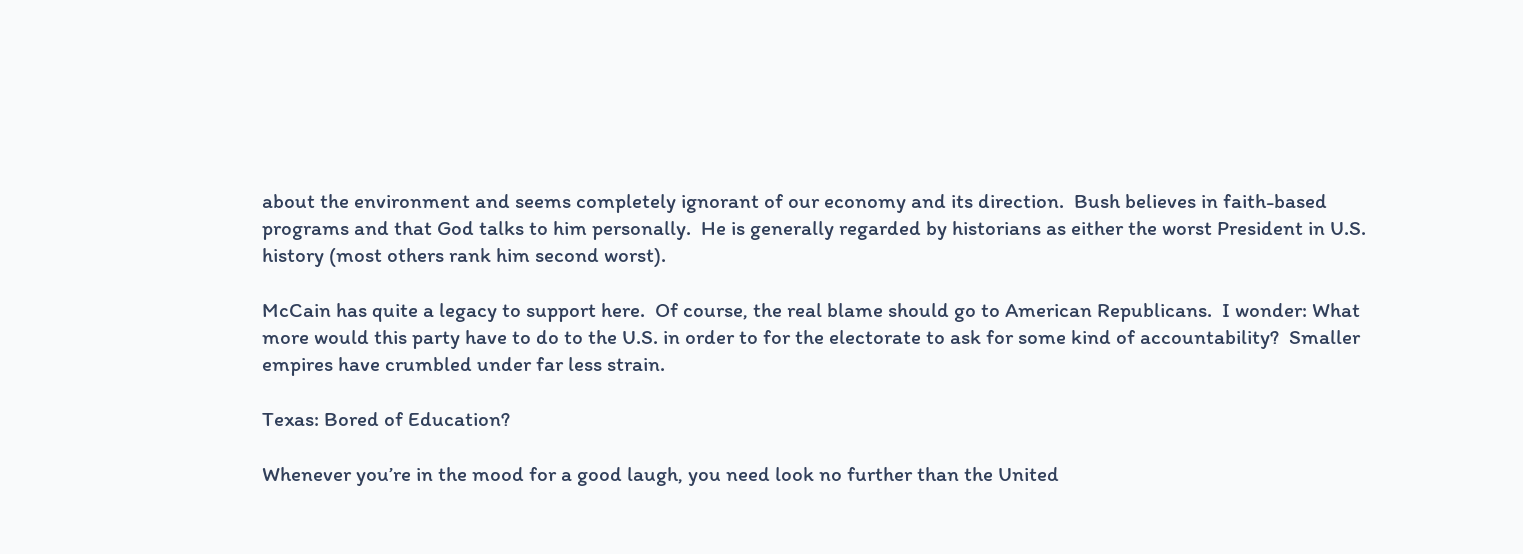about the environment and seems completely ignorant of our economy and its direction.  Bush believes in faith-based programs and that God talks to him personally.  He is generally regarded by historians as either the worst President in U.S. history (most others rank him second worst).

McCain has quite a legacy to support here.  Of course, the real blame should go to American Republicans.  I wonder: What more would this party have to do to the U.S. in order to for the electorate to ask for some kind of accountability?  Smaller empires have crumbled under far less strain.

Texas: Bored of Education?

Whenever you’re in the mood for a good laugh, you need look no further than the United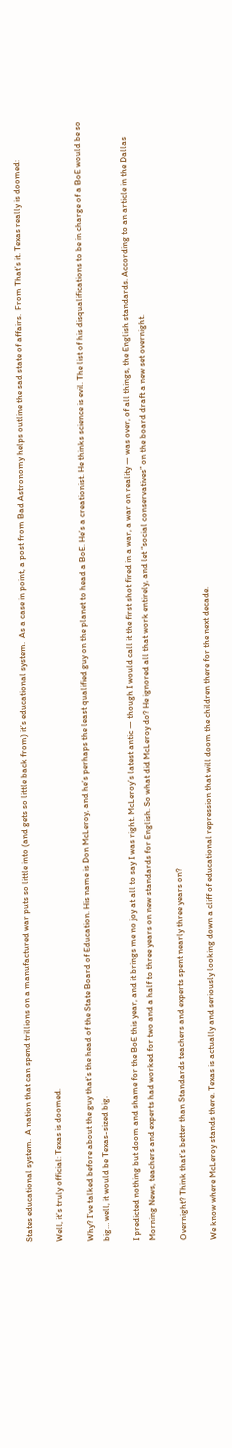States educational system.  A nation that can spend trillions on a manufactured war puts so little into (and gets so little back from) it’s educational system.  As a case in point, a post from Bad Astronomy helps outline the sad state of affairs.  From That’s it. Texas really is doomed:

Well, it’s truly official: Texas is doomed.

Why? I’ve talked before about the guy that’s the head of the State Board of Education. His name is Don McLeroy, and he’s perhaps the least qualified guy on the planet to head a BoE. He’s a creationist. He thinks science is evil. The list of his disqualifications to be in charge of a BoE would be so big… well, it would be Texas-sized big.

I predicted nothing but doom and shame for the BoE this year, and it brings me no joy at all to say I was right. McLeroy’s latest antic — though I would call it the first shot fired in a war, a war on reality — was over, of all things, the English standards. According to an article in the Dallas Morning News, teachers and experts had worked for two and a half to three years on new standards for English. So what did McLeroy do? He ignored all that work entirely, and let “social conservatives” on the board draft a new set overnight.

Overnight? Think that’s better than Standards teachers and experts spent nearly three years on?

We know where McLeroy stands there. Texas is actually and seriously looking down a cliff of educational repression that will doom the children there for the next decade.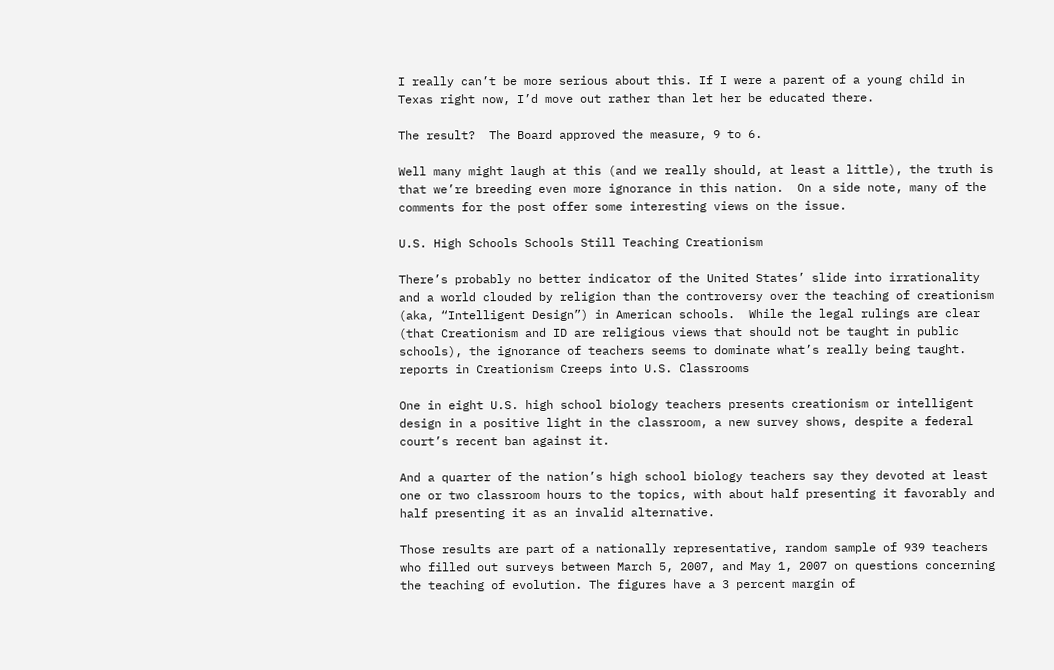I really can’t be more serious about this. If I were a parent of a young child in Texas right now, I’d move out rather than let her be educated there.

The result?  The Board approved the measure, 9 to 6.

Well many might laugh at this (and we really should, at least a little), the truth is that we’re breeding even more ignorance in this nation.  On a side note, many of the comments for the post offer some interesting views on the issue.

U.S. High Schools Schools Still Teaching Creationism

There’s probably no better indicator of the United States’ slide into irrationality and a world clouded by religion than the controversy over the teaching of creationism (aka, “Intelligent Design”) in American schools.  While the legal rulings are clear (that Creationism and ID are religious views that should not be taught in public schools), the ignorance of teachers seems to dominate what’s really being taught. reports in Creationism Creeps into U.S. Classrooms

One in eight U.S. high school biology teachers presents creationism or intelligent design in a positive light in the classroom, a new survey shows, despite a federal court’s recent ban against it.

And a quarter of the nation’s high school biology teachers say they devoted at least one or two classroom hours to the topics, with about half presenting it favorably and half presenting it as an invalid alternative.

Those results are part of a nationally representative, random sample of 939 teachers who filled out surveys between March 5, 2007, and May 1, 2007 on questions concerning the teaching of evolution. The figures have a 3 percent margin of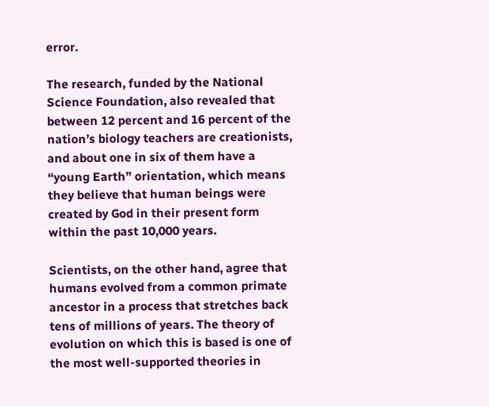error.

The research, funded by the National Science Foundation, also revealed that between 12 percent and 16 percent of the nation’s biology teachers are creationists, and about one in six of them have a “young Earth” orientation, which means they believe that human beings were created by God in their present form within the past 10,000 years.

Scientists, on the other hand, agree that humans evolved from a common primate ancestor in a process that stretches back tens of millions of years. The theory of evolution on which this is based is one of the most well-supported theories in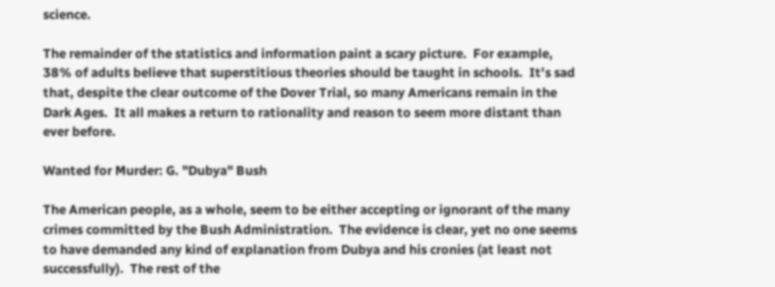science.

The remainder of the statistics and information paint a scary picture.  For example, 38% of adults believe that superstitious theories should be taught in schools.  It’s sad that, despite the clear outcome of the Dover Trial, so many Americans remain in the Dark Ages.  It all makes a return to rationality and reason to seem more distant than ever before.

Wanted for Murder: G. "Dubya" Bush

The American people, as a whole, seem to be either accepting or ignorant of the many crimes committed by the Bush Administration.  The evidence is clear, yet no one seems to have demanded any kind of explanation from Dubya and his cronies (at least not successfully).  The rest of the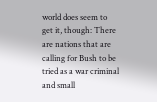world does seem to get it, though: There are nations that are calling for Bush to be tried as a war criminal and small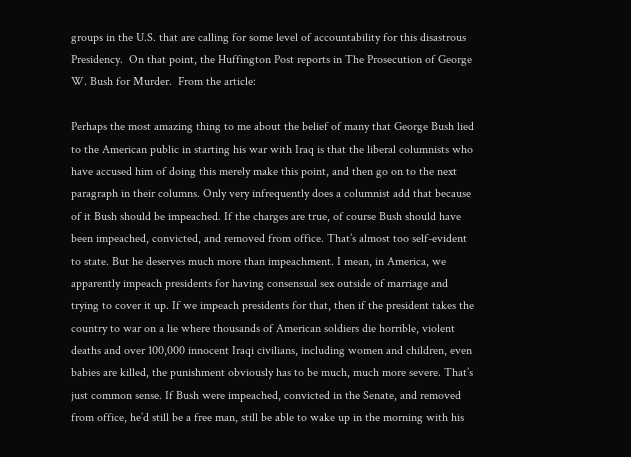groups in the U.S. that are calling for some level of accountability for this disastrous Presidency.  On that point, the Huffington Post reports in The Prosecution of George W. Bush for Murder.  From the article:

Perhaps the most amazing thing to me about the belief of many that George Bush lied to the American public in starting his war with Iraq is that the liberal columnists who have accused him of doing this merely make this point, and then go on to the next paragraph in their columns. Only very infrequently does a columnist add that because of it Bush should be impeached. If the charges are true, of course Bush should have been impeached, convicted, and removed from office. That’s almost too self-evident to state. But he deserves much more than impeachment. I mean, in America, we apparently impeach presidents for having consensual sex outside of marriage and trying to cover it up. If we impeach presidents for that, then if the president takes the country to war on a lie where thousands of American soldiers die horrible, violent deaths and over 100,000 innocent Iraqi civilians, including women and children, even babies are killed, the punishment obviously has to be much, much more severe. That’s just common sense. If Bush were impeached, convicted in the Senate, and removed from office, he’d still be a free man, still be able to wake up in the morning with his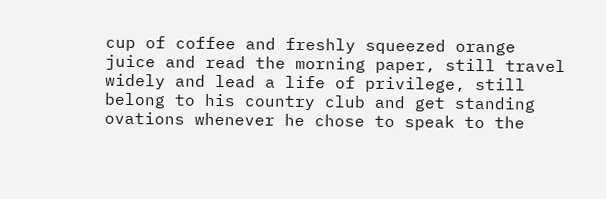cup of coffee and freshly squeezed orange juice and read the morning paper, still travel widely and lead a life of privilege, still belong to his country club and get standing ovations whenever he chose to speak to the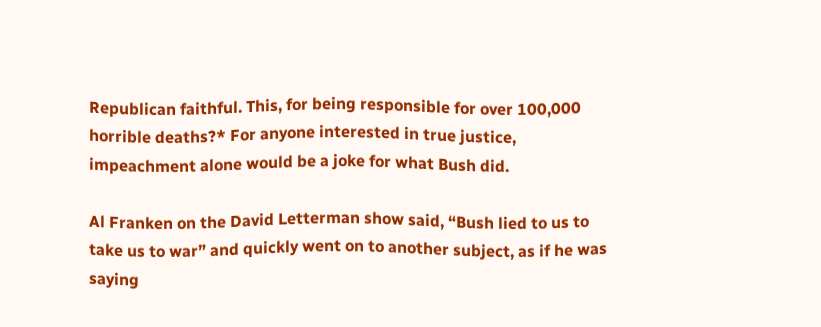Republican faithful. This, for being responsible for over 100,000 horrible deaths?* For anyone interested in true justice, impeachment alone would be a joke for what Bush did.

Al Franken on the David Letterman show said, “Bush lied to us to take us to war” and quickly went on to another subject, as if he was saying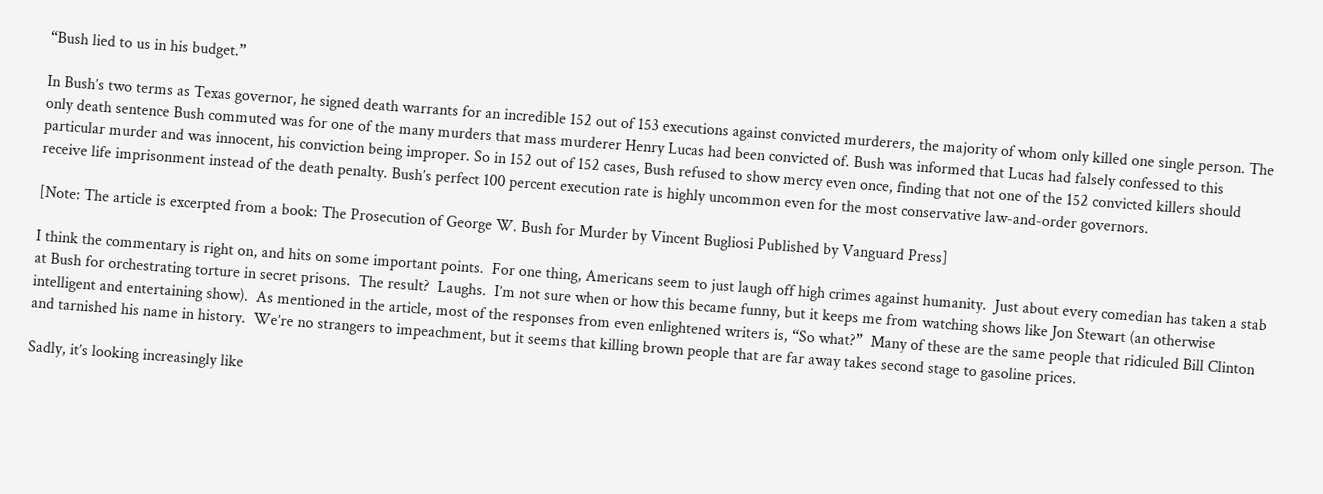“Bush lied to us in his budget.”

In Bush’s two terms as Texas governor, he signed death warrants for an incredible 152 out of 153 executions against convicted murderers, the majority of whom only killed one single person. The only death sentence Bush commuted was for one of the many murders that mass murderer Henry Lucas had been convicted of. Bush was informed that Lucas had falsely confessed to this particular murder and was innocent, his conviction being improper. So in 152 out of 152 cases, Bush refused to show mercy even once, finding that not one of the 152 convicted killers should receive life imprisonment instead of the death penalty. Bush’s perfect 100 percent execution rate is highly uncommon even for the most conservative law-and-order governors.

[Note: The article is excerpted from a book: The Prosecution of George W. Bush for Murder by Vincent Bugliosi Published by Vanguard Press]

I think the commentary is right on, and hits on some important points.  For one thing, Americans seem to just laugh off high crimes against humanity.  Just about every comedian has taken a stab at Bush for orchestrating torture in secret prisons.  The result?  Laughs.  I’m not sure when or how this became funny, but it keeps me from watching shows like Jon Stewart (an otherwise intelligent and entertaining show).  As mentioned in the article, most of the responses from even enlightened writers is, “So what?”  Many of these are the same people that ridiculed Bill Clinton and tarnished his name in history.  We’re no strangers to impeachment, but it seems that killing brown people that are far away takes second stage to gasoline prices.

Sadly, it’s looking increasingly like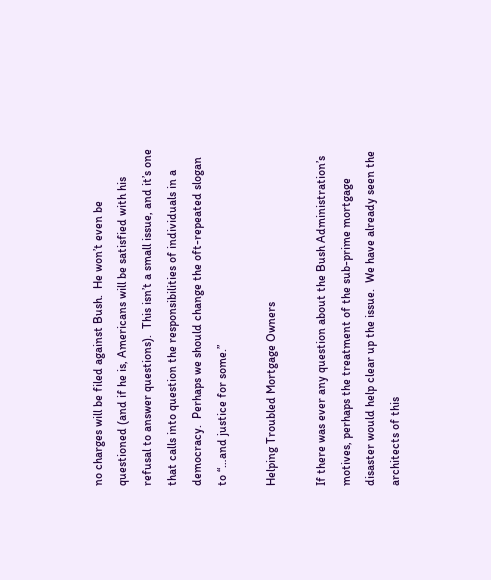no charges will be filed against Bush.  He won’t even be questioned (and if he is, Americans will be satisfied with his refusal to answer questions).  This isn’t a small issue, and it’s one that calls into question the responsibilities of individuals in a democracy.  Perhaps we should change the oft-repeated slogan to “…and justice for some.”

Helping Troubled Mortgage Owners

If there was ever any question about the Bush Administration’s motives, perhaps the treatment of the sub-prime mortgage disaster would help clear up the issue.  We have already seen the architects of this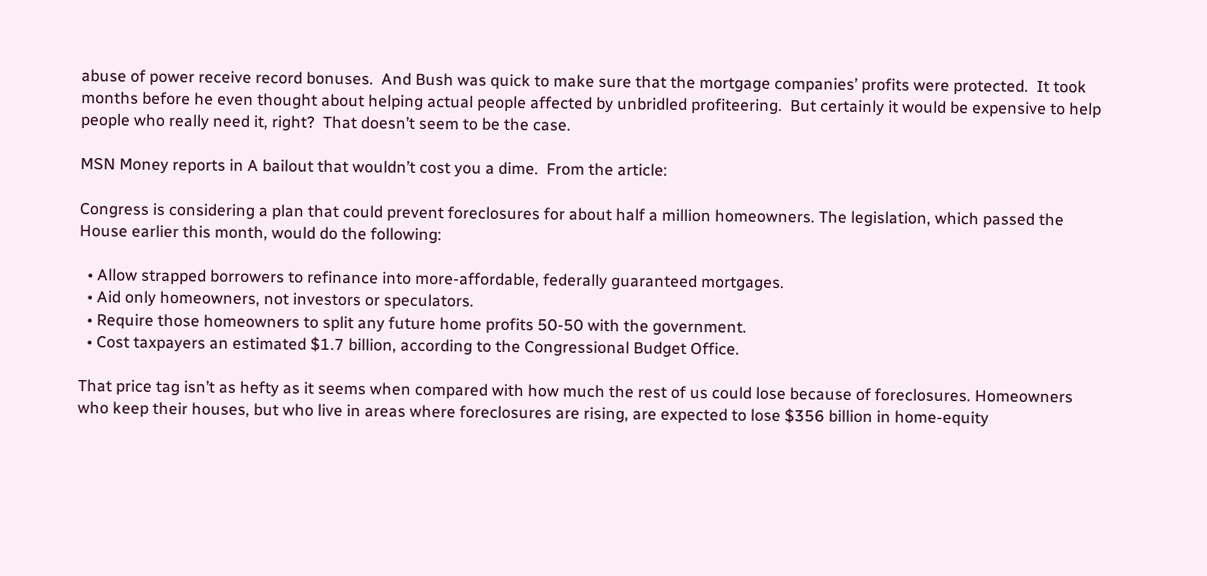abuse of power receive record bonuses.  And Bush was quick to make sure that the mortgage companies’ profits were protected.  It took months before he even thought about helping actual people affected by unbridled profiteering.  But certainly it would be expensive to help people who really need it, right?  That doesn’t seem to be the case.

MSN Money reports in A bailout that wouldn’t cost you a dime.  From the article:

Congress is considering a plan that could prevent foreclosures for about half a million homeowners. The legislation, which passed the House earlier this month, would do the following:

  • Allow strapped borrowers to refinance into more-affordable, federally guaranteed mortgages.
  • Aid only homeowners, not investors or speculators.
  • Require those homeowners to split any future home profits 50-50 with the government.
  • Cost taxpayers an estimated $1.7 billion, according to the Congressional Budget Office.

That price tag isn’t as hefty as it seems when compared with how much the rest of us could lose because of foreclosures. Homeowners who keep their houses, but who live in areas where foreclosures are rising, are expected to lose $356 billion in home-equity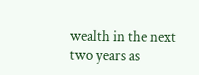wealth in the next two years as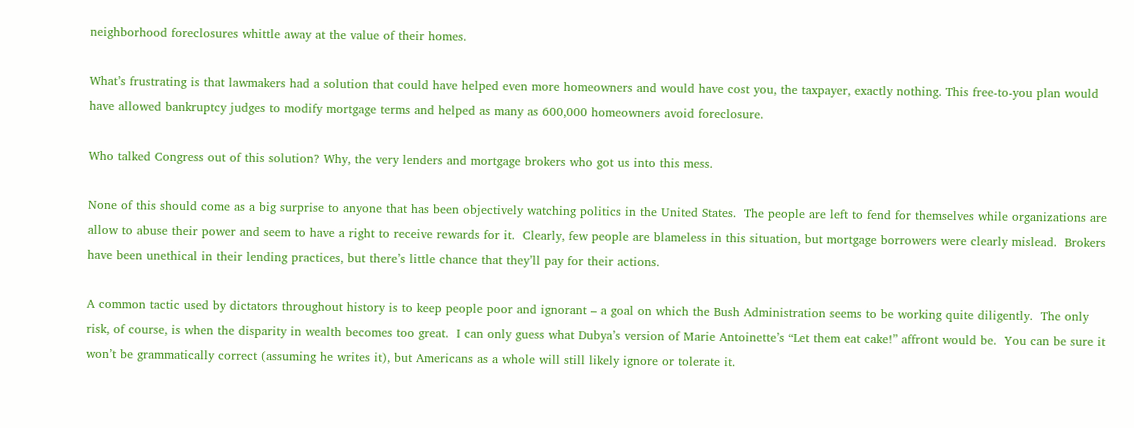neighborhood foreclosures whittle away at the value of their homes.

What’s frustrating is that lawmakers had a solution that could have helped even more homeowners and would have cost you, the taxpayer, exactly nothing. This free-to-you plan would have allowed bankruptcy judges to modify mortgage terms and helped as many as 600,000 homeowners avoid foreclosure.

Who talked Congress out of this solution? Why, the very lenders and mortgage brokers who got us into this mess.

None of this should come as a big surprise to anyone that has been objectively watching politics in the United States.  The people are left to fend for themselves while organizations are allow to abuse their power and seem to have a right to receive rewards for it.  Clearly, few people are blameless in this situation, but mortgage borrowers were clearly mislead.  Brokers have been unethical in their lending practices, but there’s little chance that they’ll pay for their actions.

A common tactic used by dictators throughout history is to keep people poor and ignorant – a goal on which the Bush Administration seems to be working quite diligently.  The only risk, of course, is when the disparity in wealth becomes too great.  I can only guess what Dubya’s version of Marie Antoinette’s “Let them eat cake!” affront would be.  You can be sure it won’t be grammatically correct (assuming he writes it), but Americans as a whole will still likely ignore or tolerate it.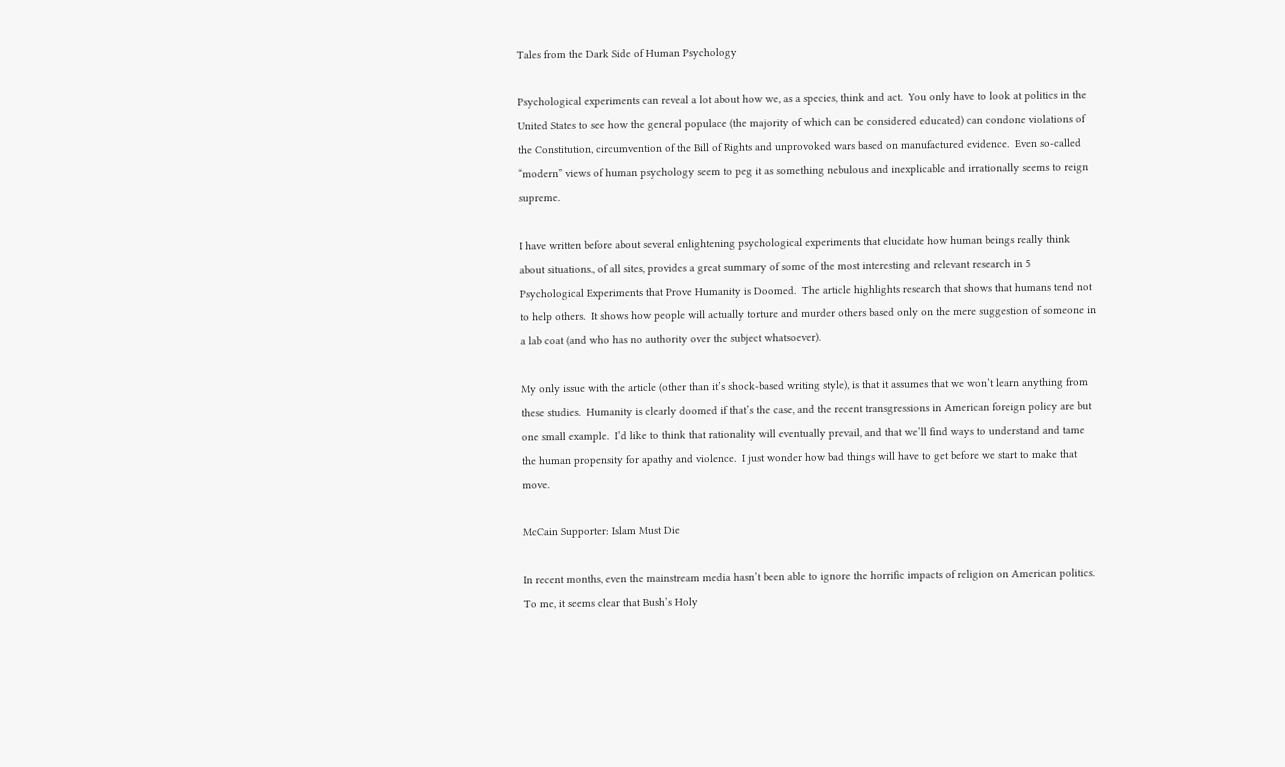Tales from the Dark Side of Human Psychology

Psychological experiments can reveal a lot about how we, as a species, think and act.  You only have to look at politics in the United States to see how the general populace (the majority of which can be considered educated) can condone violations of the Constitution, circumvention of the Bill of Rights and unprovoked wars based on manufactured evidence.  Even so-called “modern” views of human psychology seem to peg it as something nebulous and inexplicable and irrationally seems to reign supreme.

I have written before about several enlightening psychological experiments that elucidate how human beings really think about situations., of all sites, provides a great summary of some of the most interesting and relevant research in 5 Psychological Experiments that Prove Humanity is Doomed.  The article highlights research that shows that humans tend not to help others.  It shows how people will actually torture and murder others based only on the mere suggestion of someone in a lab coat (and who has no authority over the subject whatsoever).

My only issue with the article (other than it’s shock-based writing style), is that it assumes that we won’t learn anything from these studies.  Humanity is clearly doomed if that’s the case, and the recent transgressions in American foreign policy are but one small example.  I’d like to think that rationality will eventually prevail, and that we’ll find ways to understand and tame the human propensity for apathy and violence.  I just wonder how bad things will have to get before we start to make that move.

McCain Supporter: Islam Must Die

In recent months, even the mainstream media hasn’t been able to ignore the horrific impacts of religion on American politics.  To me, it seems clear that Bush’s Holy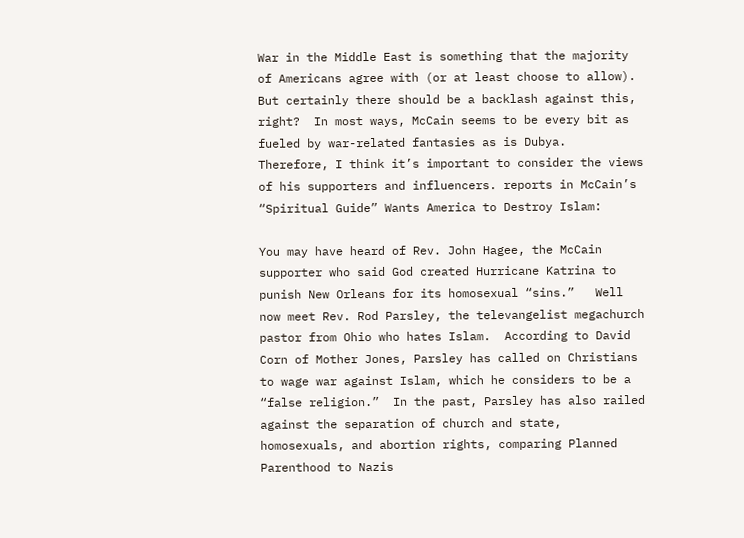War in the Middle East is something that the majority of Americans agree with (or at least choose to allow).  But certainly there should be a backlash against this, right?  In most ways, McCain seems to be every bit as fueled by war-related fantasies as is Dubya.  Therefore, I think it’s important to consider the views of his supporters and influencers. reports in McCain’s “Spiritual Guide” Wants America to Destroy Islam:

You may have heard of Rev. John Hagee, the McCain supporter who said God created Hurricane Katrina to punish New Orleans for its homosexual “sins.”   Well now meet Rev. Rod Parsley, the televangelist megachurch pastor from Ohio who hates Islam.  According to David Corn of Mother Jones, Parsley has called on Christians to wage war against Islam, which he considers to be a “false religion.”  In the past, Parsley has also railed against the separation of church and state, homosexuals, and abortion rights, comparing Planned Parenthood to Nazis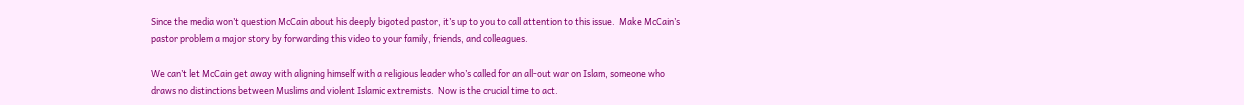Since the media won’t question McCain about his deeply bigoted pastor, it’s up to you to call attention to this issue.  Make McCain’s pastor problem a major story by forwarding this video to your family, friends, and colleagues.

We can’t let McCain get away with aligning himself with a religious leader who’s called for an all-out war on Islam, someone who draws no distinctions between Muslims and violent Islamic extremists.  Now is the crucial time to act.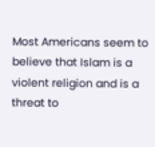Most Americans seem to believe that Islam is a violent religion and is a threat to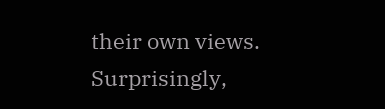their own views.  Surprisingly,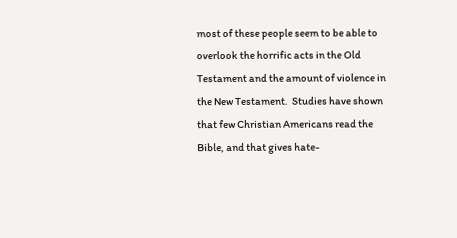most of these people seem to be able to overlook the horrific acts in the Old Testament and the amount of violence in the New Testament.  Studies have shown that few Christian Americans read the Bible, and that gives hate-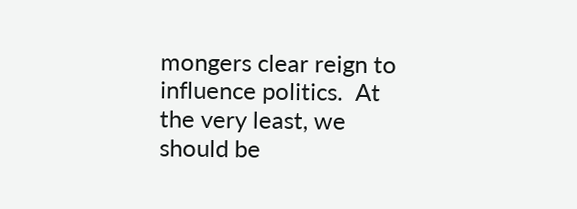mongers clear reign to influence politics.  At the very least, we should be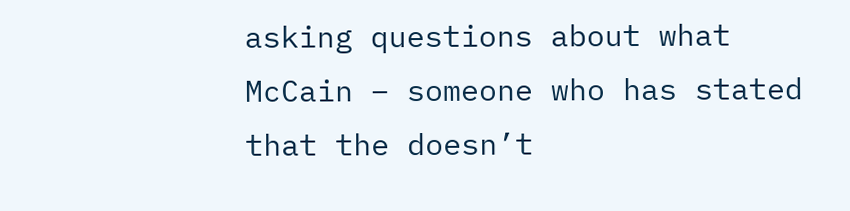asking questions about what McCain – someone who has stated that the doesn’t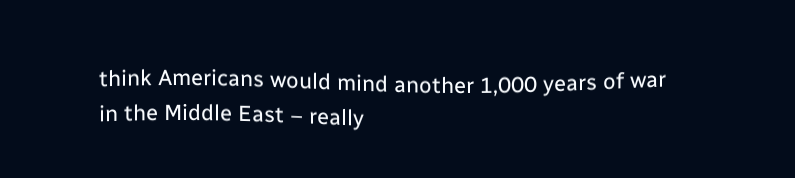think Americans would mind another 1,000 years of war in the Middle East – really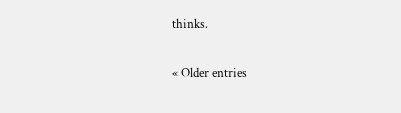thinks.

« Older entries